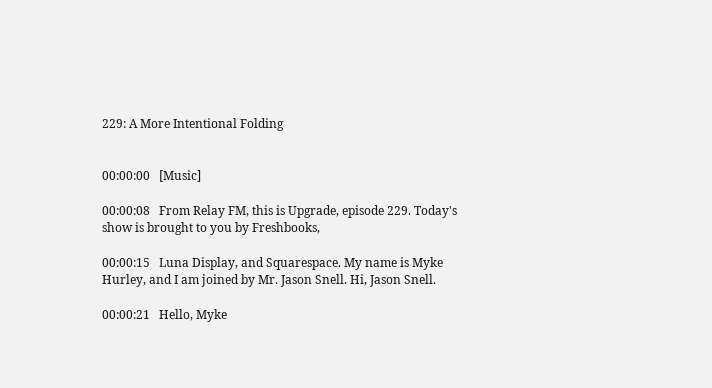229: A More Intentional Folding


00:00:00   [Music]

00:00:08   From Relay FM, this is Upgrade, episode 229. Today's show is brought to you by Freshbooks,

00:00:15   Luna Display, and Squarespace. My name is Myke Hurley, and I am joined by Mr. Jason Snell. Hi, Jason Snell.

00:00:21   Hello, Myke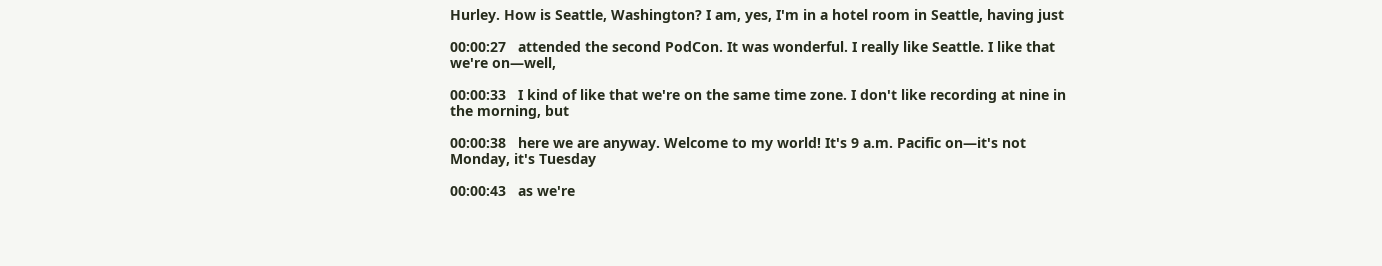Hurley. How is Seattle, Washington? I am, yes, I'm in a hotel room in Seattle, having just

00:00:27   attended the second PodCon. It was wonderful. I really like Seattle. I like that we're on—well,

00:00:33   I kind of like that we're on the same time zone. I don't like recording at nine in the morning, but

00:00:38   here we are anyway. Welcome to my world! It's 9 a.m. Pacific on—it's not Monday, it's Tuesday

00:00:43   as we're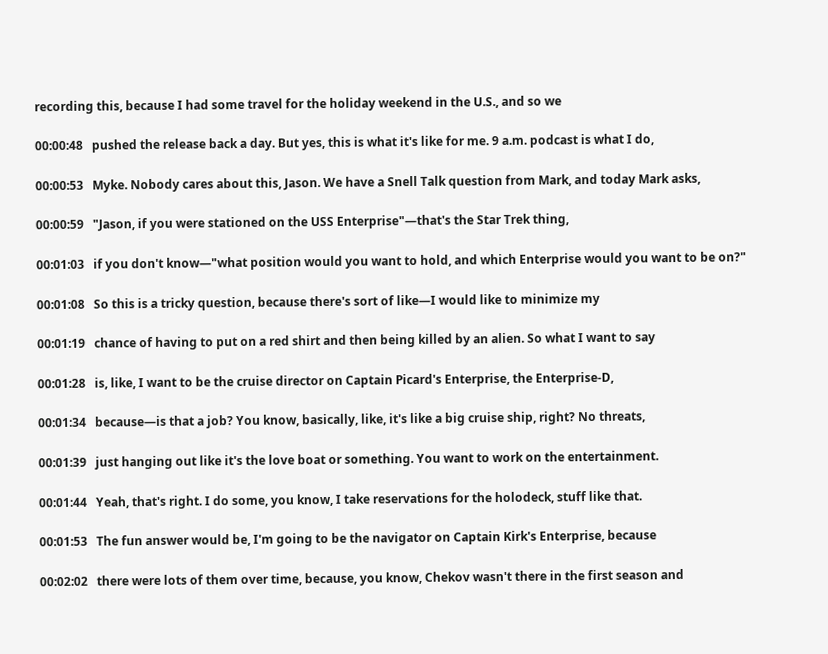recording this, because I had some travel for the holiday weekend in the U.S., and so we

00:00:48   pushed the release back a day. But yes, this is what it's like for me. 9 a.m. podcast is what I do,

00:00:53   Myke. Nobody cares about this, Jason. We have a Snell Talk question from Mark, and today Mark asks,

00:00:59   "Jason, if you were stationed on the USS Enterprise"—that's the Star Trek thing,

00:01:03   if you don't know—"what position would you want to hold, and which Enterprise would you want to be on?"

00:01:08   So this is a tricky question, because there's sort of like—I would like to minimize my

00:01:19   chance of having to put on a red shirt and then being killed by an alien. So what I want to say

00:01:28   is, like, I want to be the cruise director on Captain Picard's Enterprise, the Enterprise-D,

00:01:34   because—is that a job? You know, basically, like, it's like a big cruise ship, right? No threats,

00:01:39   just hanging out like it's the love boat or something. You want to work on the entertainment.

00:01:44   Yeah, that's right. I do some, you know, I take reservations for the holodeck, stuff like that.

00:01:53   The fun answer would be, I'm going to be the navigator on Captain Kirk's Enterprise, because

00:02:02   there were lots of them over time, because, you know, Chekov wasn't there in the first season and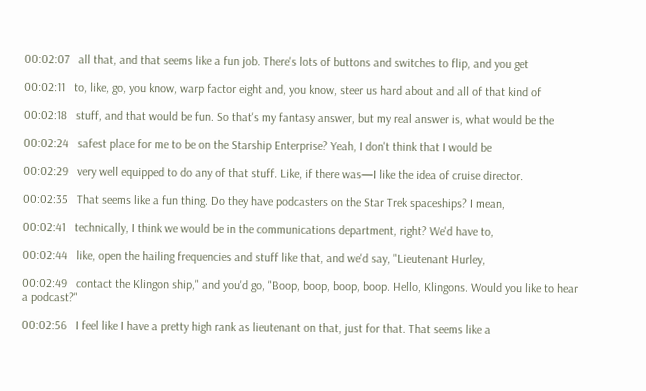00:02:07   all that, and that seems like a fun job. There's lots of buttons and switches to flip, and you get

00:02:11   to, like, go, you know, warp factor eight and, you know, steer us hard about and all of that kind of

00:02:18   stuff, and that would be fun. So that's my fantasy answer, but my real answer is, what would be the

00:02:24   safest place for me to be on the Starship Enterprise? Yeah, I don't think that I would be

00:02:29   very well equipped to do any of that stuff. Like, if there was—I like the idea of cruise director.

00:02:35   That seems like a fun thing. Do they have podcasters on the Star Trek spaceships? I mean,

00:02:41   technically, I think we would be in the communications department, right? We'd have to,

00:02:44   like, open the hailing frequencies and stuff like that, and we'd say, "Lieutenant Hurley,

00:02:49   contact the Klingon ship," and you'd go, "Boop, boop, boop, boop. Hello, Klingons. Would you like to hear a podcast?"

00:02:56   I feel like I have a pretty high rank as lieutenant on that, just for that. That seems like a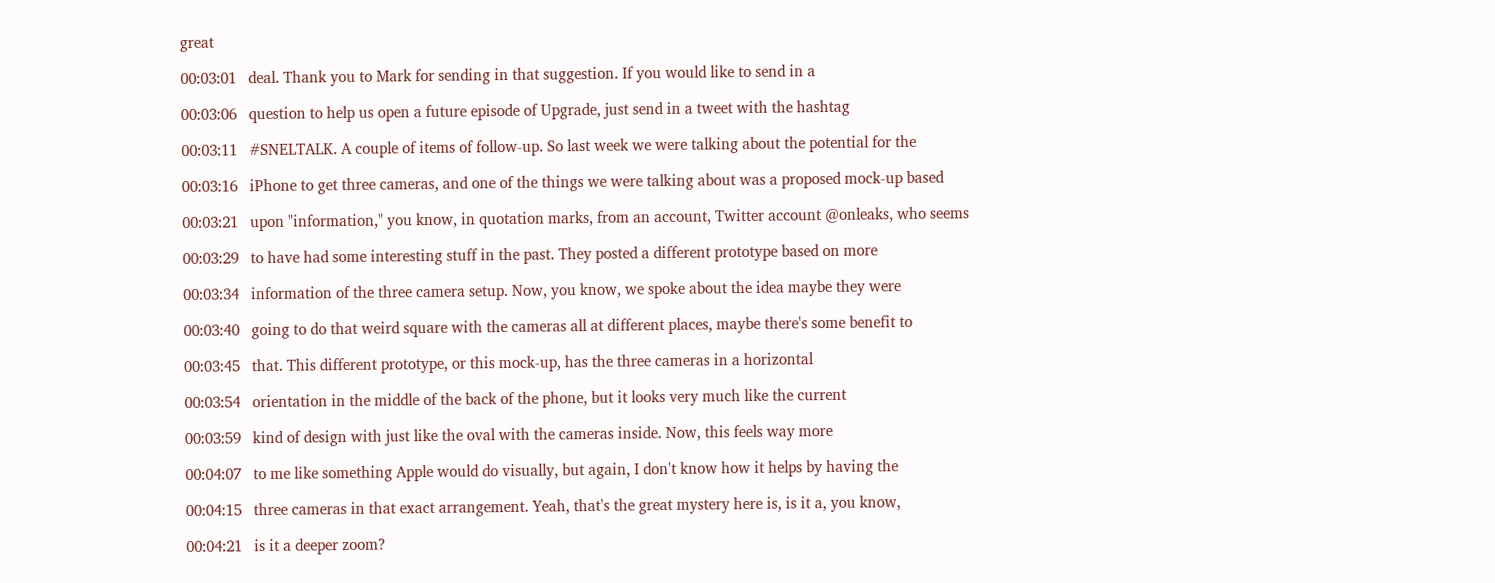great

00:03:01   deal. Thank you to Mark for sending in that suggestion. If you would like to send in a

00:03:06   question to help us open a future episode of Upgrade, just send in a tweet with the hashtag

00:03:11   #SNELTALK. A couple of items of follow-up. So last week we were talking about the potential for the

00:03:16   iPhone to get three cameras, and one of the things we were talking about was a proposed mock-up based

00:03:21   upon "information," you know, in quotation marks, from an account, Twitter account @onleaks, who seems

00:03:29   to have had some interesting stuff in the past. They posted a different prototype based on more

00:03:34   information of the three camera setup. Now, you know, we spoke about the idea maybe they were

00:03:40   going to do that weird square with the cameras all at different places, maybe there's some benefit to

00:03:45   that. This different prototype, or this mock-up, has the three cameras in a horizontal

00:03:54   orientation in the middle of the back of the phone, but it looks very much like the current

00:03:59   kind of design with just like the oval with the cameras inside. Now, this feels way more

00:04:07   to me like something Apple would do visually, but again, I don't know how it helps by having the

00:04:15   three cameras in that exact arrangement. Yeah, that's the great mystery here is, is it a, you know,

00:04:21   is it a deeper zoom?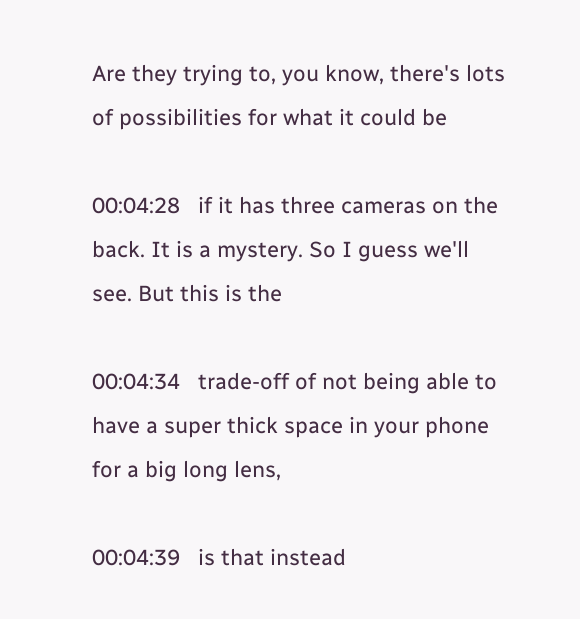Are they trying to, you know, there's lots of possibilities for what it could be

00:04:28   if it has three cameras on the back. It is a mystery. So I guess we'll see. But this is the

00:04:34   trade-off of not being able to have a super thick space in your phone for a big long lens,

00:04:39   is that instead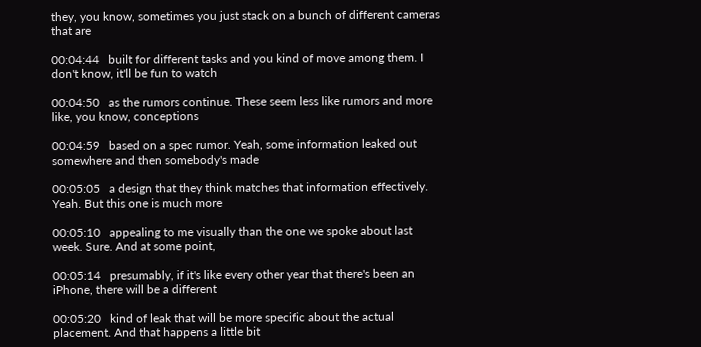they, you know, sometimes you just stack on a bunch of different cameras that are

00:04:44   built for different tasks and you kind of move among them. I don't know, it'll be fun to watch

00:04:50   as the rumors continue. These seem less like rumors and more like, you know, conceptions

00:04:59   based on a spec rumor. Yeah, some information leaked out somewhere and then somebody's made

00:05:05   a design that they think matches that information effectively. Yeah. But this one is much more

00:05:10   appealing to me visually than the one we spoke about last week. Sure. And at some point,

00:05:14   presumably, if it's like every other year that there's been an iPhone, there will be a different

00:05:20   kind of leak that will be more specific about the actual placement. And that happens a little bit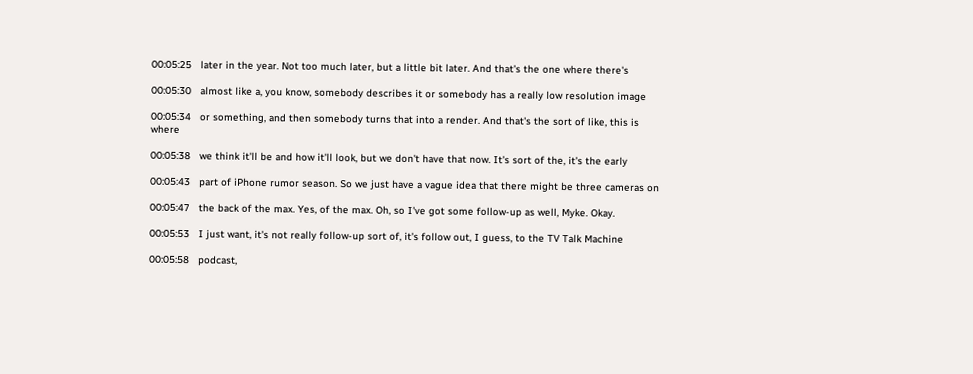00:05:25   later in the year. Not too much later, but a little bit later. And that's the one where there's

00:05:30   almost like a, you know, somebody describes it or somebody has a really low resolution image

00:05:34   or something, and then somebody turns that into a render. And that's the sort of like, this is where

00:05:38   we think it'll be and how it'll look, but we don't have that now. It's sort of the, it's the early

00:05:43   part of iPhone rumor season. So we just have a vague idea that there might be three cameras on

00:05:47   the back of the max. Yes, of the max. Oh, so I've got some follow-up as well, Myke. Okay.

00:05:53   I just want, it's not really follow-up sort of, it's follow out, I guess, to the TV Talk Machine

00:05:58   podcast,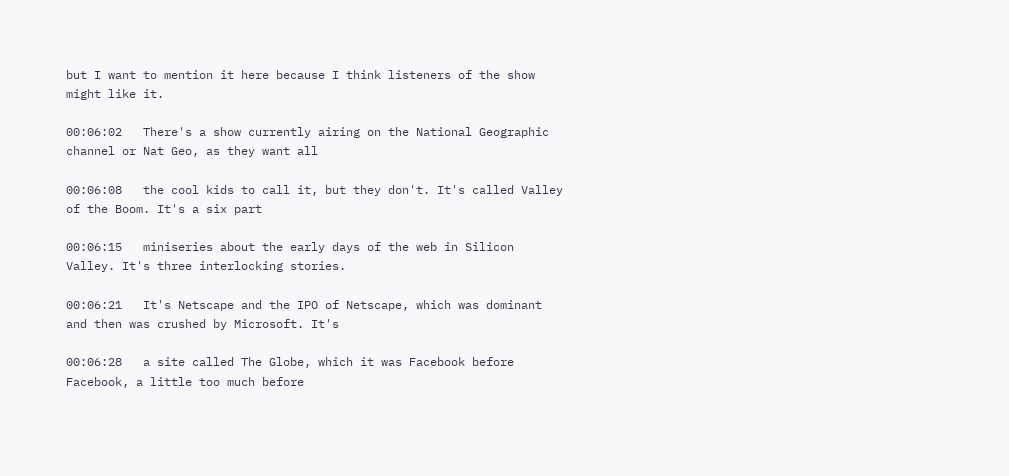but I want to mention it here because I think listeners of the show might like it.

00:06:02   There's a show currently airing on the National Geographic channel or Nat Geo, as they want all

00:06:08   the cool kids to call it, but they don't. It's called Valley of the Boom. It's a six part

00:06:15   miniseries about the early days of the web in Silicon Valley. It's three interlocking stories.

00:06:21   It's Netscape and the IPO of Netscape, which was dominant and then was crushed by Microsoft. It's

00:06:28   a site called The Globe, which it was Facebook before Facebook, a little too much before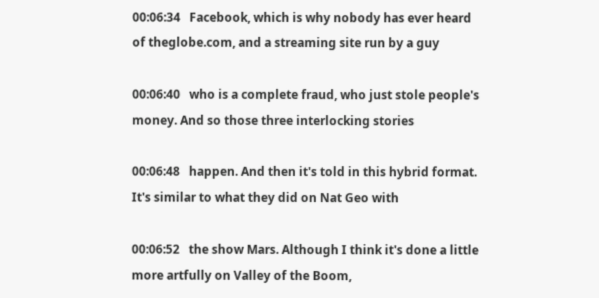00:06:34   Facebook, which is why nobody has ever heard of theglobe.com, and a streaming site run by a guy

00:06:40   who is a complete fraud, who just stole people's money. And so those three interlocking stories

00:06:48   happen. And then it's told in this hybrid format. It's similar to what they did on Nat Geo with

00:06:52   the show Mars. Although I think it's done a little more artfully on Valley of the Boom,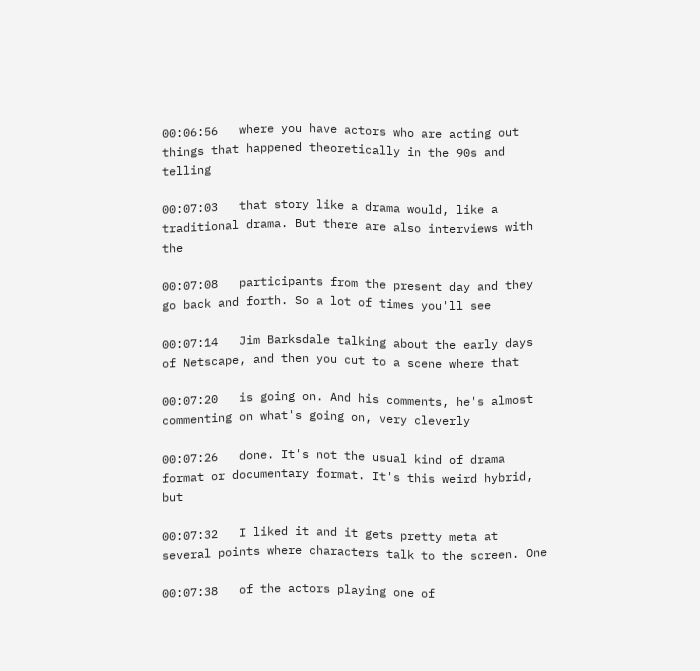00:06:56   where you have actors who are acting out things that happened theoretically in the 90s and telling

00:07:03   that story like a drama would, like a traditional drama. But there are also interviews with the

00:07:08   participants from the present day and they go back and forth. So a lot of times you'll see

00:07:14   Jim Barksdale talking about the early days of Netscape, and then you cut to a scene where that

00:07:20   is going on. And his comments, he's almost commenting on what's going on, very cleverly

00:07:26   done. It's not the usual kind of drama format or documentary format. It's this weird hybrid, but

00:07:32   I liked it and it gets pretty meta at several points where characters talk to the screen. One

00:07:38   of the actors playing one of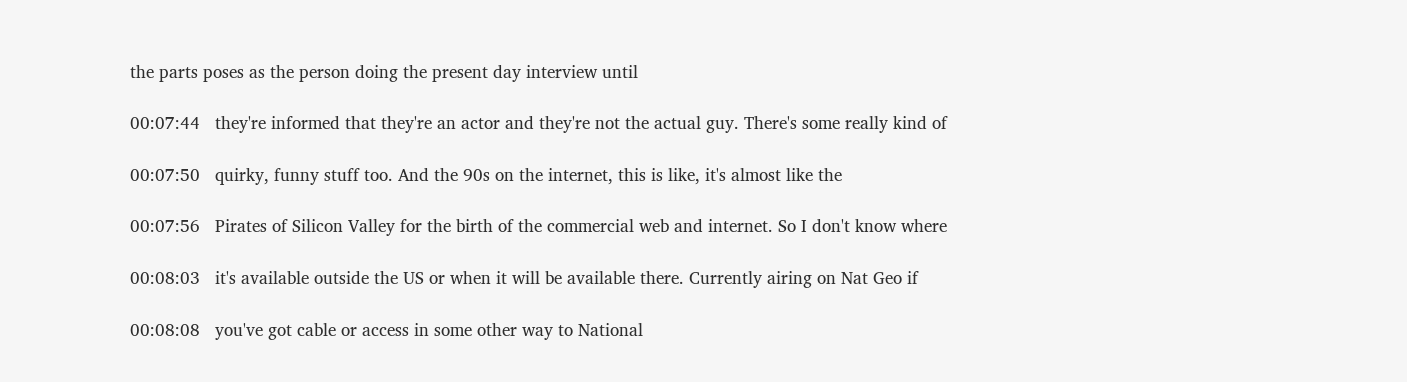the parts poses as the person doing the present day interview until

00:07:44   they're informed that they're an actor and they're not the actual guy. There's some really kind of

00:07:50   quirky, funny stuff too. And the 90s on the internet, this is like, it's almost like the

00:07:56   Pirates of Silicon Valley for the birth of the commercial web and internet. So I don't know where

00:08:03   it's available outside the US or when it will be available there. Currently airing on Nat Geo if

00:08:08   you've got cable or access in some other way to National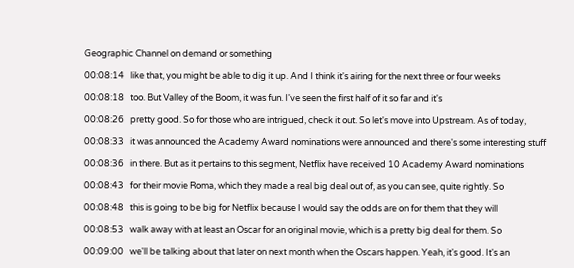Geographic Channel on demand or something

00:08:14   like that, you might be able to dig it up. And I think it's airing for the next three or four weeks

00:08:18   too. But Valley of the Boom, it was fun. I've seen the first half of it so far and it's

00:08:26   pretty good. So for those who are intrigued, check it out. So let's move into Upstream. As of today,

00:08:33   it was announced the Academy Award nominations were announced and there's some interesting stuff

00:08:36   in there. But as it pertains to this segment, Netflix have received 10 Academy Award nominations

00:08:43   for their movie Roma, which they made a real big deal out of, as you can see, quite rightly. So

00:08:48   this is going to be big for Netflix because I would say the odds are on for them that they will

00:08:53   walk away with at least an Oscar for an original movie, which is a pretty big deal for them. So

00:09:00   we'll be talking about that later on next month when the Oscars happen. Yeah, it's good. It's an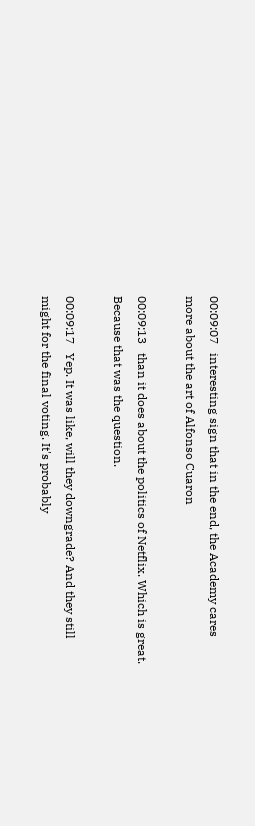00:09:07   interesting sign that in the end, the Academy cares more about the art of Alfonso Cuaron

00:09:13   than it does about the politics of Netflix. Which is great. Because that was the question.

00:09:17   Yep. It was like, will they downgrade? And they still might for the final voting. It's probably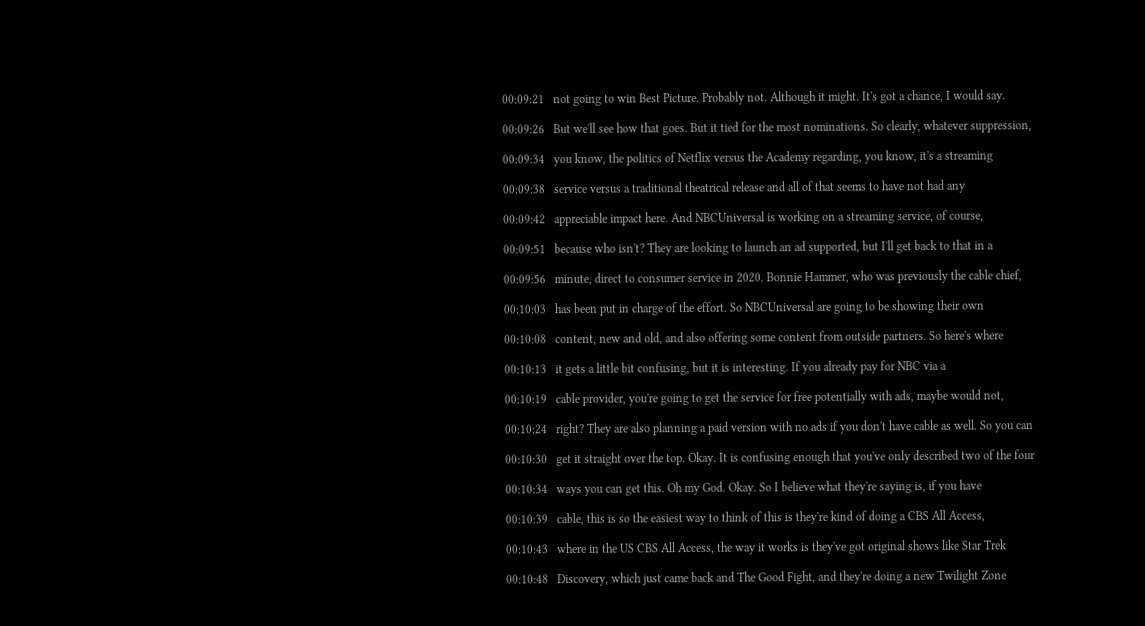00:09:21   not going to win Best Picture. Probably not. Although it might. It's got a chance, I would say.

00:09:26   But we'll see how that goes. But it tied for the most nominations. So clearly, whatever suppression,

00:09:34   you know, the politics of Netflix versus the Academy regarding, you know, it's a streaming

00:09:38   service versus a traditional theatrical release and all of that seems to have not had any

00:09:42   appreciable impact here. And NBCUniversal is working on a streaming service, of course,

00:09:51   because who isn't? They are looking to launch an ad supported, but I'll get back to that in a

00:09:56   minute, direct to consumer service in 2020. Bonnie Hammer, who was previously the cable chief,

00:10:03   has been put in charge of the effort. So NBCUniversal are going to be showing their own

00:10:08   content, new and old, and also offering some content from outside partners. So here's where

00:10:13   it gets a little bit confusing, but it is interesting. If you already pay for NBC via a

00:10:19   cable provider, you're going to get the service for free potentially with ads, maybe would not,

00:10:24   right? They are also planning a paid version with no ads if you don't have cable as well. So you can

00:10:30   get it straight over the top. Okay. It is confusing enough that you've only described two of the four

00:10:34   ways you can get this. Oh my God. Okay. So I believe what they're saying is, if you have

00:10:39   cable, this is so the easiest way to think of this is they're kind of doing a CBS All Access,

00:10:43   where in the US CBS All Access, the way it works is they've got original shows like Star Trek

00:10:48   Discovery, which just came back and The Good Fight, and they're doing a new Twilight Zone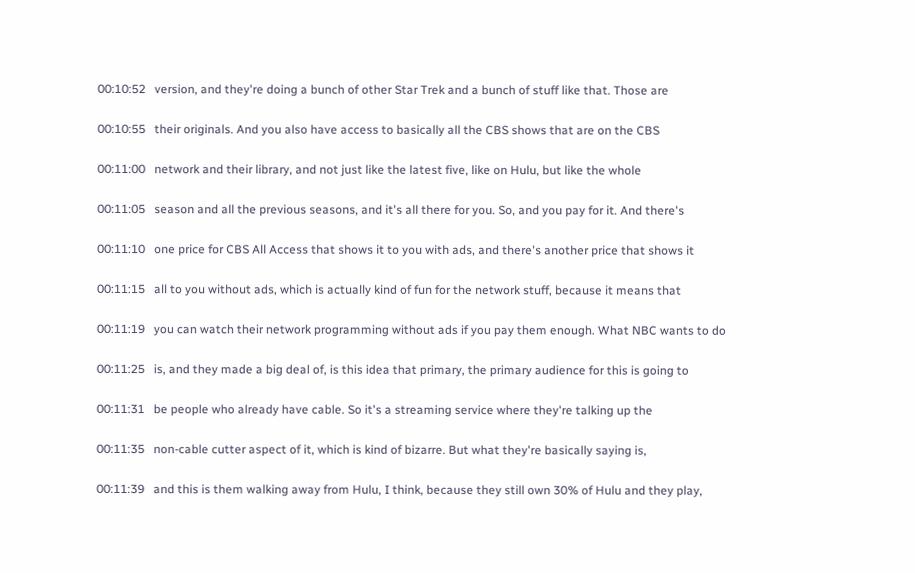00:10:52   version, and they're doing a bunch of other Star Trek and a bunch of stuff like that. Those are

00:10:55   their originals. And you also have access to basically all the CBS shows that are on the CBS

00:11:00   network and their library, and not just like the latest five, like on Hulu, but like the whole

00:11:05   season and all the previous seasons, and it's all there for you. So, and you pay for it. And there's

00:11:10   one price for CBS All Access that shows it to you with ads, and there's another price that shows it

00:11:15   all to you without ads, which is actually kind of fun for the network stuff, because it means that

00:11:19   you can watch their network programming without ads if you pay them enough. What NBC wants to do

00:11:25   is, and they made a big deal of, is this idea that primary, the primary audience for this is going to

00:11:31   be people who already have cable. So it's a streaming service where they're talking up the

00:11:35   non-cable cutter aspect of it, which is kind of bizarre. But what they're basically saying is,

00:11:39   and this is them walking away from Hulu, I think, because they still own 30% of Hulu and they play,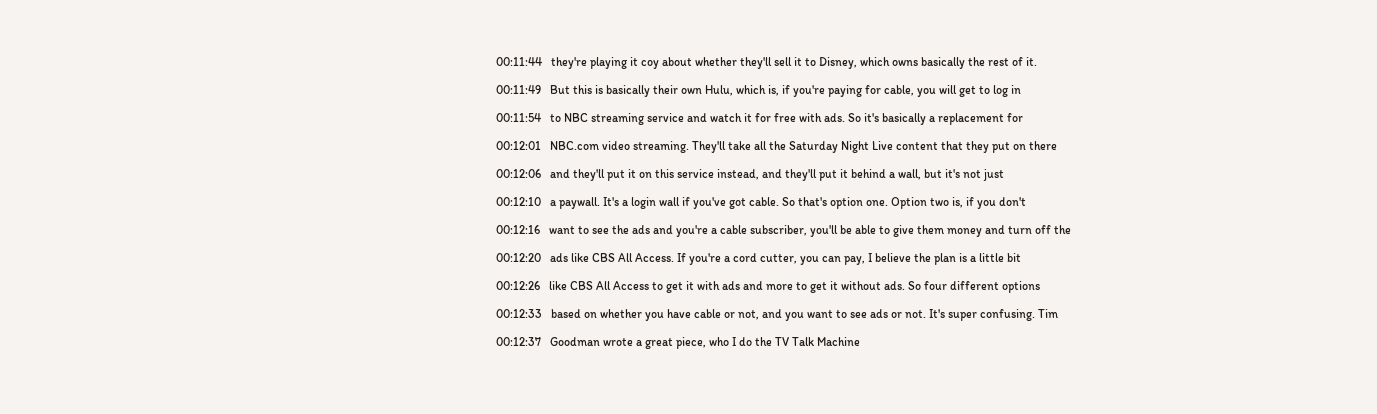00:11:44   they're playing it coy about whether they'll sell it to Disney, which owns basically the rest of it.

00:11:49   But this is basically their own Hulu, which is, if you're paying for cable, you will get to log in

00:11:54   to NBC streaming service and watch it for free with ads. So it's basically a replacement for

00:12:01   NBC.com video streaming. They'll take all the Saturday Night Live content that they put on there

00:12:06   and they'll put it on this service instead, and they'll put it behind a wall, but it's not just

00:12:10   a paywall. It's a login wall if you've got cable. So that's option one. Option two is, if you don't

00:12:16   want to see the ads and you're a cable subscriber, you'll be able to give them money and turn off the

00:12:20   ads like CBS All Access. If you're a cord cutter, you can pay, I believe the plan is a little bit

00:12:26   like CBS All Access to get it with ads and more to get it without ads. So four different options

00:12:33   based on whether you have cable or not, and you want to see ads or not. It's super confusing. Tim

00:12:37   Goodman wrote a great piece, who I do the TV Talk Machine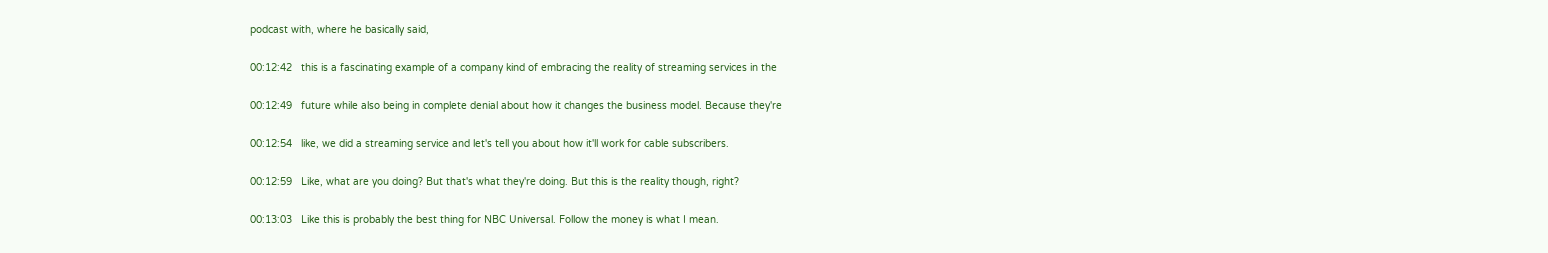podcast with, where he basically said,

00:12:42   this is a fascinating example of a company kind of embracing the reality of streaming services in the

00:12:49   future while also being in complete denial about how it changes the business model. Because they're

00:12:54   like, we did a streaming service and let's tell you about how it'll work for cable subscribers.

00:12:59   Like, what are you doing? But that's what they're doing. But this is the reality though, right?

00:13:03   Like this is probably the best thing for NBC Universal. Follow the money is what I mean.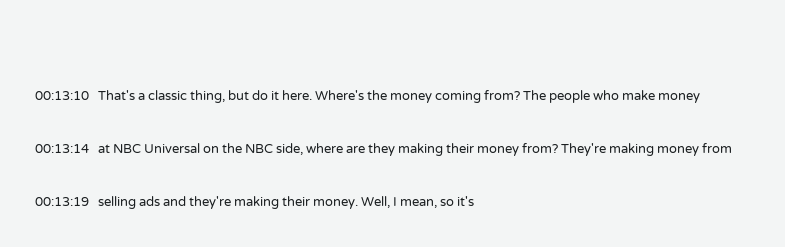00:13:10   That's a classic thing, but do it here. Where's the money coming from? The people who make money

00:13:14   at NBC Universal on the NBC side, where are they making their money from? They're making money from

00:13:19   selling ads and they're making their money. Well, I mean, so it's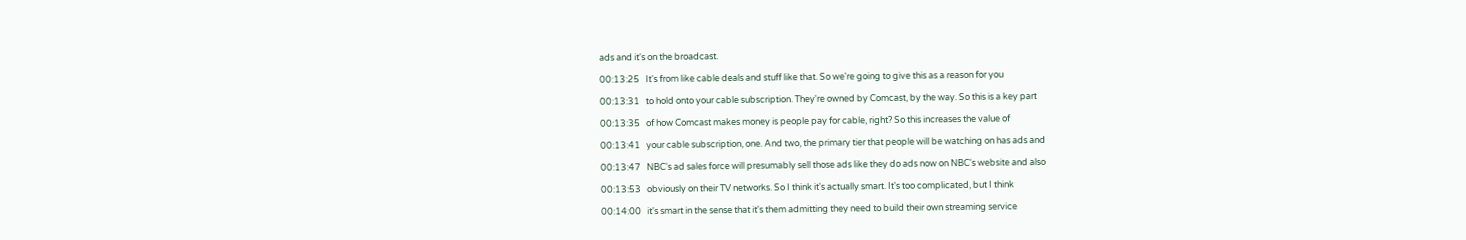ads and it's on the broadcast.

00:13:25   It's from like cable deals and stuff like that. So we're going to give this as a reason for you

00:13:31   to hold onto your cable subscription. They're owned by Comcast, by the way. So this is a key part

00:13:35   of how Comcast makes money is people pay for cable, right? So this increases the value of

00:13:41   your cable subscription, one. And two, the primary tier that people will be watching on has ads and

00:13:47   NBC's ad sales force will presumably sell those ads like they do ads now on NBC's website and also

00:13:53   obviously on their TV networks. So I think it's actually smart. It's too complicated, but I think

00:14:00   it's smart in the sense that it's them admitting they need to build their own streaming service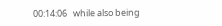00:14:06   while also being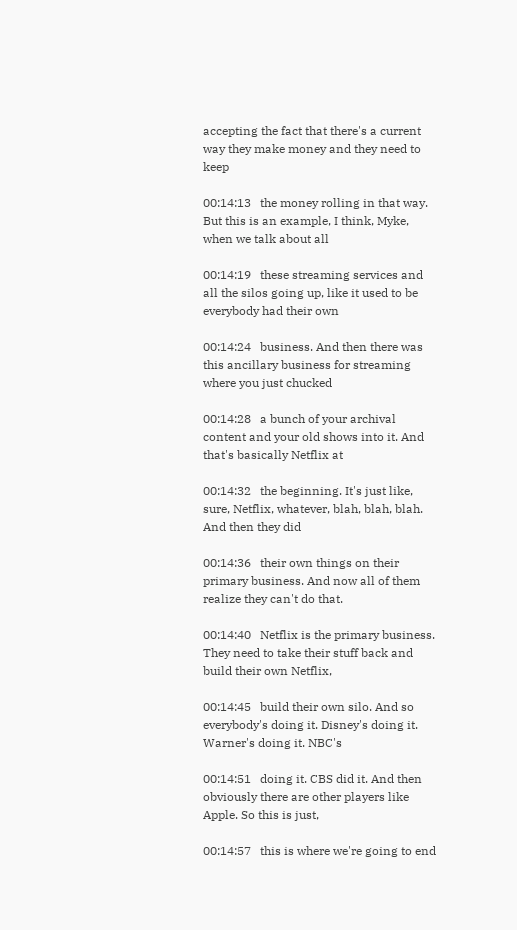accepting the fact that there's a current way they make money and they need to keep

00:14:13   the money rolling in that way. But this is an example, I think, Myke, when we talk about all

00:14:19   these streaming services and all the silos going up, like it used to be everybody had their own

00:14:24   business. And then there was this ancillary business for streaming where you just chucked

00:14:28   a bunch of your archival content and your old shows into it. And that's basically Netflix at

00:14:32   the beginning. It's just like, sure, Netflix, whatever, blah, blah, blah. And then they did

00:14:36   their own things on their primary business. And now all of them realize they can't do that.

00:14:40   Netflix is the primary business. They need to take their stuff back and build their own Netflix,

00:14:45   build their own silo. And so everybody's doing it. Disney's doing it. Warner's doing it. NBC's

00:14:51   doing it. CBS did it. And then obviously there are other players like Apple. So this is just,

00:14:57   this is where we're going to end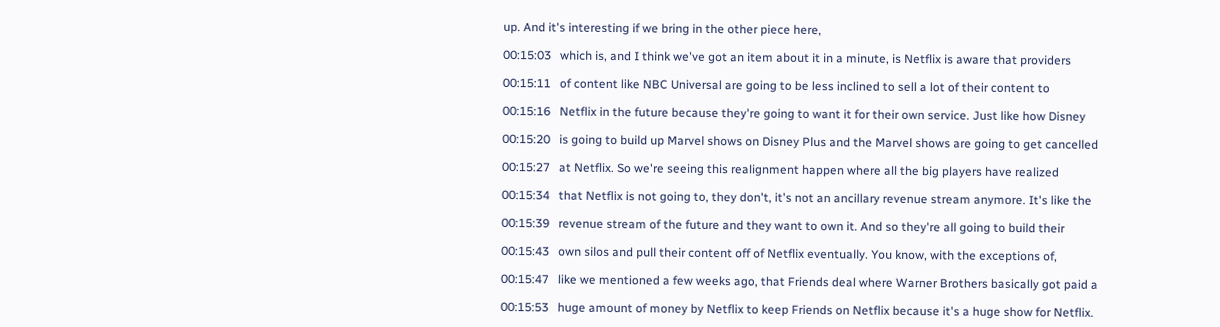up. And it's interesting if we bring in the other piece here,

00:15:03   which is, and I think we've got an item about it in a minute, is Netflix is aware that providers

00:15:11   of content like NBC Universal are going to be less inclined to sell a lot of their content to

00:15:16   Netflix in the future because they're going to want it for their own service. Just like how Disney

00:15:20   is going to build up Marvel shows on Disney Plus and the Marvel shows are going to get cancelled

00:15:27   at Netflix. So we're seeing this realignment happen where all the big players have realized

00:15:34   that Netflix is not going to, they don't, it's not an ancillary revenue stream anymore. It's like the

00:15:39   revenue stream of the future and they want to own it. And so they're all going to build their

00:15:43   own silos and pull their content off of Netflix eventually. You know, with the exceptions of,

00:15:47   like we mentioned a few weeks ago, that Friends deal where Warner Brothers basically got paid a

00:15:53   huge amount of money by Netflix to keep Friends on Netflix because it's a huge show for Netflix.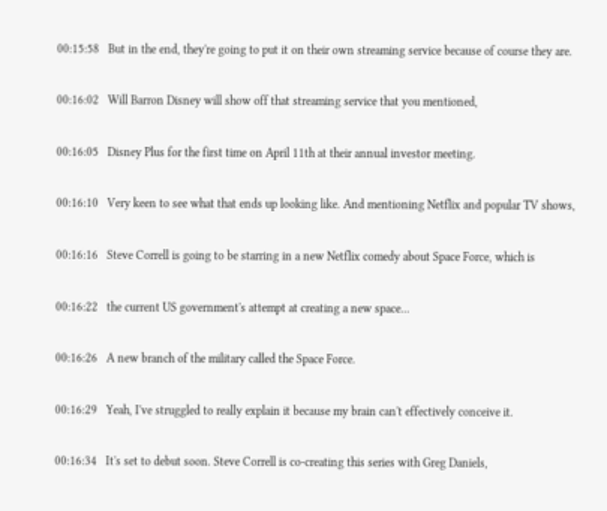00:15:58   But in the end, they're going to put it on their own streaming service because of course they are.

00:16:02   Will Barron Disney will show off that streaming service that you mentioned,

00:16:05   Disney Plus for the first time on April 11th at their annual investor meeting.

00:16:10   Very keen to see what that ends up looking like. And mentioning Netflix and popular TV shows,

00:16:16   Steve Correll is going to be starring in a new Netflix comedy about Space Force, which is

00:16:22   the current US government's attempt at creating a new space...

00:16:26   A new branch of the military called the Space Force.

00:16:29   Yeah, I've struggled to really explain it because my brain can't effectively conceive it.

00:16:34   It's set to debut soon. Steve Correll is co-creating this series with Greg Daniels,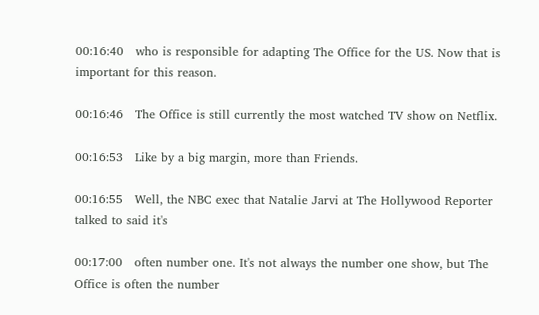00:16:40   who is responsible for adapting The Office for the US. Now that is important for this reason.

00:16:46   The Office is still currently the most watched TV show on Netflix.

00:16:53   Like by a big margin, more than Friends.

00:16:55   Well, the NBC exec that Natalie Jarvi at The Hollywood Reporter talked to said it's

00:17:00   often number one. It's not always the number one show, but The Office is often the number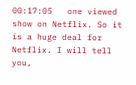00:17:05   one viewed show on Netflix. So it is a huge deal for Netflix. I will tell you,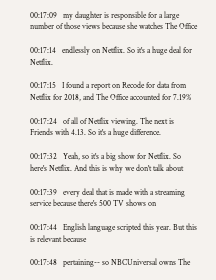00:17:09   my daughter is responsible for a large number of those views because she watches The Office

00:17:14   endlessly on Netflix. So it's a huge deal for Netflix.

00:17:15   I found a report on Recode for data from Netflix for 2018, and The Office accounted for 7.19%

00:17:24   of all of Netflix viewing. The next is Friends with 4.13. So it's a huge difference.

00:17:32   Yeah, so it's a big show for Netflix. So here's Netflix. And this is why we don't talk about

00:17:39   every deal that is made with a streaming service because there's 500 TV shows on

00:17:44   English language scripted this year. But this is relevant because

00:17:48   pertaining-- so NBCUniversal owns The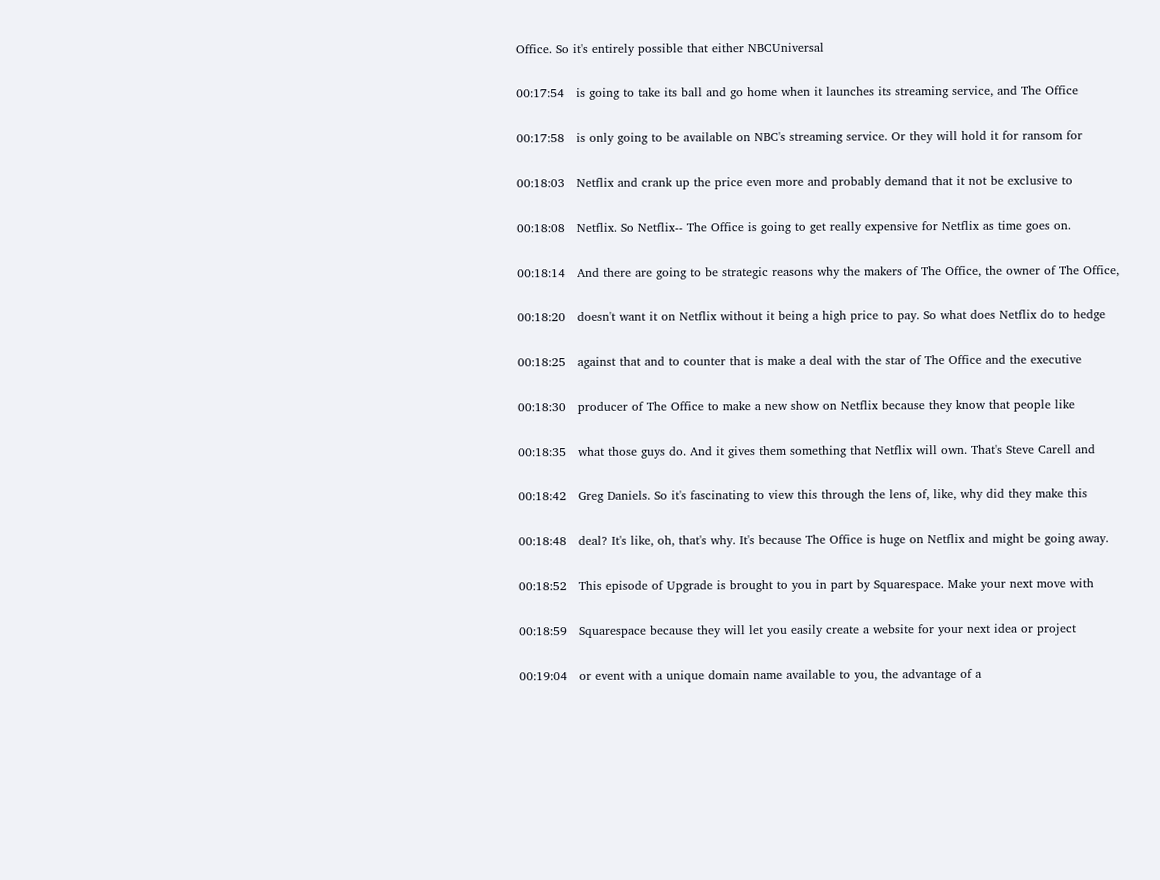Office. So it's entirely possible that either NBCUniversal

00:17:54   is going to take its ball and go home when it launches its streaming service, and The Office

00:17:58   is only going to be available on NBC's streaming service. Or they will hold it for ransom for

00:18:03   Netflix and crank up the price even more and probably demand that it not be exclusive to

00:18:08   Netflix. So Netflix-- The Office is going to get really expensive for Netflix as time goes on.

00:18:14   And there are going to be strategic reasons why the makers of The Office, the owner of The Office,

00:18:20   doesn't want it on Netflix without it being a high price to pay. So what does Netflix do to hedge

00:18:25   against that and to counter that is make a deal with the star of The Office and the executive

00:18:30   producer of The Office to make a new show on Netflix because they know that people like

00:18:35   what those guys do. And it gives them something that Netflix will own. That's Steve Carell and

00:18:42   Greg Daniels. So it's fascinating to view this through the lens of, like, why did they make this

00:18:48   deal? It's like, oh, that's why. It's because The Office is huge on Netflix and might be going away.

00:18:52   This episode of Upgrade is brought to you in part by Squarespace. Make your next move with

00:18:59   Squarespace because they will let you easily create a website for your next idea or project

00:19:04   or event with a unique domain name available to you, the advantage of a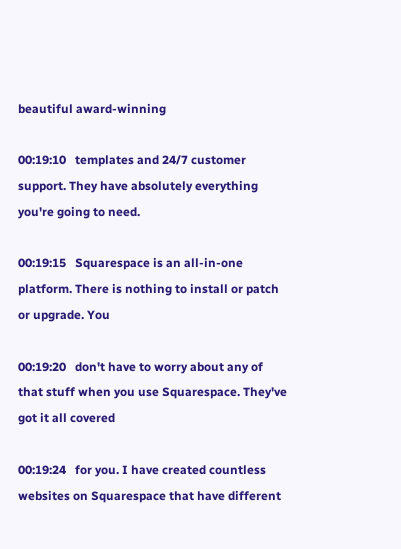beautiful award-winning

00:19:10   templates and 24/7 customer support. They have absolutely everything you're going to need.

00:19:15   Squarespace is an all-in-one platform. There is nothing to install or patch or upgrade. You

00:19:20   don't have to worry about any of that stuff when you use Squarespace. They've got it all covered

00:19:24   for you. I have created countless websites on Squarespace that have different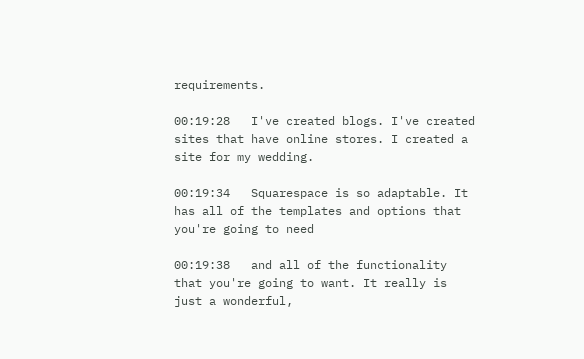requirements.

00:19:28   I've created blogs. I've created sites that have online stores. I created a site for my wedding.

00:19:34   Squarespace is so adaptable. It has all of the templates and options that you're going to need

00:19:38   and all of the functionality that you're going to want. It really is just a wonderful,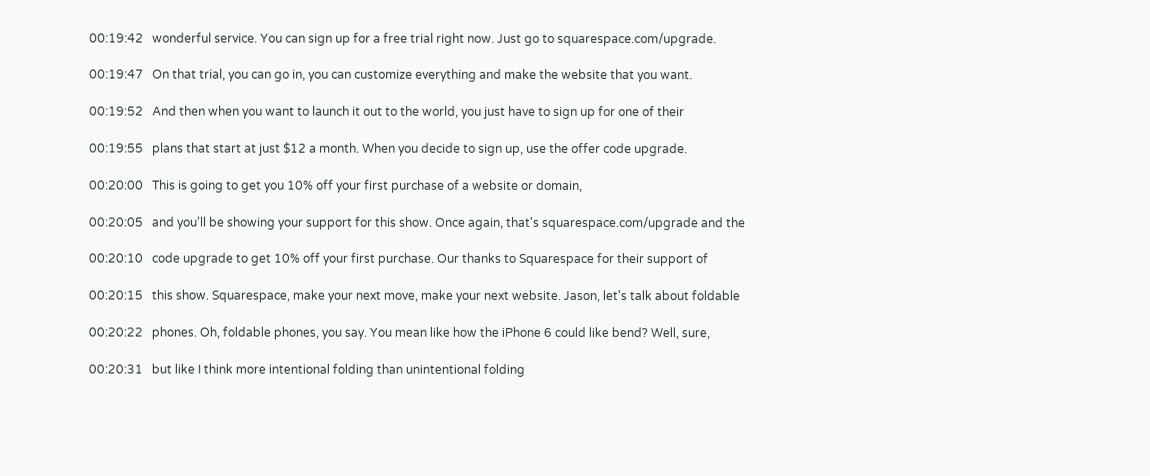00:19:42   wonderful service. You can sign up for a free trial right now. Just go to squarespace.com/upgrade.

00:19:47   On that trial, you can go in, you can customize everything and make the website that you want.

00:19:52   And then when you want to launch it out to the world, you just have to sign up for one of their

00:19:55   plans that start at just $12 a month. When you decide to sign up, use the offer code upgrade.

00:20:00   This is going to get you 10% off your first purchase of a website or domain,

00:20:05   and you'll be showing your support for this show. Once again, that's squarespace.com/upgrade and the

00:20:10   code upgrade to get 10% off your first purchase. Our thanks to Squarespace for their support of

00:20:15   this show. Squarespace, make your next move, make your next website. Jason, let's talk about foldable

00:20:22   phones. Oh, foldable phones, you say. You mean like how the iPhone 6 could like bend? Well, sure,

00:20:31   but like I think more intentional folding than unintentional folding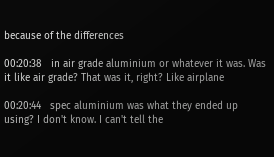because of the differences

00:20:38   in air grade aluminium or whatever it was. Was it like air grade? That was it, right? Like airplane

00:20:44   spec aluminium was what they ended up using? I don't know. I can't tell the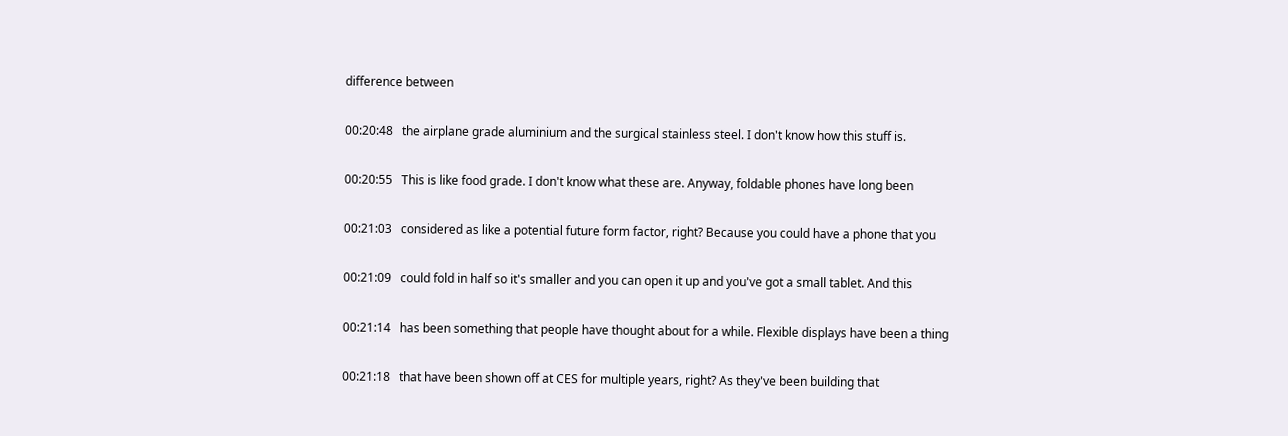difference between

00:20:48   the airplane grade aluminium and the surgical stainless steel. I don't know how this stuff is.

00:20:55   This is like food grade. I don't know what these are. Anyway, foldable phones have long been

00:21:03   considered as like a potential future form factor, right? Because you could have a phone that you

00:21:09   could fold in half so it's smaller and you can open it up and you've got a small tablet. And this

00:21:14   has been something that people have thought about for a while. Flexible displays have been a thing

00:21:18   that have been shown off at CES for multiple years, right? As they've been building that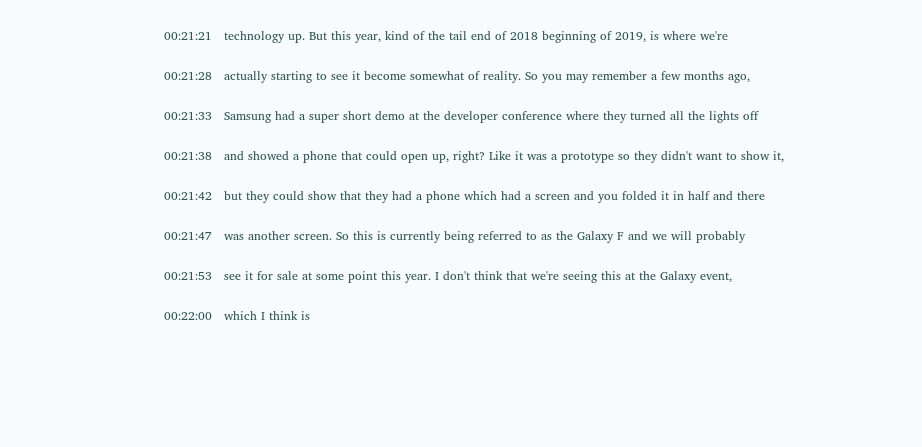00:21:21   technology up. But this year, kind of the tail end of 2018 beginning of 2019, is where we're

00:21:28   actually starting to see it become somewhat of reality. So you may remember a few months ago,

00:21:33   Samsung had a super short demo at the developer conference where they turned all the lights off

00:21:38   and showed a phone that could open up, right? Like it was a prototype so they didn't want to show it,

00:21:42   but they could show that they had a phone which had a screen and you folded it in half and there

00:21:47   was another screen. So this is currently being referred to as the Galaxy F and we will probably

00:21:53   see it for sale at some point this year. I don't think that we're seeing this at the Galaxy event,

00:22:00   which I think is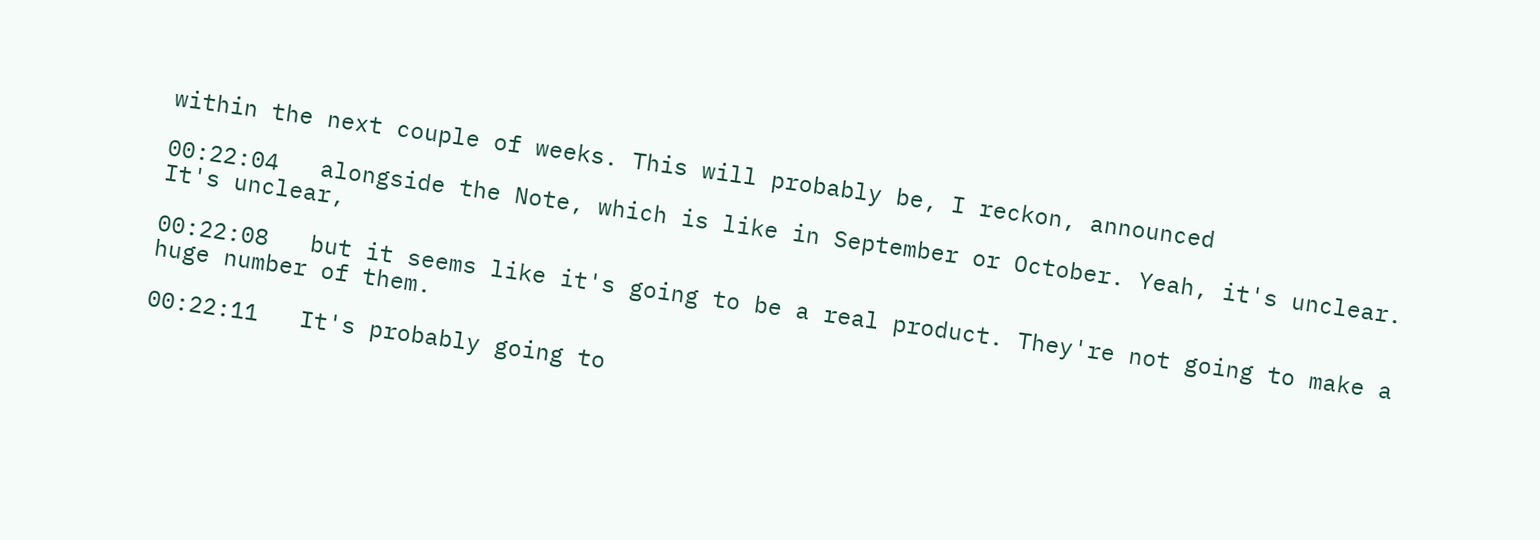within the next couple of weeks. This will probably be, I reckon, announced

00:22:04   alongside the Note, which is like in September or October. Yeah, it's unclear. It's unclear,

00:22:08   but it seems like it's going to be a real product. They're not going to make a huge number of them.

00:22:11   It's probably going to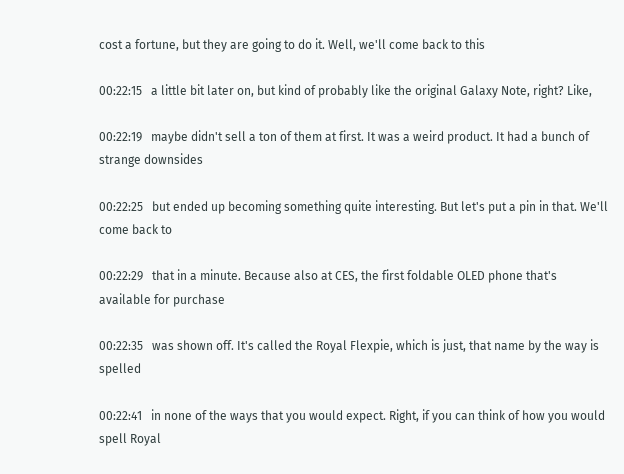cost a fortune, but they are going to do it. Well, we'll come back to this

00:22:15   a little bit later on, but kind of probably like the original Galaxy Note, right? Like,

00:22:19   maybe didn't sell a ton of them at first. It was a weird product. It had a bunch of strange downsides

00:22:25   but ended up becoming something quite interesting. But let's put a pin in that. We'll come back to

00:22:29   that in a minute. Because also at CES, the first foldable OLED phone that's available for purchase

00:22:35   was shown off. It's called the Royal Flexpie, which is just, that name by the way is spelled

00:22:41   in none of the ways that you would expect. Right, if you can think of how you would spell Royal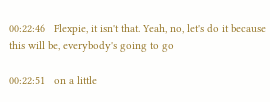00:22:46   Flexpie, it isn't that. Yeah, no, let's do it because this will be, everybody's going to go

00:22:51   on a little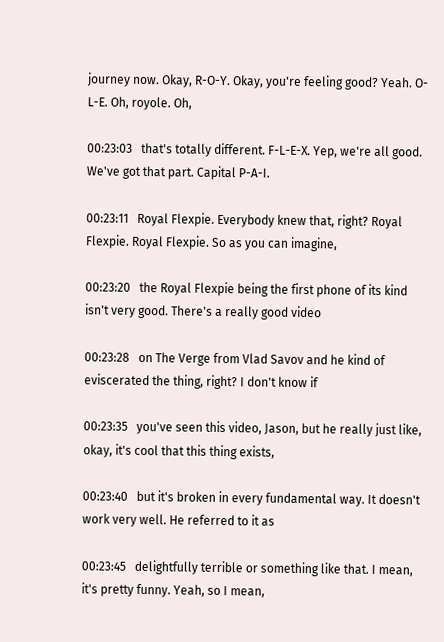journey now. Okay, R-O-Y. Okay, you're feeling good? Yeah. O-L-E. Oh, royole. Oh,

00:23:03   that's totally different. F-L-E-X. Yep, we're all good. We've got that part. Capital P-A-I.

00:23:11   Royal Flexpie. Everybody knew that, right? Royal Flexpie. Royal Flexpie. So as you can imagine,

00:23:20   the Royal Flexpie being the first phone of its kind isn't very good. There's a really good video

00:23:28   on The Verge from Vlad Savov and he kind of eviscerated the thing, right? I don't know if

00:23:35   you've seen this video, Jason, but he really just like, okay, it's cool that this thing exists,

00:23:40   but it's broken in every fundamental way. It doesn't work very well. He referred to it as

00:23:45   delightfully terrible or something like that. I mean, it's pretty funny. Yeah, so I mean,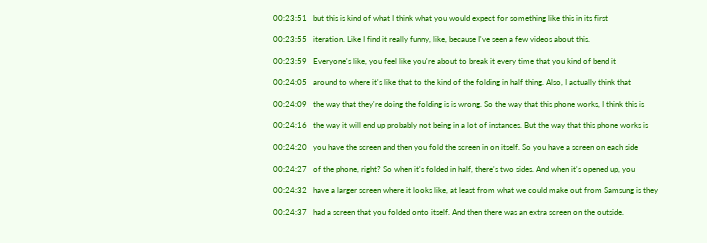00:23:51   but this is kind of what I think what you would expect for something like this in its first

00:23:55   iteration. Like I find it really funny, like, because I've seen a few videos about this.

00:23:59   Everyone's like, you feel like you're about to break it every time that you kind of bend it

00:24:05   around to where it's like that to the kind of the folding in half thing. Also, I actually think that

00:24:09   the way that they're doing the folding is is wrong. So the way that this phone works, I think this is

00:24:16   the way it will end up probably not being in a lot of instances. But the way that this phone works is

00:24:20   you have the screen and then you fold the screen in on itself. So you have a screen on each side

00:24:27   of the phone, right? So when it's folded in half, there's two sides. And when it's opened up, you

00:24:32   have a larger screen where it looks like, at least from what we could make out from Samsung is they

00:24:37   had a screen that you folded onto itself. And then there was an extra screen on the outside.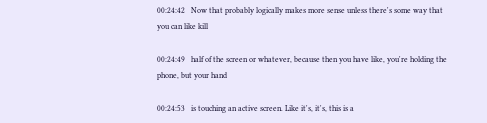00:24:42   Now that probably logically makes more sense unless there's some way that you can like kill

00:24:49   half of the screen or whatever, because then you have like, you're holding the phone, but your hand

00:24:53   is touching an active screen. Like it's, it's, this is a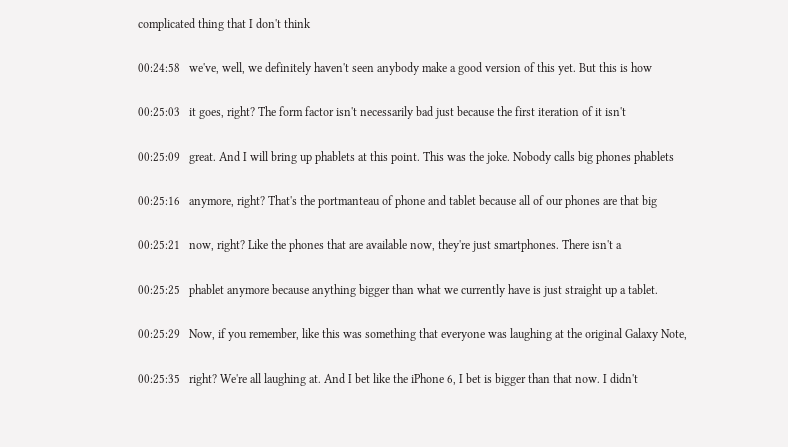complicated thing that I don't think

00:24:58   we've, well, we definitely haven't seen anybody make a good version of this yet. But this is how

00:25:03   it goes, right? The form factor isn't necessarily bad just because the first iteration of it isn't

00:25:09   great. And I will bring up phablets at this point. This was the joke. Nobody calls big phones phablets

00:25:16   anymore, right? That's the portmanteau of phone and tablet because all of our phones are that big

00:25:21   now, right? Like the phones that are available now, they're just smartphones. There isn't a

00:25:25   phablet anymore because anything bigger than what we currently have is just straight up a tablet.

00:25:29   Now, if you remember, like this was something that everyone was laughing at the original Galaxy Note,

00:25:35   right? We're all laughing at. And I bet like the iPhone 6, I bet is bigger than that now. I didn't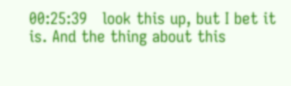00:25:39   look this up, but I bet it is. And the thing about this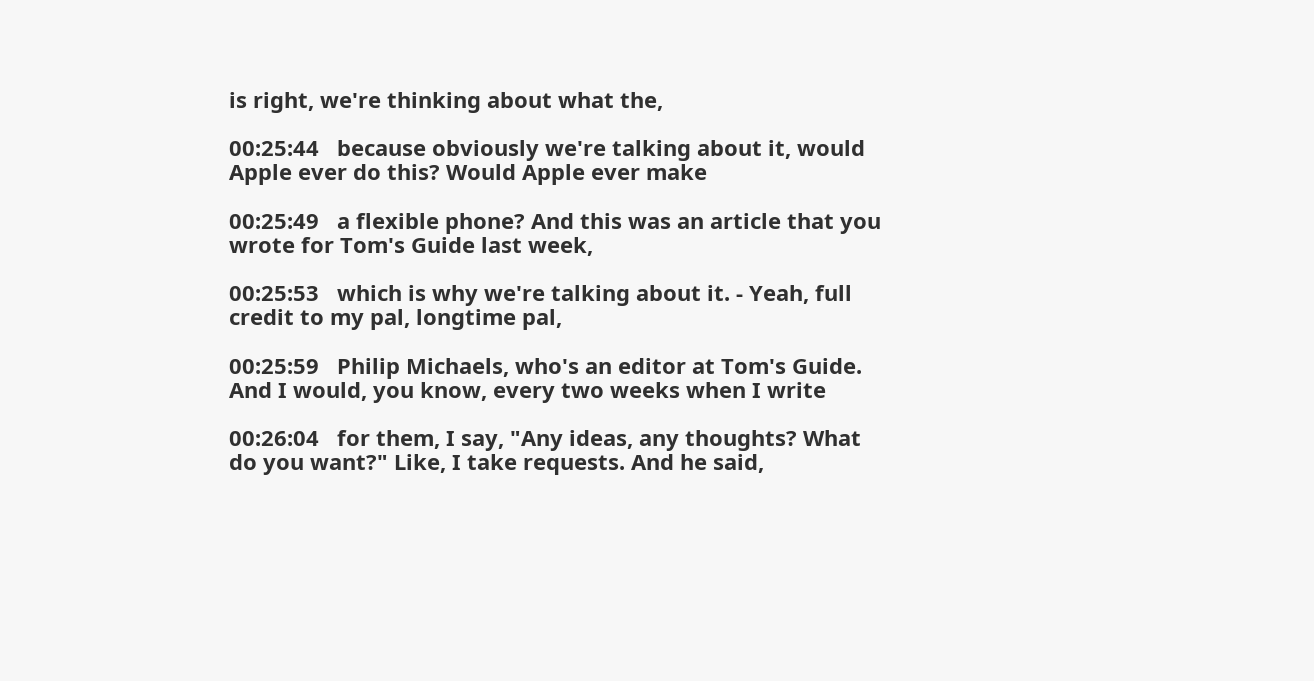is right, we're thinking about what the,

00:25:44   because obviously we're talking about it, would Apple ever do this? Would Apple ever make

00:25:49   a flexible phone? And this was an article that you wrote for Tom's Guide last week,

00:25:53   which is why we're talking about it. - Yeah, full credit to my pal, longtime pal,

00:25:59   Philip Michaels, who's an editor at Tom's Guide. And I would, you know, every two weeks when I write

00:26:04   for them, I say, "Any ideas, any thoughts? What do you want?" Like, I take requests. And he said,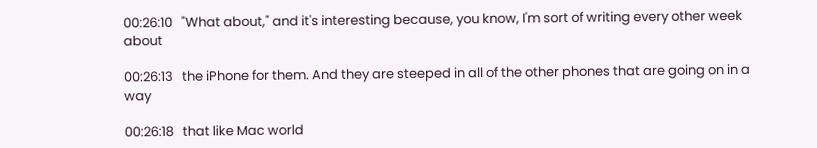00:26:10   "What about," and it's interesting because, you know, I'm sort of writing every other week about

00:26:13   the iPhone for them. And they are steeped in all of the other phones that are going on in a way

00:26:18   that like Mac world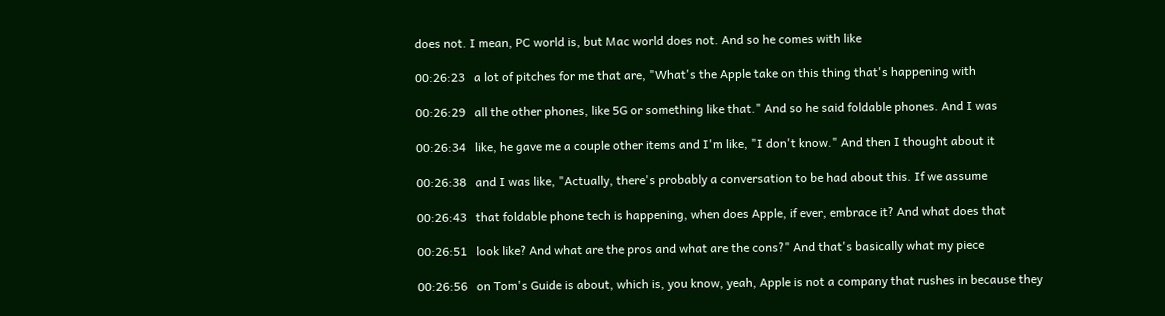does not. I mean, PC world is, but Mac world does not. And so he comes with like

00:26:23   a lot of pitches for me that are, "What's the Apple take on this thing that's happening with

00:26:29   all the other phones, like 5G or something like that." And so he said foldable phones. And I was

00:26:34   like, he gave me a couple other items and I'm like, "I don't know." And then I thought about it

00:26:38   and I was like, "Actually, there's probably a conversation to be had about this. If we assume

00:26:43   that foldable phone tech is happening, when does Apple, if ever, embrace it? And what does that

00:26:51   look like? And what are the pros and what are the cons?" And that's basically what my piece

00:26:56   on Tom's Guide is about, which is, you know, yeah, Apple is not a company that rushes in because they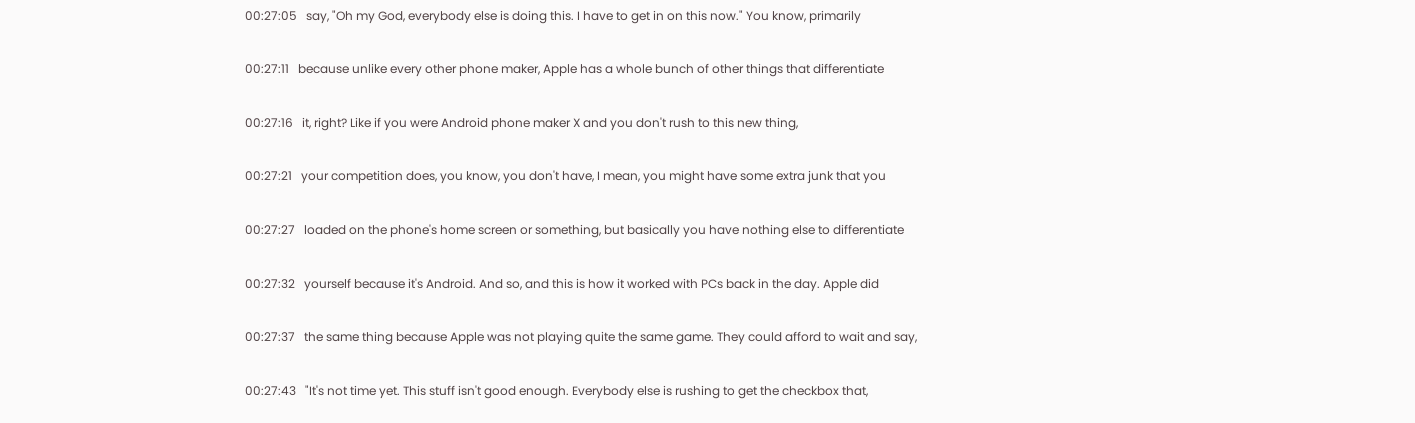00:27:05   say, "Oh my God, everybody else is doing this. I have to get in on this now." You know, primarily

00:27:11   because unlike every other phone maker, Apple has a whole bunch of other things that differentiate

00:27:16   it, right? Like if you were Android phone maker X and you don't rush to this new thing,

00:27:21   your competition does, you know, you don't have, I mean, you might have some extra junk that you

00:27:27   loaded on the phone's home screen or something, but basically you have nothing else to differentiate

00:27:32   yourself because it's Android. And so, and this is how it worked with PCs back in the day. Apple did

00:27:37   the same thing because Apple was not playing quite the same game. They could afford to wait and say,

00:27:43   "It's not time yet. This stuff isn't good enough. Everybody else is rushing to get the checkbox that,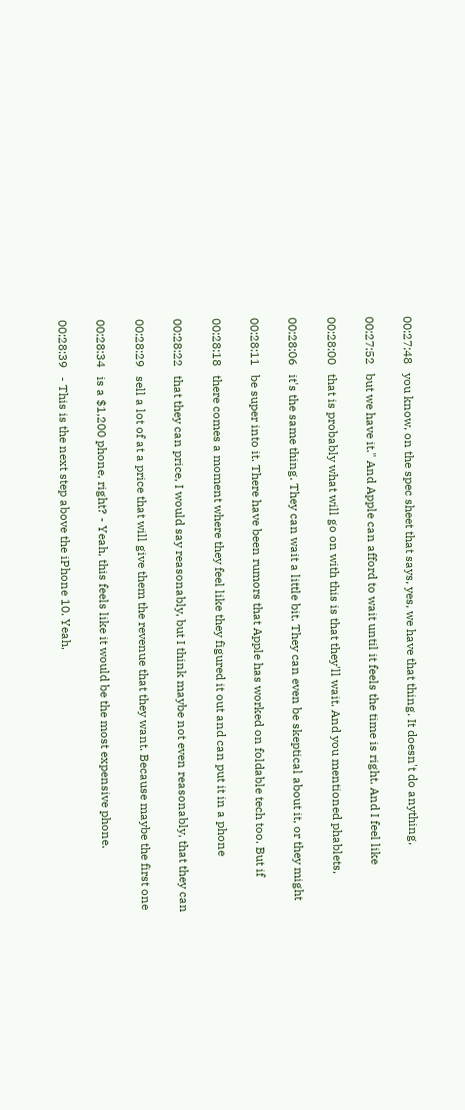00:27:48   you know, on the spec sheet that says, yes, we have that thing. It doesn't do anything,

00:27:52   but we have it." And Apple can afford to wait until it feels the time is right. And I feel like

00:28:00   that is probably what will go on with this is that they'll wait. And you mentioned phablets,

00:28:06   it's the same thing. They can wait a little bit. They can even be skeptical about it, or they might

00:28:11   be super into it. There have been rumors that Apple has worked on foldable tech too. But if

00:28:18   there comes a moment where they feel like they figured it out and can put it in a phone

00:28:22   that they can price, I would say reasonably, but I think maybe not even reasonably, that they can

00:28:29   sell a lot of at a price that will give them the revenue that they want. Because maybe the first one

00:28:34   is a $1,200 phone, right? - Yeah, this feels like it would be the most expensive phone.

00:28:39   - This is the next step above the iPhone 10. Yeah,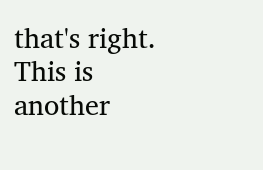that's right. This is another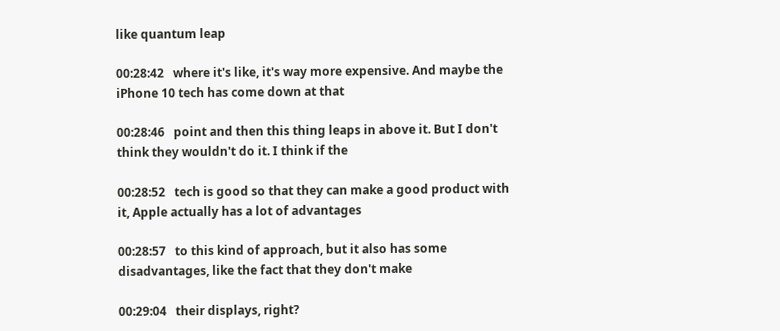like quantum leap

00:28:42   where it's like, it's way more expensive. And maybe the iPhone 10 tech has come down at that

00:28:46   point and then this thing leaps in above it. But I don't think they wouldn't do it. I think if the

00:28:52   tech is good so that they can make a good product with it, Apple actually has a lot of advantages

00:28:57   to this kind of approach, but it also has some disadvantages, like the fact that they don't make

00:29:04   their displays, right?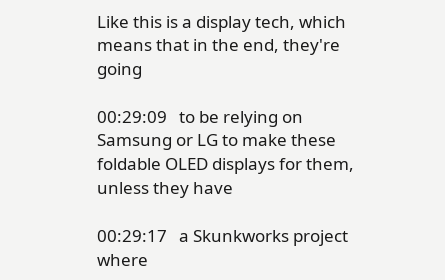Like this is a display tech, which means that in the end, they're going

00:29:09   to be relying on Samsung or LG to make these foldable OLED displays for them, unless they have

00:29:17   a Skunkworks project where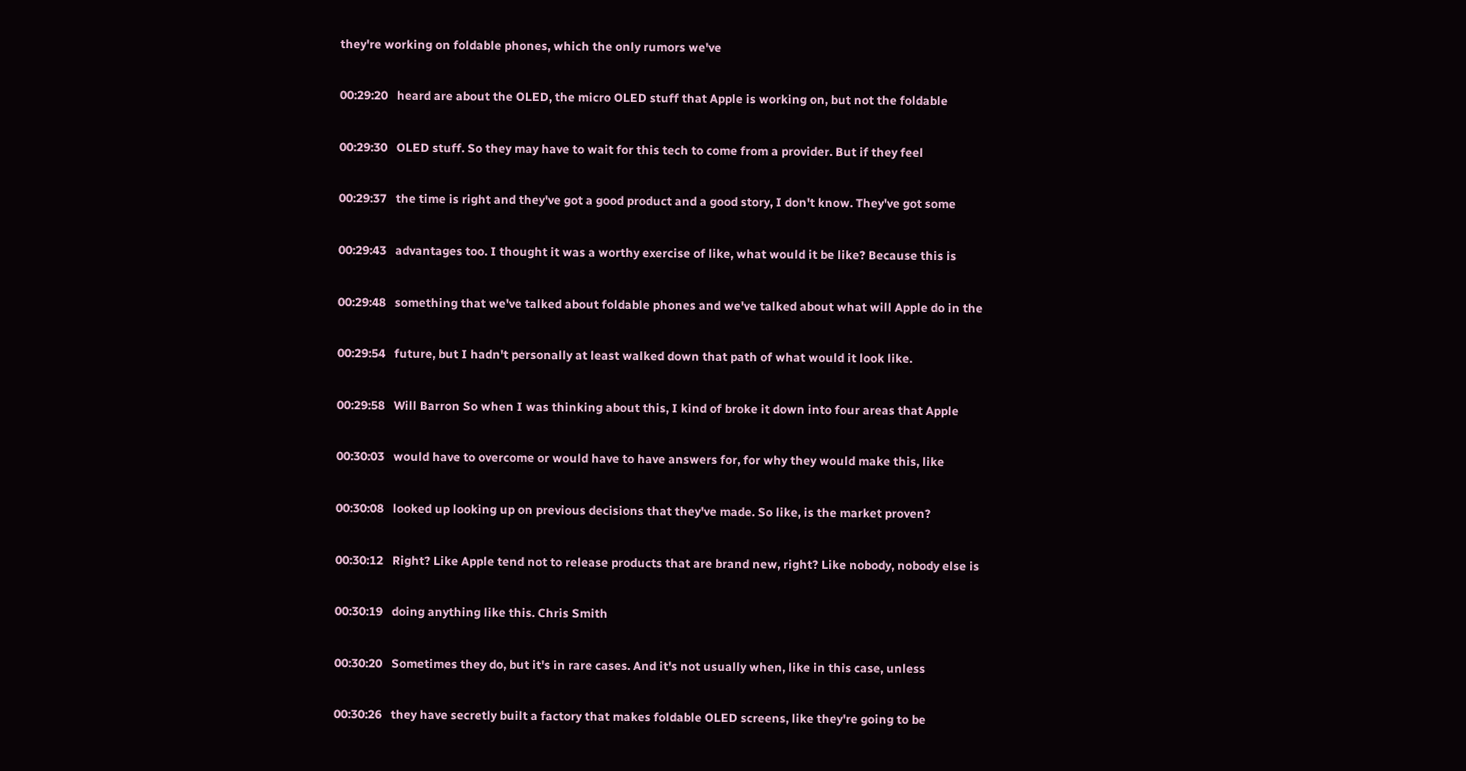they're working on foldable phones, which the only rumors we've

00:29:20   heard are about the OLED, the micro OLED stuff that Apple is working on, but not the foldable

00:29:30   OLED stuff. So they may have to wait for this tech to come from a provider. But if they feel

00:29:37   the time is right and they've got a good product and a good story, I don't know. They've got some

00:29:43   advantages too. I thought it was a worthy exercise of like, what would it be like? Because this is

00:29:48   something that we've talked about foldable phones and we've talked about what will Apple do in the

00:29:54   future, but I hadn't personally at least walked down that path of what would it look like.

00:29:58   Will Barron So when I was thinking about this, I kind of broke it down into four areas that Apple

00:30:03   would have to overcome or would have to have answers for, for why they would make this, like

00:30:08   looked up looking up on previous decisions that they've made. So like, is the market proven?

00:30:12   Right? Like Apple tend not to release products that are brand new, right? Like nobody, nobody else is

00:30:19   doing anything like this. Chris Smith

00:30:20   Sometimes they do, but it's in rare cases. And it's not usually when, like in this case, unless

00:30:26   they have secretly built a factory that makes foldable OLED screens, like they're going to be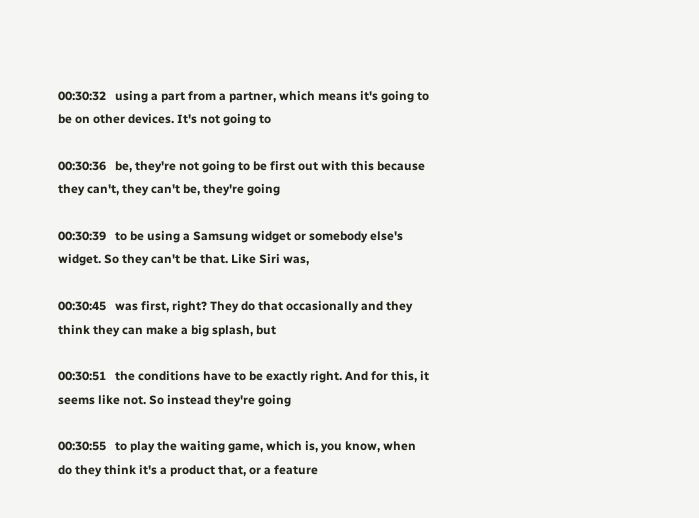00:30:32   using a part from a partner, which means it's going to be on other devices. It's not going to

00:30:36   be, they're not going to be first out with this because they can't, they can't be, they're going

00:30:39   to be using a Samsung widget or somebody else's widget. So they can't be that. Like Siri was,

00:30:45   was first, right? They do that occasionally and they think they can make a big splash, but

00:30:51   the conditions have to be exactly right. And for this, it seems like not. So instead they're going

00:30:55   to play the waiting game, which is, you know, when do they think it's a product that, or a feature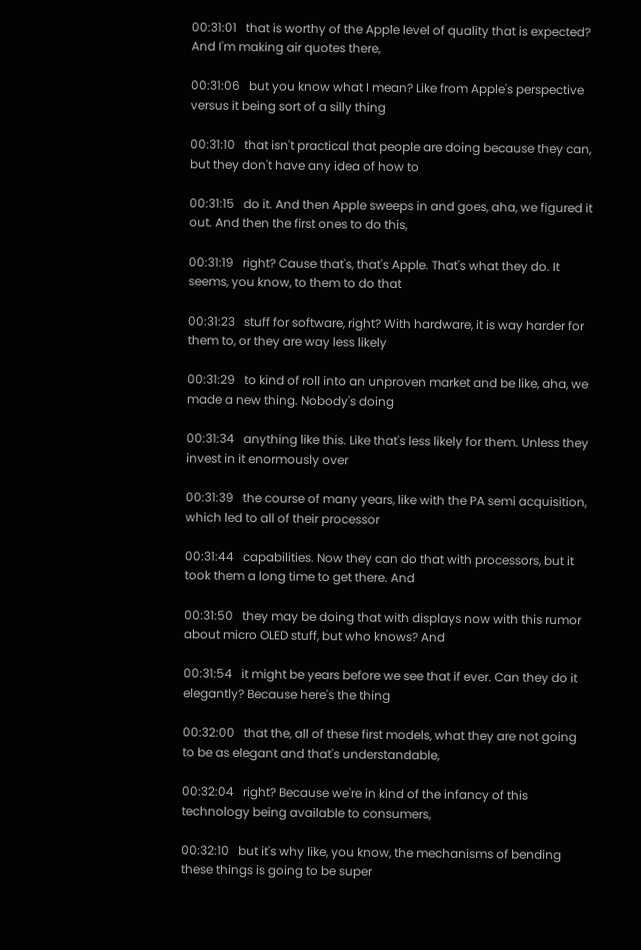00:31:01   that is worthy of the Apple level of quality that is expected? And I'm making air quotes there,

00:31:06   but you know what I mean? Like from Apple's perspective versus it being sort of a silly thing

00:31:10   that isn't practical that people are doing because they can, but they don't have any idea of how to

00:31:15   do it. And then Apple sweeps in and goes, aha, we figured it out. And then the first ones to do this,

00:31:19   right? Cause that's, that's Apple. That's what they do. It seems, you know, to them to do that

00:31:23   stuff for software, right? With hardware, it is way harder for them to, or they are way less likely

00:31:29   to kind of roll into an unproven market and be like, aha, we made a new thing. Nobody's doing

00:31:34   anything like this. Like that's less likely for them. Unless they invest in it enormously over

00:31:39   the course of many years, like with the PA semi acquisition, which led to all of their processor

00:31:44   capabilities. Now they can do that with processors, but it took them a long time to get there. And

00:31:50   they may be doing that with displays now with this rumor about micro OLED stuff, but who knows? And

00:31:54   it might be years before we see that if ever. Can they do it elegantly? Because here's the thing

00:32:00   that the, all of these first models, what they are not going to be as elegant and that's understandable,

00:32:04   right? Because we're in kind of the infancy of this technology being available to consumers,

00:32:10   but it's why like, you know, the mechanisms of bending these things is going to be super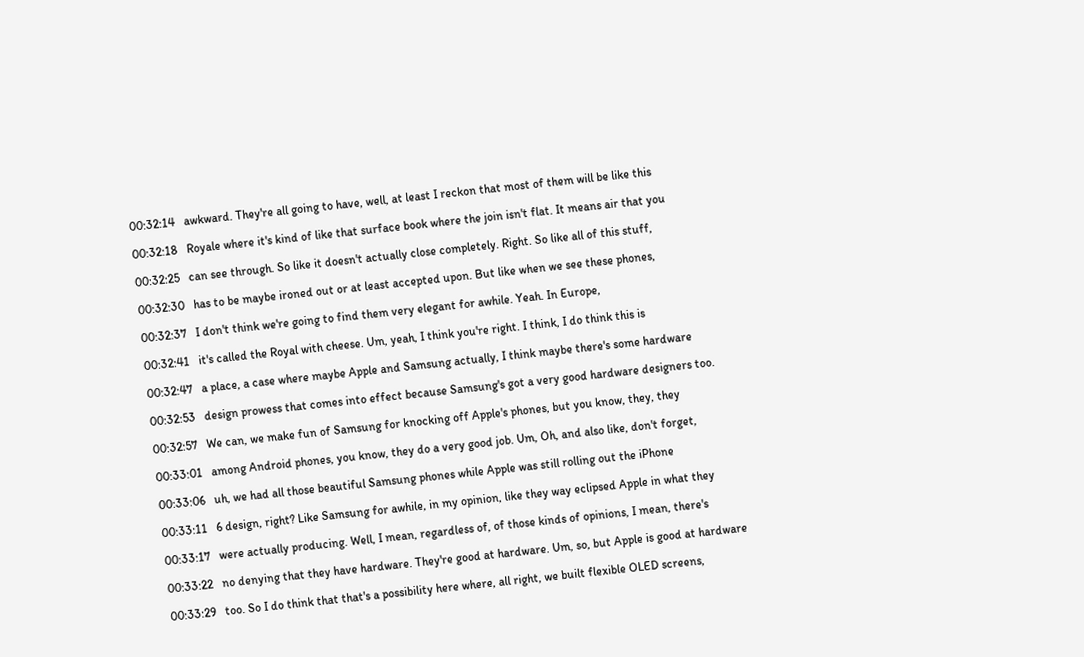00:32:14   awkward. They're all going to have, well, at least I reckon that most of them will be like this

00:32:18   Royale where it's kind of like that surface book where the join isn't flat. It means air that you

00:32:25   can see through. So like it doesn't actually close completely. Right. So like all of this stuff,

00:32:30   has to be maybe ironed out or at least accepted upon. But like when we see these phones,

00:32:37   I don't think we're going to find them very elegant for awhile. Yeah. In Europe,

00:32:41   it's called the Royal with cheese. Um, yeah, I think you're right. I think, I do think this is

00:32:47   a place, a case where maybe Apple and Samsung actually, I think maybe there's some hardware

00:32:53   design prowess that comes into effect because Samsung's got a very good hardware designers too.

00:32:57   We can, we make fun of Samsung for knocking off Apple's phones, but you know, they, they

00:33:01   among Android phones, you know, they do a very good job. Um, Oh, and also like, don't forget,

00:33:06   uh, we had all those beautiful Samsung phones while Apple was still rolling out the iPhone

00:33:11   6 design, right? Like Samsung for awhile, in my opinion, like they way eclipsed Apple in what they

00:33:17   were actually producing. Well, I mean, regardless of, of those kinds of opinions, I mean, there's

00:33:22   no denying that they have hardware. They're good at hardware. Um, so, but Apple is good at hardware

00:33:29   too. So I do think that that's a possibility here where, all right, we built flexible OLED screens,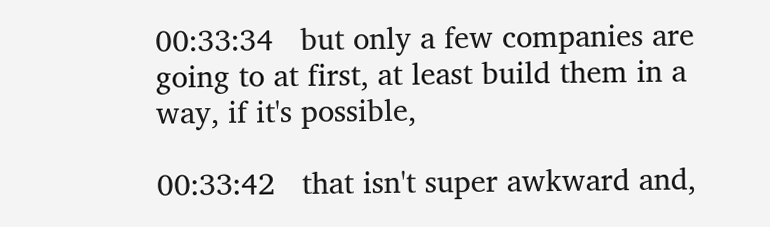00:33:34   but only a few companies are going to at first, at least build them in a way, if it's possible,

00:33:42   that isn't super awkward and,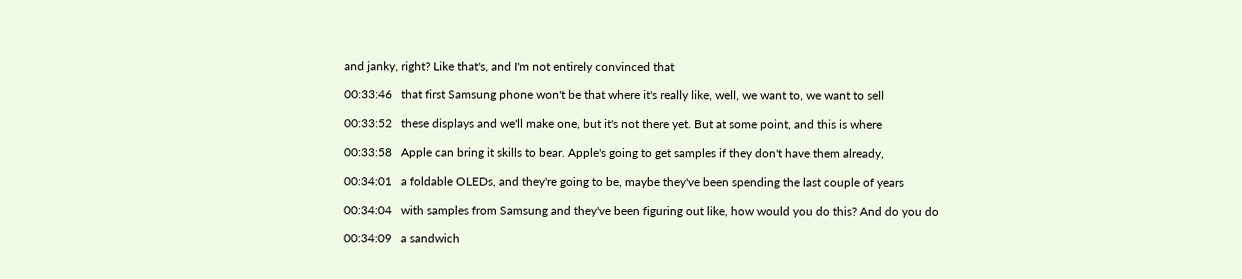and janky, right? Like that's, and I'm not entirely convinced that

00:33:46   that first Samsung phone won't be that where it's really like, well, we want to, we want to sell

00:33:52   these displays and we'll make one, but it's not there yet. But at some point, and this is where

00:33:58   Apple can bring it skills to bear. Apple's going to get samples if they don't have them already,

00:34:01   a foldable OLEDs, and they're going to be, maybe they've been spending the last couple of years

00:34:04   with samples from Samsung and they've been figuring out like, how would you do this? And do you do

00:34:09   a sandwich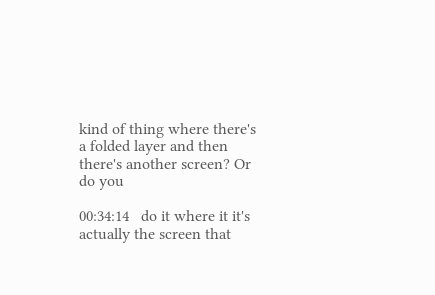kind of thing where there's a folded layer and then there's another screen? Or do you

00:34:14   do it where it it's actually the screen that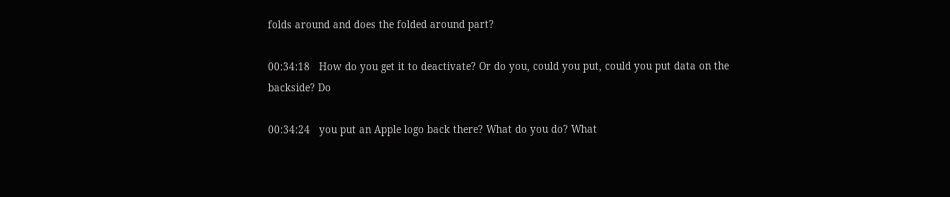folds around and does the folded around part?

00:34:18   How do you get it to deactivate? Or do you, could you put, could you put data on the backside? Do

00:34:24   you put an Apple logo back there? What do you do? What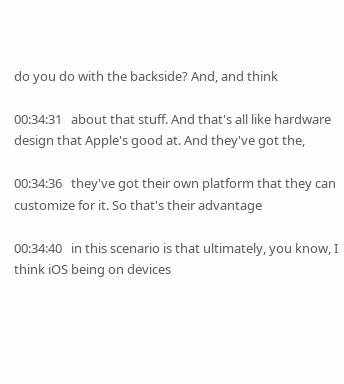do you do with the backside? And, and think

00:34:31   about that stuff. And that's all like hardware design that Apple's good at. And they've got the,

00:34:36   they've got their own platform that they can customize for it. So that's their advantage

00:34:40   in this scenario is that ultimately, you know, I think iOS being on devices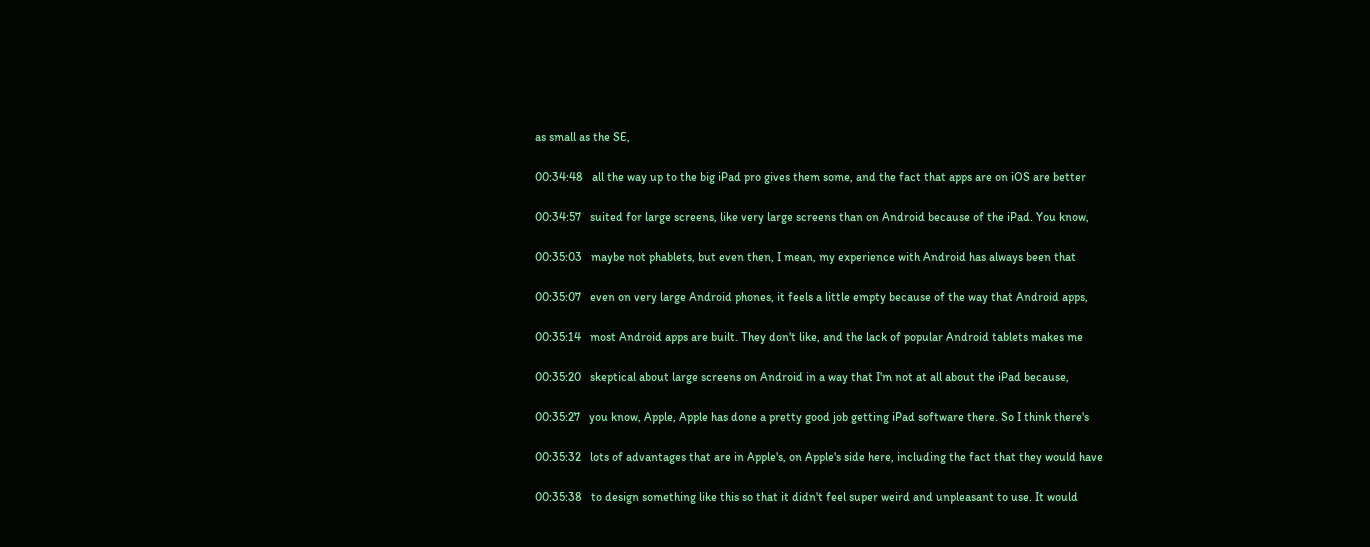as small as the SE,

00:34:48   all the way up to the big iPad pro gives them some, and the fact that apps are on iOS are better

00:34:57   suited for large screens, like very large screens than on Android because of the iPad. You know,

00:35:03   maybe not phablets, but even then, I mean, my experience with Android has always been that

00:35:07   even on very large Android phones, it feels a little empty because of the way that Android apps,

00:35:14   most Android apps are built. They don't like, and the lack of popular Android tablets makes me

00:35:20   skeptical about large screens on Android in a way that I'm not at all about the iPad because,

00:35:27   you know, Apple, Apple has done a pretty good job getting iPad software there. So I think there's

00:35:32   lots of advantages that are in Apple's, on Apple's side here, including the fact that they would have

00:35:38   to design something like this so that it didn't feel super weird and unpleasant to use. It would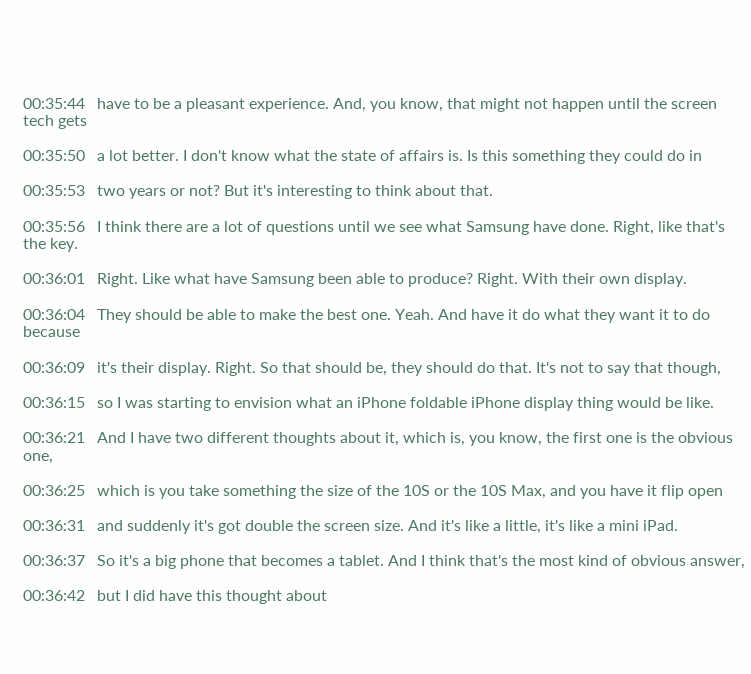00:35:44   have to be a pleasant experience. And, you know, that might not happen until the screen tech gets

00:35:50   a lot better. I don't know what the state of affairs is. Is this something they could do in

00:35:53   two years or not? But it's interesting to think about that.

00:35:56   I think there are a lot of questions until we see what Samsung have done. Right, like that's the key.

00:36:01   Right. Like what have Samsung been able to produce? Right. With their own display.

00:36:04   They should be able to make the best one. Yeah. And have it do what they want it to do because

00:36:09   it's their display. Right. So that should be, they should do that. It's not to say that though,

00:36:15   so I was starting to envision what an iPhone foldable iPhone display thing would be like.

00:36:21   And I have two different thoughts about it, which is, you know, the first one is the obvious one,

00:36:25   which is you take something the size of the 10S or the 10S Max, and you have it flip open

00:36:31   and suddenly it's got double the screen size. And it's like a little, it's like a mini iPad.

00:36:37   So it's a big phone that becomes a tablet. And I think that's the most kind of obvious answer,

00:36:42   but I did have this thought about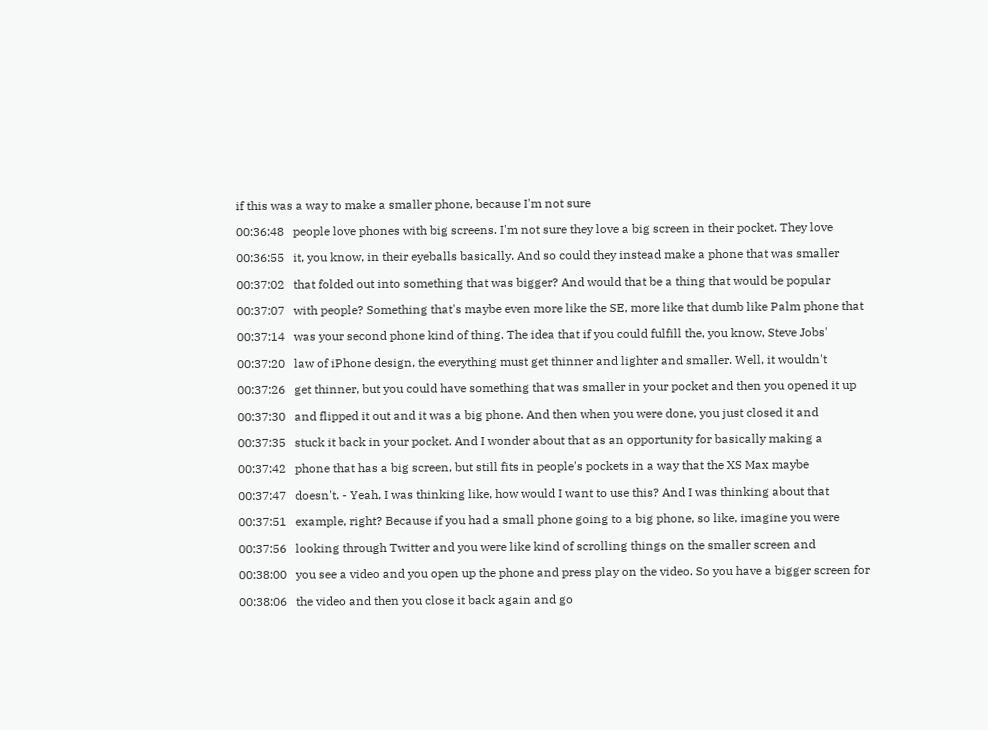if this was a way to make a smaller phone, because I'm not sure

00:36:48   people love phones with big screens. I'm not sure they love a big screen in their pocket. They love

00:36:55   it, you know, in their eyeballs basically. And so could they instead make a phone that was smaller

00:37:02   that folded out into something that was bigger? And would that be a thing that would be popular

00:37:07   with people? Something that's maybe even more like the SE, more like that dumb like Palm phone that

00:37:14   was your second phone kind of thing. The idea that if you could fulfill the, you know, Steve Jobs'

00:37:20   law of iPhone design, the everything must get thinner and lighter and smaller. Well, it wouldn't

00:37:26   get thinner, but you could have something that was smaller in your pocket and then you opened it up

00:37:30   and flipped it out and it was a big phone. And then when you were done, you just closed it and

00:37:35   stuck it back in your pocket. And I wonder about that as an opportunity for basically making a

00:37:42   phone that has a big screen, but still fits in people's pockets in a way that the XS Max maybe

00:37:47   doesn't. - Yeah, I was thinking like, how would I want to use this? And I was thinking about that

00:37:51   example, right? Because if you had a small phone going to a big phone, so like, imagine you were

00:37:56   looking through Twitter and you were like kind of scrolling things on the smaller screen and

00:38:00   you see a video and you open up the phone and press play on the video. So you have a bigger screen for

00:38:06   the video and then you close it back again and go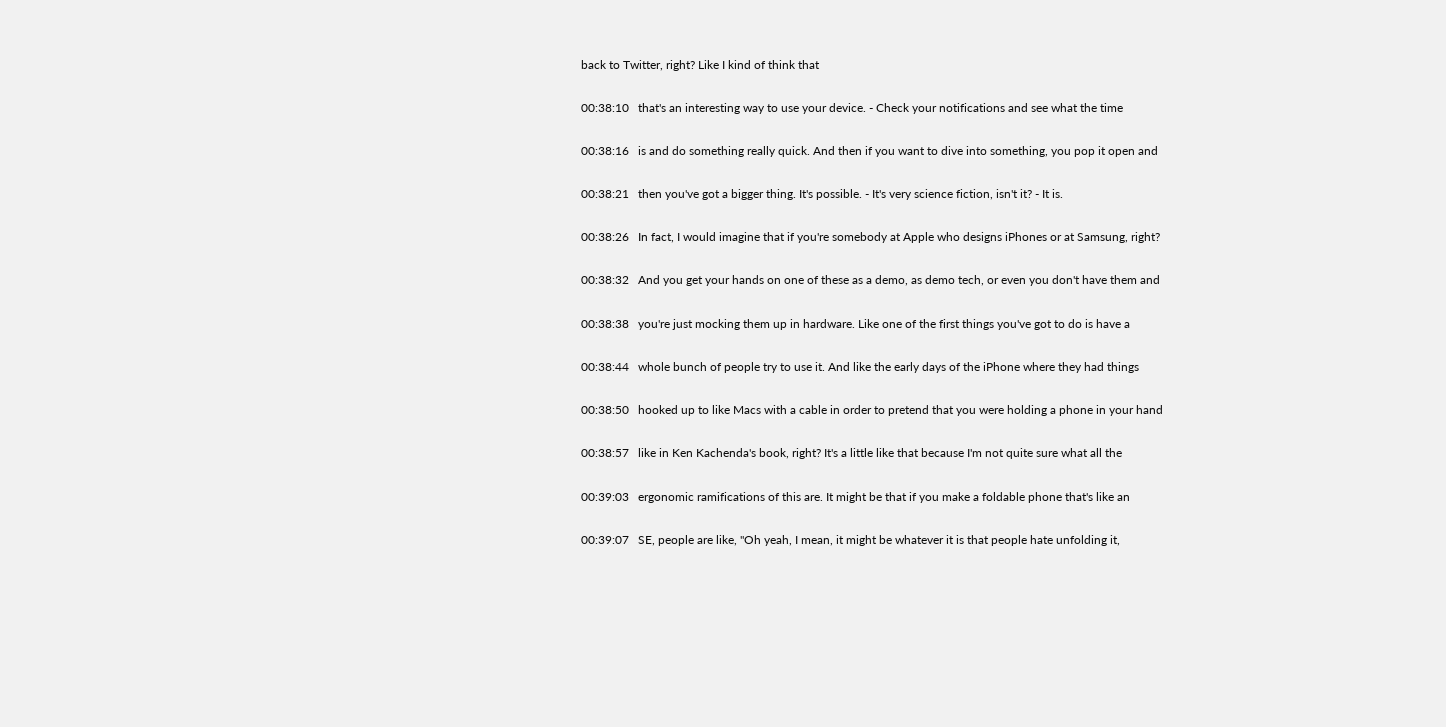back to Twitter, right? Like I kind of think that

00:38:10   that's an interesting way to use your device. - Check your notifications and see what the time

00:38:16   is and do something really quick. And then if you want to dive into something, you pop it open and

00:38:21   then you've got a bigger thing. It's possible. - It's very science fiction, isn't it? - It is.

00:38:26   In fact, I would imagine that if you're somebody at Apple who designs iPhones or at Samsung, right?

00:38:32   And you get your hands on one of these as a demo, as demo tech, or even you don't have them and

00:38:38   you're just mocking them up in hardware. Like one of the first things you've got to do is have a

00:38:44   whole bunch of people try to use it. And like the early days of the iPhone where they had things

00:38:50   hooked up to like Macs with a cable in order to pretend that you were holding a phone in your hand

00:38:57   like in Ken Kachenda's book, right? It's a little like that because I'm not quite sure what all the

00:39:03   ergonomic ramifications of this are. It might be that if you make a foldable phone that's like an

00:39:07   SE, people are like, "Oh yeah, I mean, it might be whatever it is that people hate unfolding it,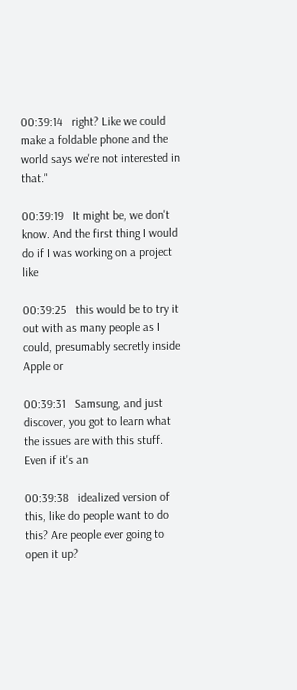00:39:14   right? Like we could make a foldable phone and the world says we're not interested in that."

00:39:19   It might be, we don't know. And the first thing I would do if I was working on a project like

00:39:25   this would be to try it out with as many people as I could, presumably secretly inside Apple or

00:39:31   Samsung, and just discover, you got to learn what the issues are with this stuff. Even if it's an

00:39:38   idealized version of this, like do people want to do this? Are people ever going to open it up?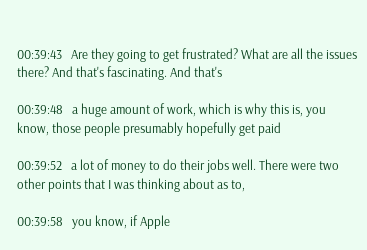00:39:43   Are they going to get frustrated? What are all the issues there? And that's fascinating. And that's

00:39:48   a huge amount of work, which is why this is, you know, those people presumably hopefully get paid

00:39:52   a lot of money to do their jobs well. There were two other points that I was thinking about as to,

00:39:58   you know, if Apple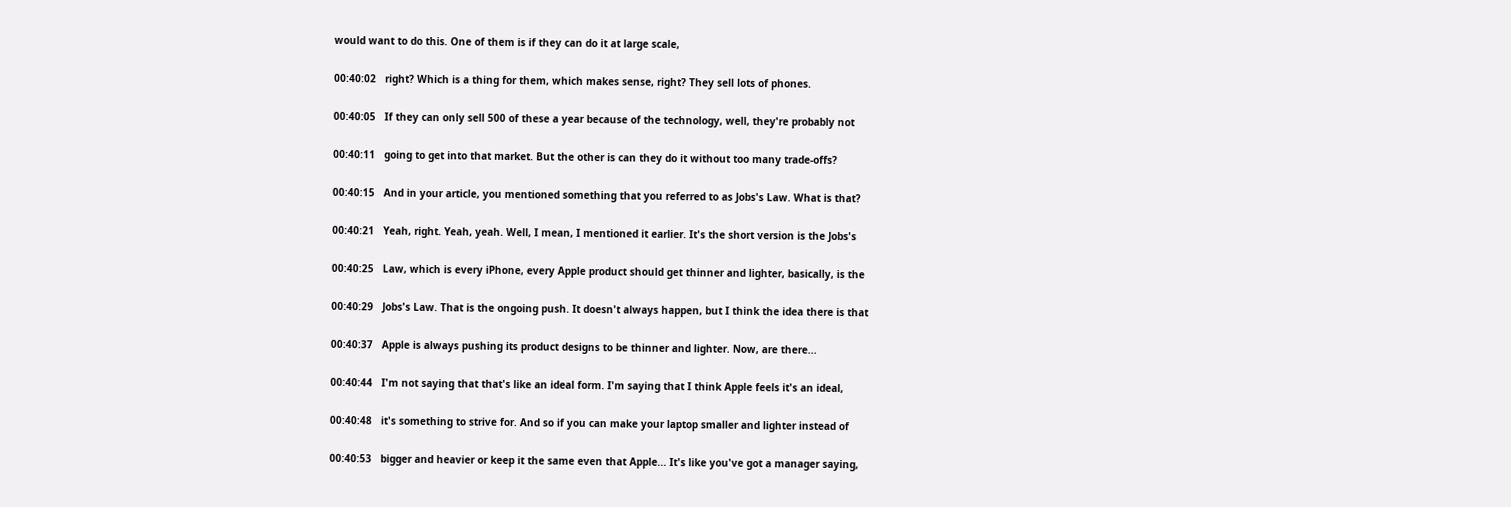would want to do this. One of them is if they can do it at large scale,

00:40:02   right? Which is a thing for them, which makes sense, right? They sell lots of phones.

00:40:05   If they can only sell 500 of these a year because of the technology, well, they're probably not

00:40:11   going to get into that market. But the other is can they do it without too many trade-offs?

00:40:15   And in your article, you mentioned something that you referred to as Jobs's Law. What is that?

00:40:21   Yeah, right. Yeah, yeah. Well, I mean, I mentioned it earlier. It's the short version is the Jobs's

00:40:25   Law, which is every iPhone, every Apple product should get thinner and lighter, basically, is the

00:40:29   Jobs's Law. That is the ongoing push. It doesn't always happen, but I think the idea there is that

00:40:37   Apple is always pushing its product designs to be thinner and lighter. Now, are there...

00:40:44   I'm not saying that that's like an ideal form. I'm saying that I think Apple feels it's an ideal,

00:40:48   it's something to strive for. And so if you can make your laptop smaller and lighter instead of

00:40:53   bigger and heavier or keep it the same even that Apple... It's like you've got a manager saying,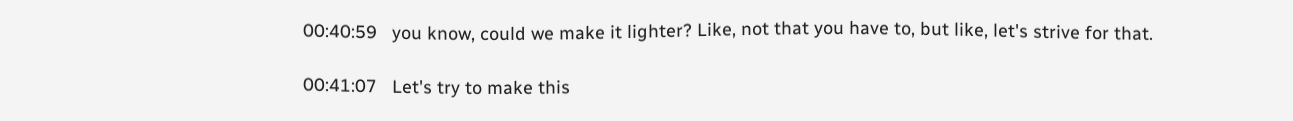00:40:59   you know, could we make it lighter? Like, not that you have to, but like, let's strive for that.

00:41:07   Let's try to make this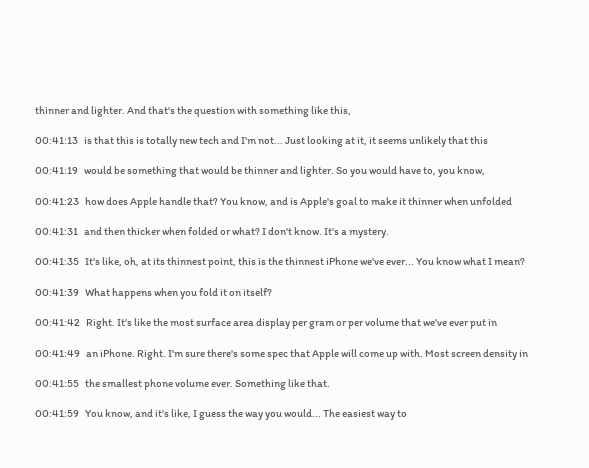thinner and lighter. And that's the question with something like this,

00:41:13   is that this is totally new tech and I'm not... Just looking at it, it seems unlikely that this

00:41:19   would be something that would be thinner and lighter. So you would have to, you know,

00:41:23   how does Apple handle that? You know, and is Apple's goal to make it thinner when unfolded

00:41:31   and then thicker when folded or what? I don't know. It's a mystery.

00:41:35   It's like, oh, at its thinnest point, this is the thinnest iPhone we've ever... You know what I mean?

00:41:39   What happens when you fold it on itself?

00:41:42   Right. It's like the most surface area display per gram or per volume that we've ever put in

00:41:49   an iPhone. Right. I'm sure there's some spec that Apple will come up with. Most screen density in

00:41:55   the smallest phone volume ever. Something like that.

00:41:59   You know, and it's like, I guess the way you would... The easiest way to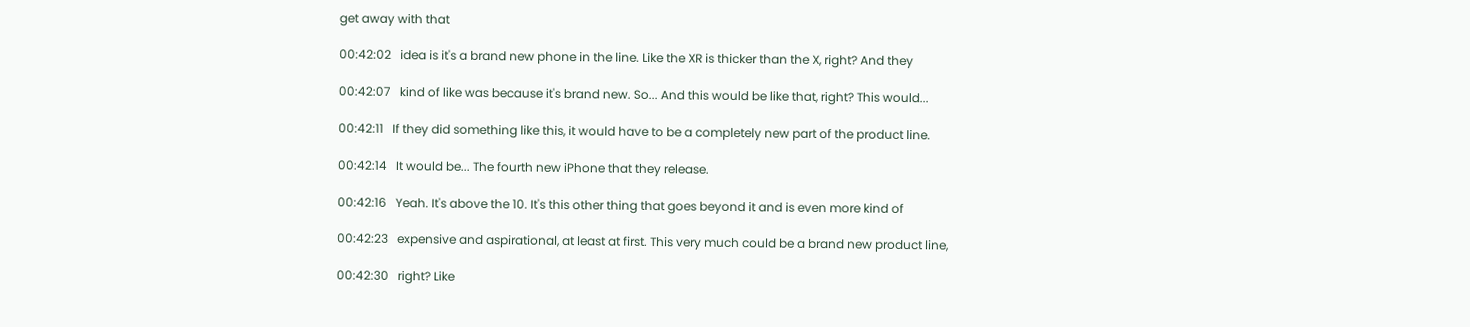get away with that

00:42:02   idea is it's a brand new phone in the line. Like the XR is thicker than the X, right? And they

00:42:07   kind of like was because it's brand new. So... And this would be like that, right? This would...

00:42:11   If they did something like this, it would have to be a completely new part of the product line.

00:42:14   It would be... The fourth new iPhone that they release.

00:42:16   Yeah. It's above the 10. It's this other thing that goes beyond it and is even more kind of

00:42:23   expensive and aspirational, at least at first. This very much could be a brand new product line,

00:42:30   right? Like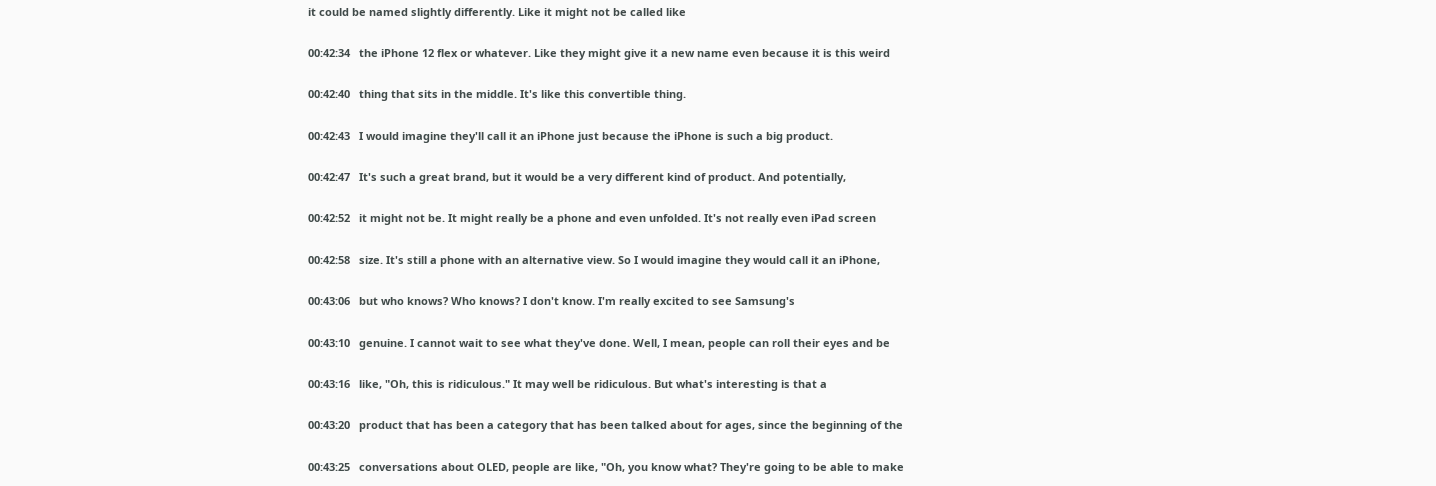it could be named slightly differently. Like it might not be called like

00:42:34   the iPhone 12 flex or whatever. Like they might give it a new name even because it is this weird

00:42:40   thing that sits in the middle. It's like this convertible thing.

00:42:43   I would imagine they'll call it an iPhone just because the iPhone is such a big product.

00:42:47   It's such a great brand, but it would be a very different kind of product. And potentially,

00:42:52   it might not be. It might really be a phone and even unfolded. It's not really even iPad screen

00:42:58   size. It's still a phone with an alternative view. So I would imagine they would call it an iPhone,

00:43:06   but who knows? Who knows? I don't know. I'm really excited to see Samsung's

00:43:10   genuine. I cannot wait to see what they've done. Well, I mean, people can roll their eyes and be

00:43:16   like, "Oh, this is ridiculous." It may well be ridiculous. But what's interesting is that a

00:43:20   product that has been a category that has been talked about for ages, since the beginning of the

00:43:25   conversations about OLED, people are like, "Oh, you know what? They're going to be able to make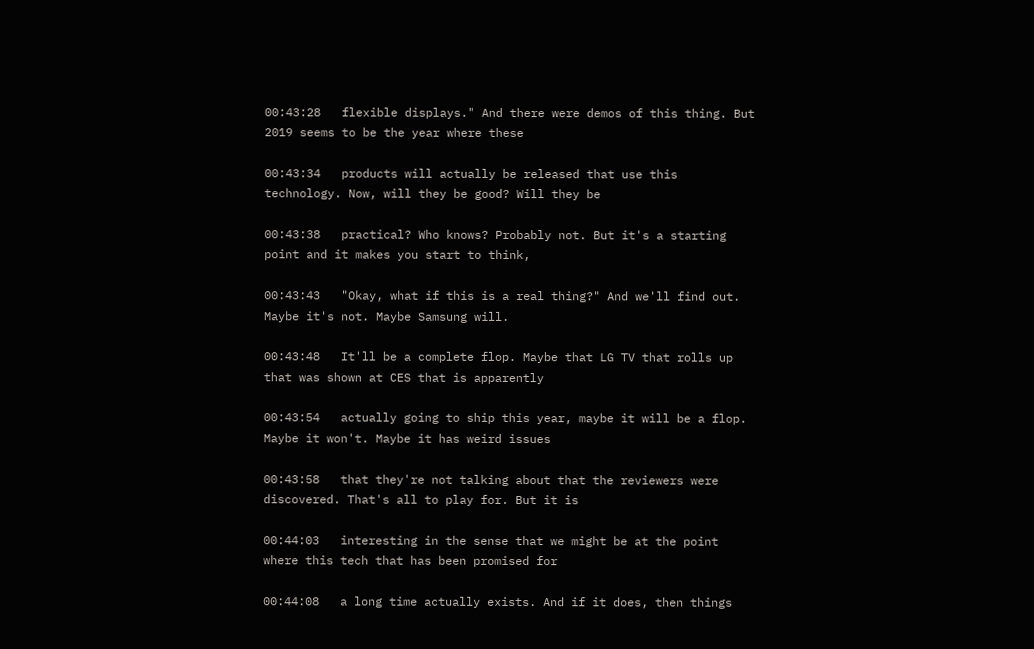00:43:28   flexible displays." And there were demos of this thing. But 2019 seems to be the year where these

00:43:34   products will actually be released that use this technology. Now, will they be good? Will they be

00:43:38   practical? Who knows? Probably not. But it's a starting point and it makes you start to think,

00:43:43   "Okay, what if this is a real thing?" And we'll find out. Maybe it's not. Maybe Samsung will.

00:43:48   It'll be a complete flop. Maybe that LG TV that rolls up that was shown at CES that is apparently

00:43:54   actually going to ship this year, maybe it will be a flop. Maybe it won't. Maybe it has weird issues

00:43:58   that they're not talking about that the reviewers were discovered. That's all to play for. But it is

00:44:03   interesting in the sense that we might be at the point where this tech that has been promised for

00:44:08   a long time actually exists. And if it does, then things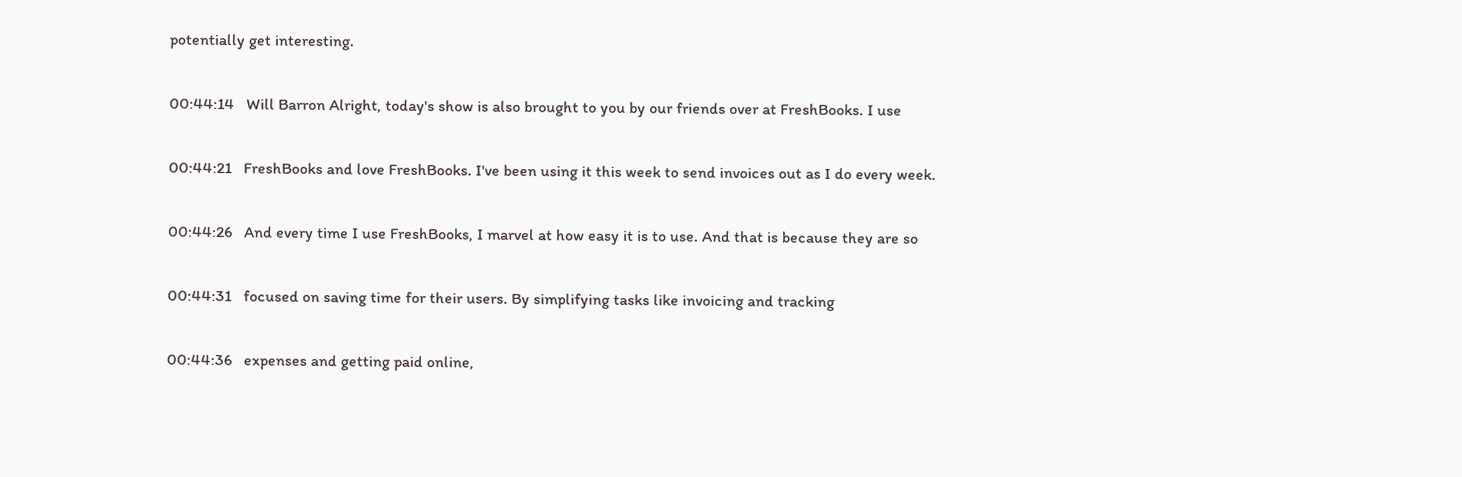potentially get interesting.

00:44:14   Will Barron Alright, today's show is also brought to you by our friends over at FreshBooks. I use

00:44:21   FreshBooks and love FreshBooks. I've been using it this week to send invoices out as I do every week.

00:44:26   And every time I use FreshBooks, I marvel at how easy it is to use. And that is because they are so

00:44:31   focused on saving time for their users. By simplifying tasks like invoicing and tracking

00:44:36   expenses and getting paid online,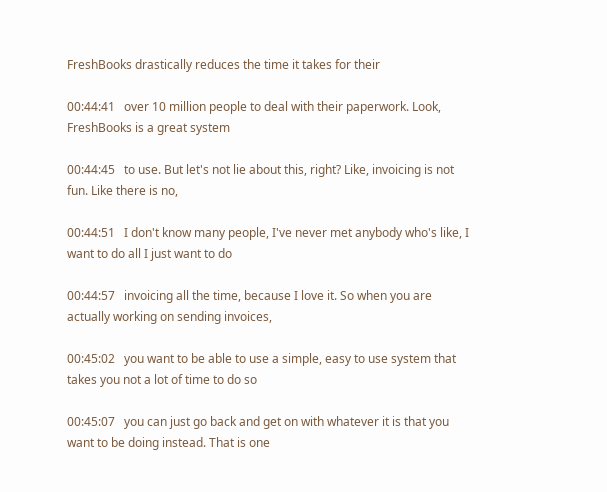FreshBooks drastically reduces the time it takes for their

00:44:41   over 10 million people to deal with their paperwork. Look, FreshBooks is a great system

00:44:45   to use. But let's not lie about this, right? Like, invoicing is not fun. Like there is no,

00:44:51   I don't know many people, I've never met anybody who's like, I want to do all I just want to do

00:44:57   invoicing all the time, because I love it. So when you are actually working on sending invoices,

00:45:02   you want to be able to use a simple, easy to use system that takes you not a lot of time to do so

00:45:07   you can just go back and get on with whatever it is that you want to be doing instead. That is one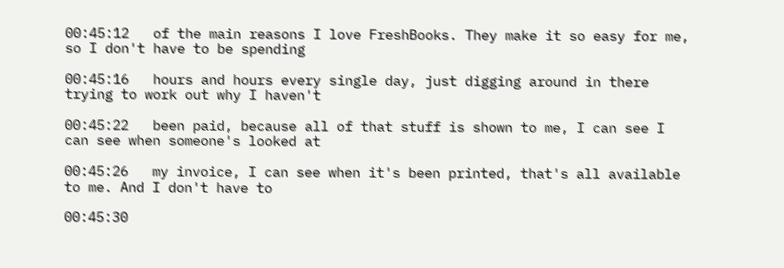00:45:12   of the main reasons I love FreshBooks. They make it so easy for me, so I don't have to be spending

00:45:16   hours and hours every single day, just digging around in there trying to work out why I haven't

00:45:22   been paid, because all of that stuff is shown to me, I can see I can see when someone's looked at

00:45:26   my invoice, I can see when it's been printed, that's all available to me. And I don't have to

00:45:30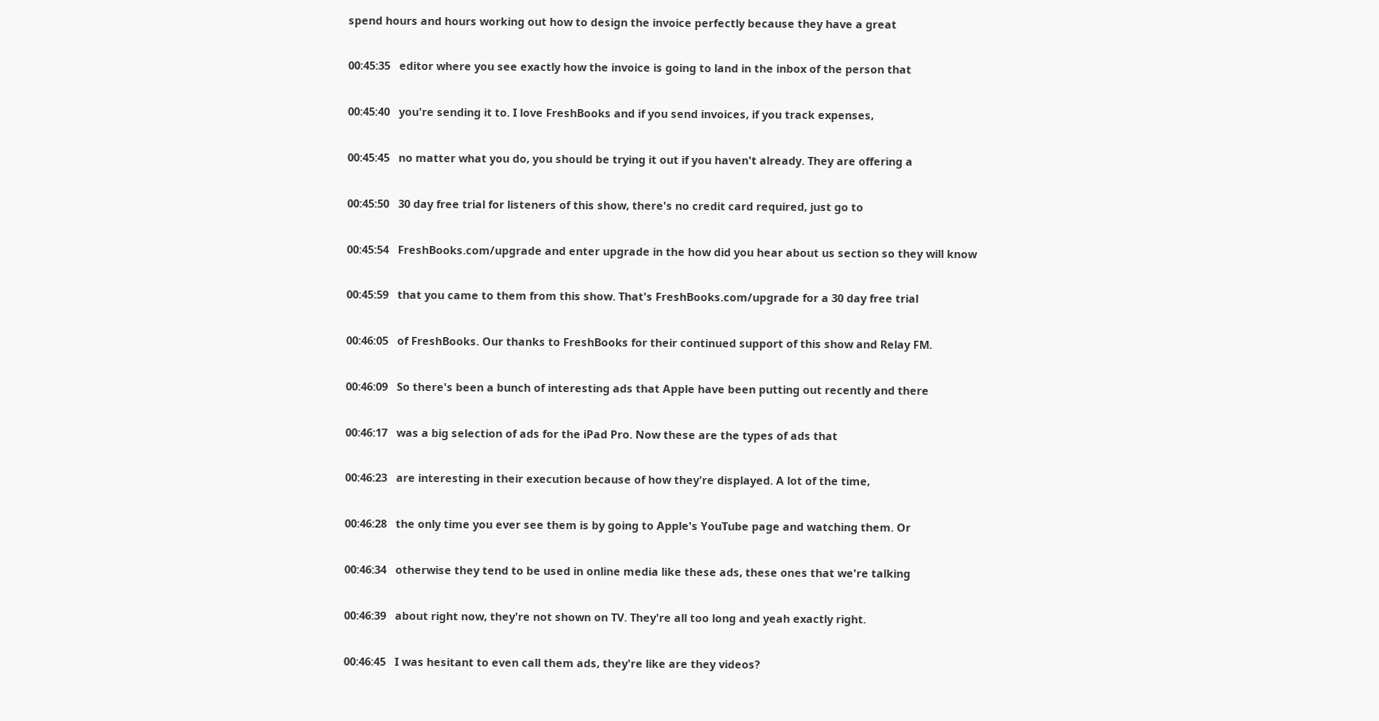spend hours and hours working out how to design the invoice perfectly because they have a great

00:45:35   editor where you see exactly how the invoice is going to land in the inbox of the person that

00:45:40   you're sending it to. I love FreshBooks and if you send invoices, if you track expenses,

00:45:45   no matter what you do, you should be trying it out if you haven't already. They are offering a

00:45:50   30 day free trial for listeners of this show, there's no credit card required, just go to

00:45:54   FreshBooks.com/upgrade and enter upgrade in the how did you hear about us section so they will know

00:45:59   that you came to them from this show. That's FreshBooks.com/upgrade for a 30 day free trial

00:46:05   of FreshBooks. Our thanks to FreshBooks for their continued support of this show and Relay FM.

00:46:09   So there's been a bunch of interesting ads that Apple have been putting out recently and there

00:46:17   was a big selection of ads for the iPad Pro. Now these are the types of ads that

00:46:23   are interesting in their execution because of how they're displayed. A lot of the time,

00:46:28   the only time you ever see them is by going to Apple's YouTube page and watching them. Or

00:46:34   otherwise they tend to be used in online media like these ads, these ones that we're talking

00:46:39   about right now, they're not shown on TV. They're all too long and yeah exactly right.

00:46:45   I was hesitant to even call them ads, they're like are they videos?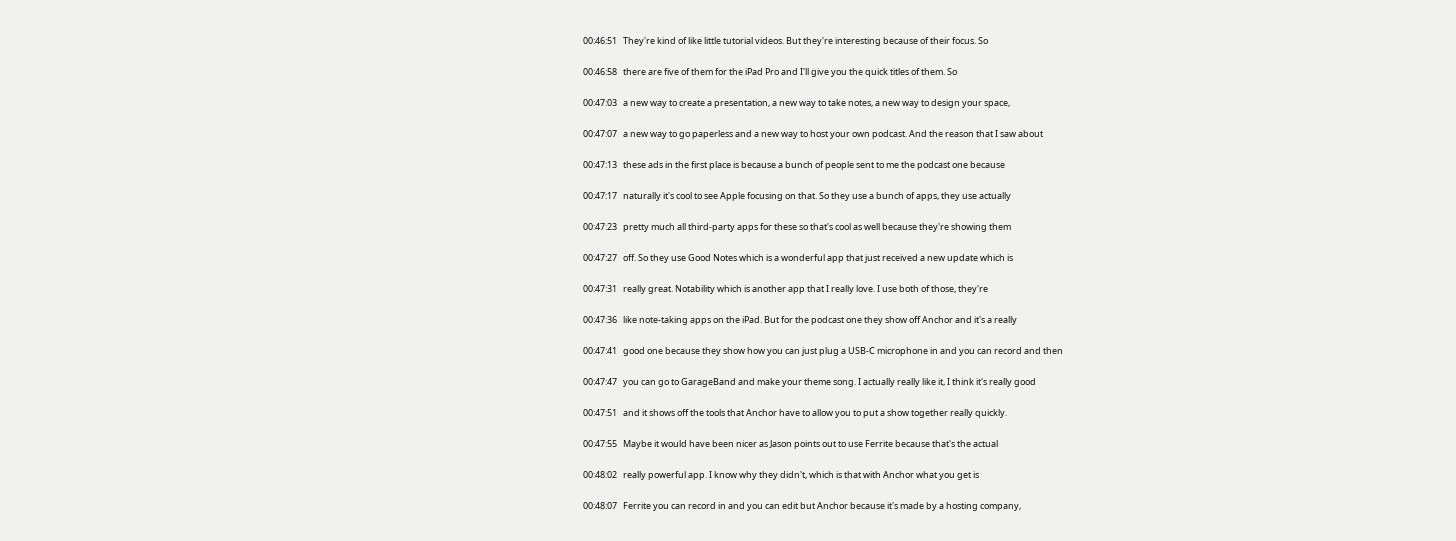00:46:51   They're kind of like little tutorial videos. But they're interesting because of their focus. So

00:46:58   there are five of them for the iPad Pro and I'll give you the quick titles of them. So

00:47:03   a new way to create a presentation, a new way to take notes, a new way to design your space,

00:47:07   a new way to go paperless and a new way to host your own podcast. And the reason that I saw about

00:47:13   these ads in the first place is because a bunch of people sent to me the podcast one because

00:47:17   naturally it's cool to see Apple focusing on that. So they use a bunch of apps, they use actually

00:47:23   pretty much all third-party apps for these so that's cool as well because they're showing them

00:47:27   off. So they use Good Notes which is a wonderful app that just received a new update which is

00:47:31   really great. Notability which is another app that I really love. I use both of those, they're

00:47:36   like note-taking apps on the iPad. But for the podcast one they show off Anchor and it's a really

00:47:41   good one because they show how you can just plug a USB-C microphone in and you can record and then

00:47:47   you can go to GarageBand and make your theme song. I actually really like it, I think it's really good

00:47:51   and it shows off the tools that Anchor have to allow you to put a show together really quickly.

00:47:55   Maybe it would have been nicer as Jason points out to use Ferrite because that's the actual

00:48:02   really powerful app. I know why they didn't, which is that with Anchor what you get is

00:48:07   Ferrite you can record in and you can edit but Anchor because it's made by a hosting company,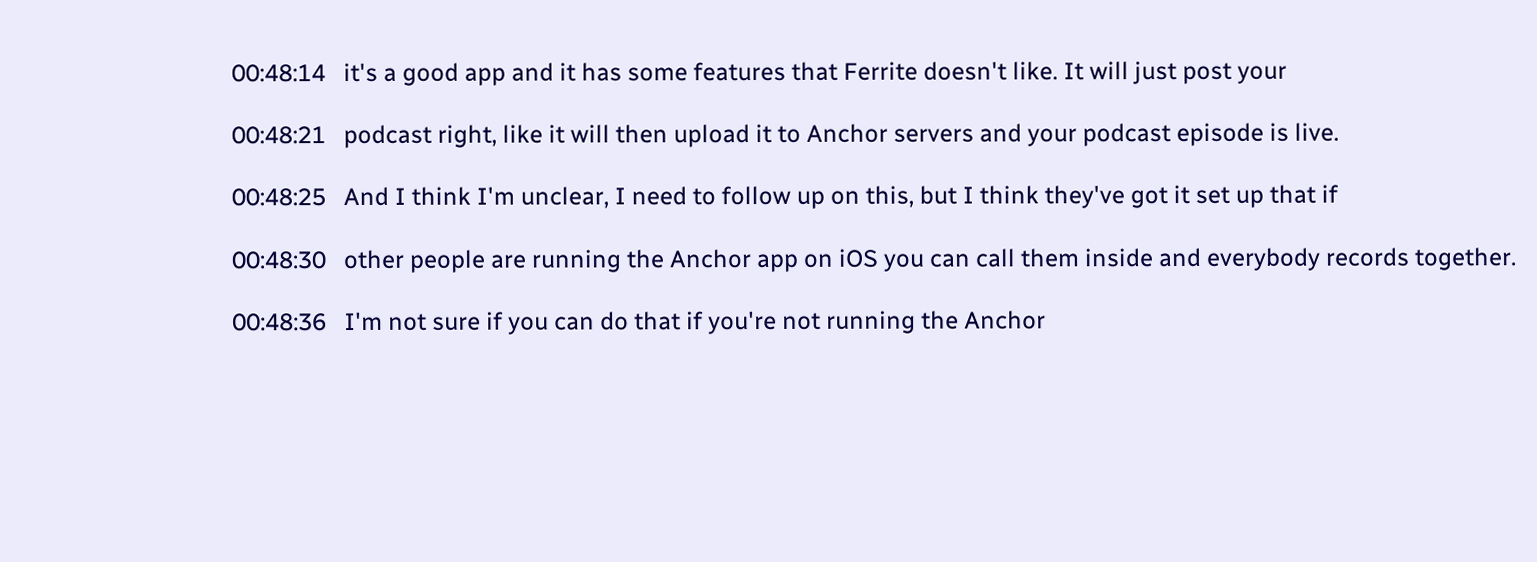00:48:14   it's a good app and it has some features that Ferrite doesn't like. It will just post your

00:48:21   podcast right, like it will then upload it to Anchor servers and your podcast episode is live.

00:48:25   And I think I'm unclear, I need to follow up on this, but I think they've got it set up that if

00:48:30   other people are running the Anchor app on iOS you can call them inside and everybody records together.

00:48:36   I'm not sure if you can do that if you're not running the Anchor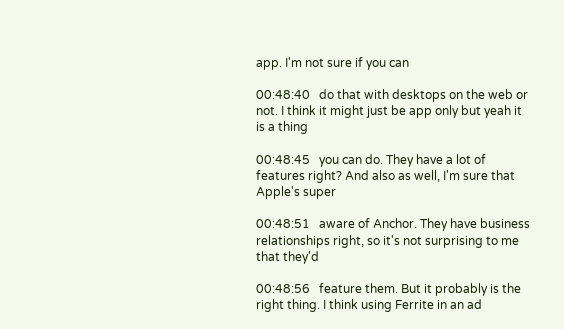app. I'm not sure if you can

00:48:40   do that with desktops on the web or not. I think it might just be app only but yeah it is a thing

00:48:45   you can do. They have a lot of features right? And also as well, I'm sure that Apple's super

00:48:51   aware of Anchor. They have business relationships right, so it's not surprising to me that they'd

00:48:56   feature them. But it probably is the right thing. I think using Ferrite in an ad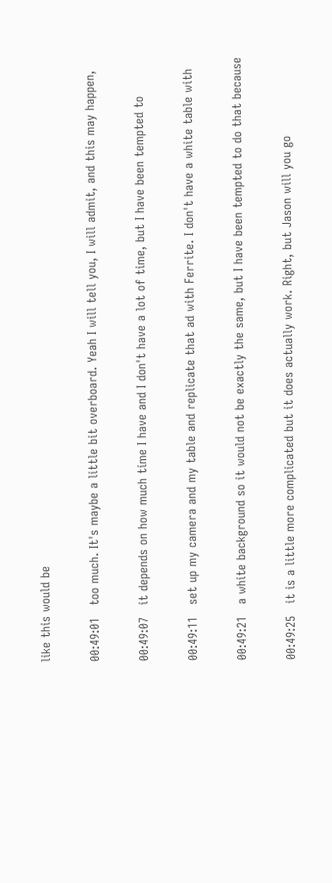like this would be

00:49:01   too much. It's maybe a little bit overboard. Yeah I will tell you, I will admit, and this may happen,

00:49:07   it depends on how much time I have and I don't have a lot of time, but I have been tempted to

00:49:11   set up my camera and my table and replicate that ad with Ferrite. I don't have a white table with

00:49:21   a white background so it would not be exactly the same, but I have been tempted to do that because

00:49:25   it is a little more complicated but it does actually work. Right, but Jason will you go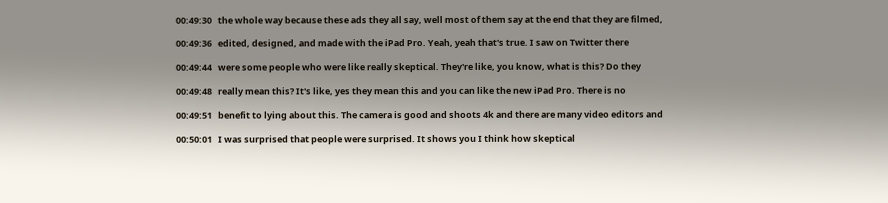00:49:30   the whole way because these ads they all say, well most of them say at the end that they are filmed,

00:49:36   edited, designed, and made with the iPad Pro. Yeah, yeah that's true. I saw on Twitter there

00:49:44   were some people who were like really skeptical. They're like, you know, what is this? Do they

00:49:48   really mean this? It's like, yes they mean this and you can like the new iPad Pro. There is no

00:49:51   benefit to lying about this. The camera is good and shoots 4k and there are many video editors and

00:50:01   I was surprised that people were surprised. It shows you I think how skeptical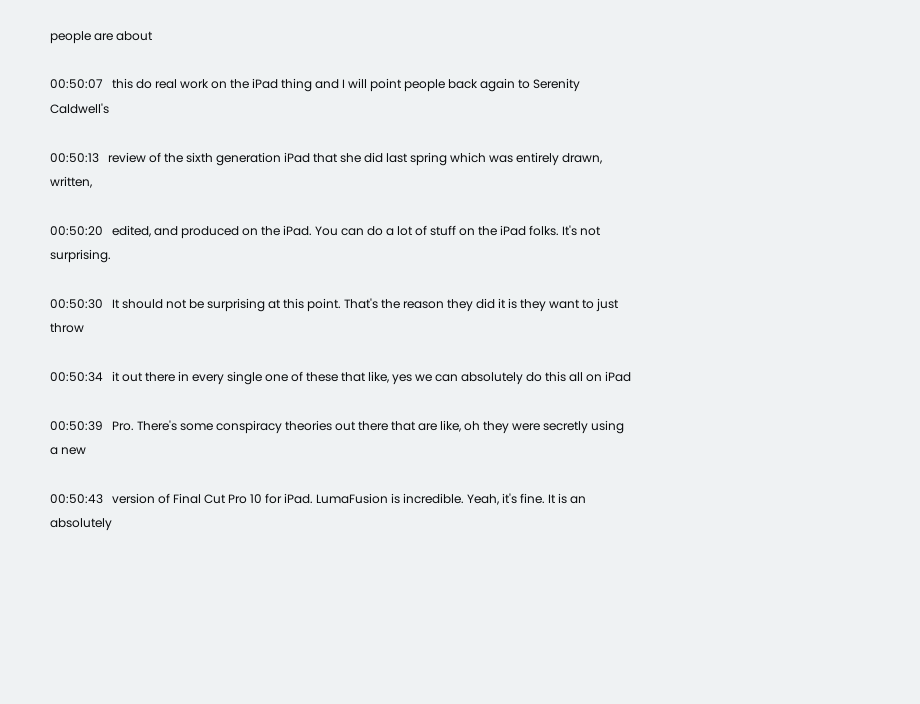people are about

00:50:07   this do real work on the iPad thing and I will point people back again to Serenity Caldwell's

00:50:13   review of the sixth generation iPad that she did last spring which was entirely drawn, written,

00:50:20   edited, and produced on the iPad. You can do a lot of stuff on the iPad folks. It's not surprising.

00:50:30   It should not be surprising at this point. That's the reason they did it is they want to just throw

00:50:34   it out there in every single one of these that like, yes we can absolutely do this all on iPad

00:50:39   Pro. There's some conspiracy theories out there that are like, oh they were secretly using a new

00:50:43   version of Final Cut Pro 10 for iPad. LumaFusion is incredible. Yeah, it's fine. It is an absolutely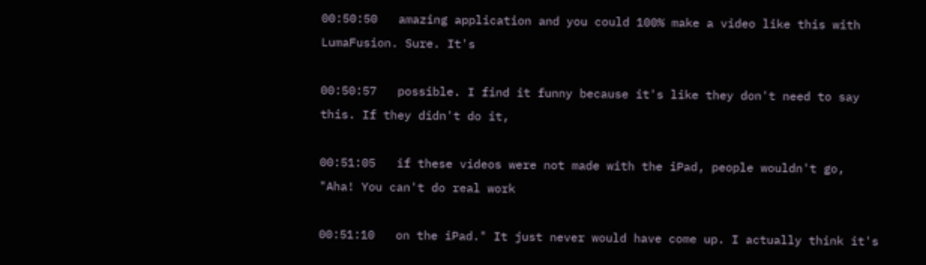00:50:50   amazing application and you could 100% make a video like this with LumaFusion. Sure. It's

00:50:57   possible. I find it funny because it's like they don't need to say this. If they didn't do it,

00:51:05   if these videos were not made with the iPad, people wouldn't go, "Aha! You can't do real work

00:51:10   on the iPad." It just never would have come up. I actually think it's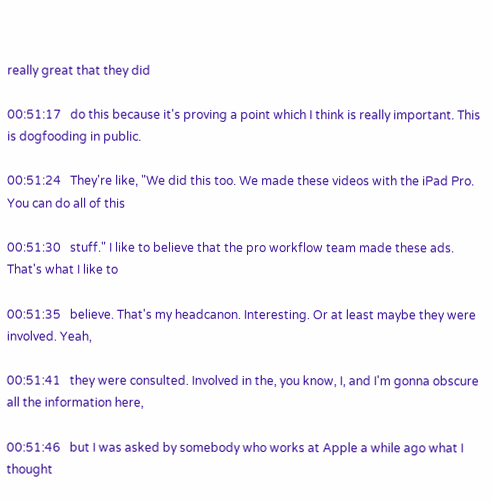really great that they did

00:51:17   do this because it's proving a point which I think is really important. This is dogfooding in public.

00:51:24   They're like, "We did this too. We made these videos with the iPad Pro. You can do all of this

00:51:30   stuff." I like to believe that the pro workflow team made these ads. That's what I like to

00:51:35   believe. That's my headcanon. Interesting. Or at least maybe they were involved. Yeah,

00:51:41   they were consulted. Involved in the, you know, I, and I'm gonna obscure all the information here,

00:51:46   but I was asked by somebody who works at Apple a while ago what I thought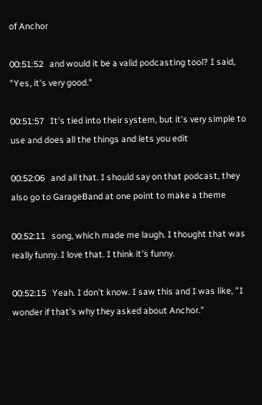of Anchor

00:51:52   and would it be a valid podcasting tool? I said, "Yes, it's very good."

00:51:57   It's tied into their system, but it's very simple to use and does all the things and lets you edit

00:52:06   and all that. I should say on that podcast, they also go to GarageBand at one point to make a theme

00:52:11   song, which made me laugh. I thought that was really funny. I love that. I think it's funny.

00:52:15   Yeah. I don't know. I saw this and I was like, "I wonder if that's why they asked about Anchor."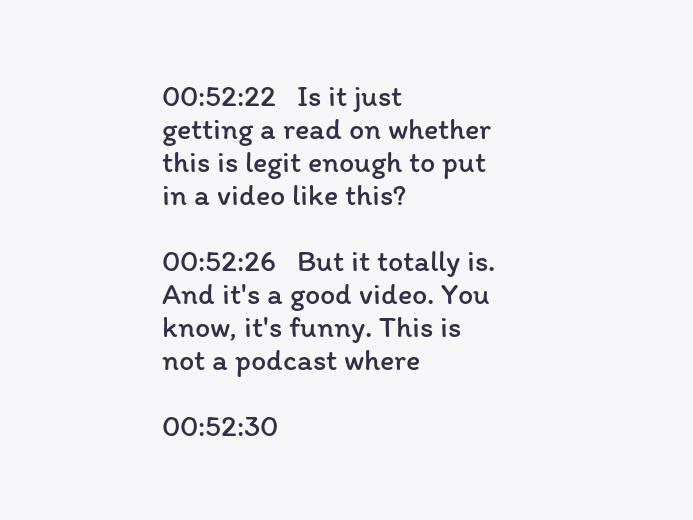00:52:22   Is it just getting a read on whether this is legit enough to put in a video like this?

00:52:26   But it totally is. And it's a good video. You know, it's funny. This is not a podcast where

00:52:30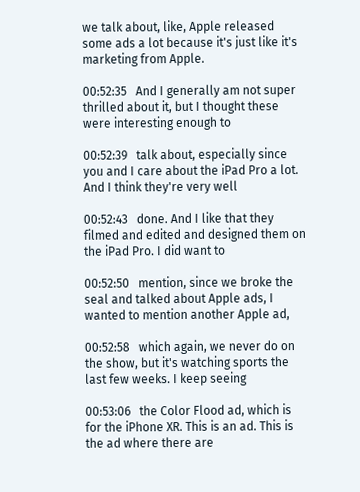we talk about, like, Apple released some ads a lot because it's just like it's marketing from Apple.

00:52:35   And I generally am not super thrilled about it, but I thought these were interesting enough to

00:52:39   talk about, especially since you and I care about the iPad Pro a lot. And I think they're very well

00:52:43   done. And I like that they filmed and edited and designed them on the iPad Pro. I did want to

00:52:50   mention, since we broke the seal and talked about Apple ads, I wanted to mention another Apple ad,

00:52:58   which again, we never do on the show, but it's watching sports the last few weeks. I keep seeing

00:53:06   the Color Flood ad, which is for the iPhone XR. This is an ad. This is the ad where there are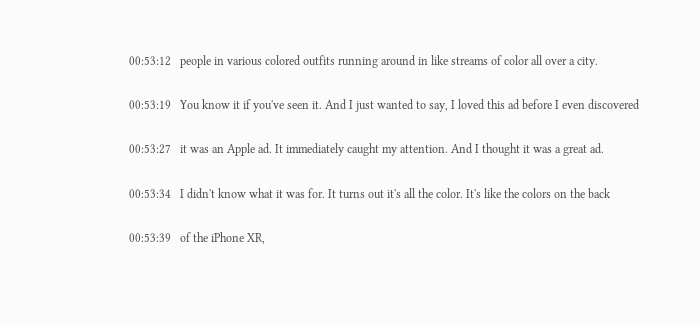00:53:12   people in various colored outfits running around in like streams of color all over a city.

00:53:19   You know it if you've seen it. And I just wanted to say, I loved this ad before I even discovered

00:53:27   it was an Apple ad. It immediately caught my attention. And I thought it was a great ad.

00:53:34   I didn't know what it was for. It turns out it's all the color. It's like the colors on the back

00:53:39   of the iPhone XR,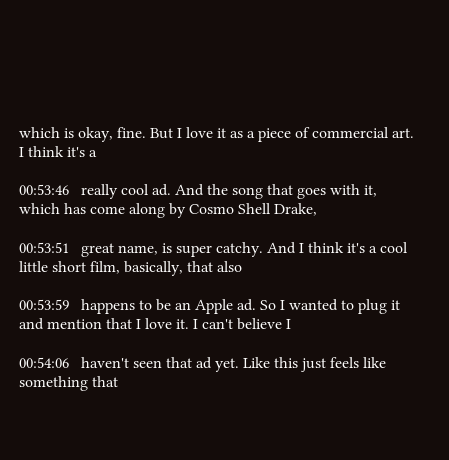which is okay, fine. But I love it as a piece of commercial art. I think it's a

00:53:46   really cool ad. And the song that goes with it, which has come along by Cosmo Shell Drake,

00:53:51   great name, is super catchy. And I think it's a cool little short film, basically, that also

00:53:59   happens to be an Apple ad. So I wanted to plug it and mention that I love it. I can't believe I

00:54:06   haven't seen that ad yet. Like this just feels like something that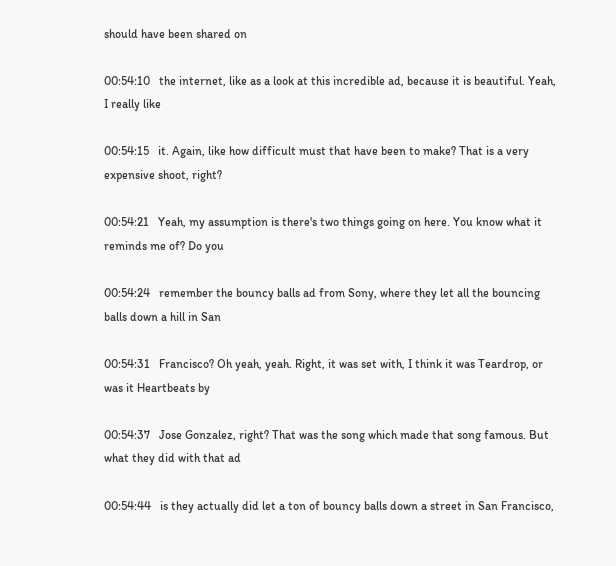should have been shared on

00:54:10   the internet, like as a look at this incredible ad, because it is beautiful. Yeah, I really like

00:54:15   it. Again, like how difficult must that have been to make? That is a very expensive shoot, right?

00:54:21   Yeah, my assumption is there's two things going on here. You know what it reminds me of? Do you

00:54:24   remember the bouncy balls ad from Sony, where they let all the bouncing balls down a hill in San

00:54:31   Francisco? Oh yeah, yeah. Right, it was set with, I think it was Teardrop, or was it Heartbeats by

00:54:37   Jose Gonzalez, right? That was the song which made that song famous. But what they did with that ad

00:54:44   is they actually did let a ton of bouncy balls down a street in San Francisco,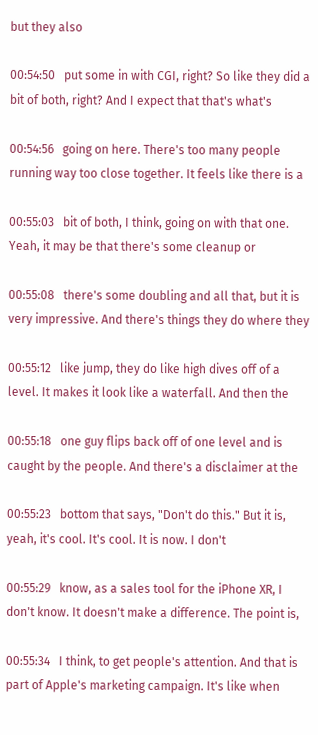but they also

00:54:50   put some in with CGI, right? So like they did a bit of both, right? And I expect that that's what's

00:54:56   going on here. There's too many people running way too close together. It feels like there is a

00:55:03   bit of both, I think, going on with that one. Yeah, it may be that there's some cleanup or

00:55:08   there's some doubling and all that, but it is very impressive. And there's things they do where they

00:55:12   like jump, they do like high dives off of a level. It makes it look like a waterfall. And then the

00:55:18   one guy flips back off of one level and is caught by the people. And there's a disclaimer at the

00:55:23   bottom that says, "Don't do this." But it is, yeah, it's cool. It's cool. It is now. I don't

00:55:29   know, as a sales tool for the iPhone XR, I don't know. It doesn't make a difference. The point is,

00:55:34   I think, to get people's attention. And that is part of Apple's marketing campaign. It's like when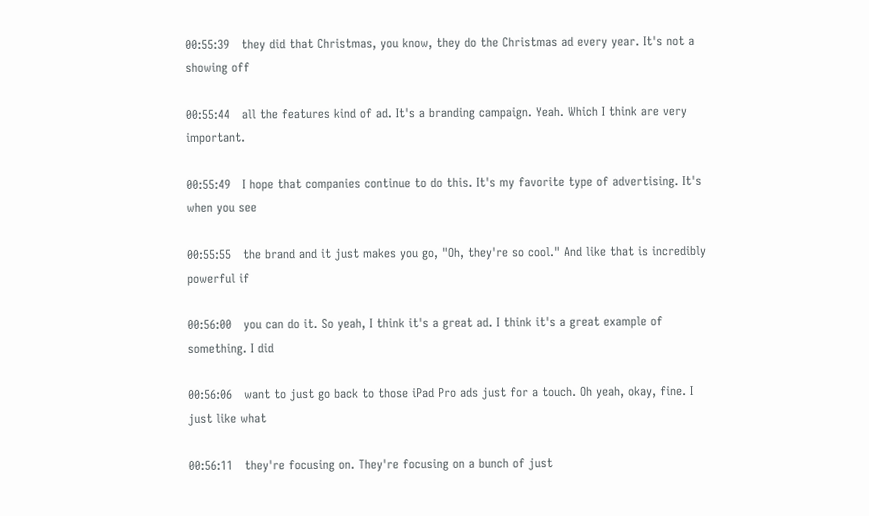00:55:39   they did that Christmas, you know, they do the Christmas ad every year. It's not a showing off

00:55:44   all the features kind of ad. It's a branding campaign. Yeah. Which I think are very important.

00:55:49   I hope that companies continue to do this. It's my favorite type of advertising. It's when you see

00:55:55   the brand and it just makes you go, "Oh, they're so cool." And like that is incredibly powerful if

00:56:00   you can do it. So yeah, I think it's a great ad. I think it's a great example of something. I did

00:56:06   want to just go back to those iPad Pro ads just for a touch. Oh yeah, okay, fine. I just like what

00:56:11   they're focusing on. They're focusing on a bunch of just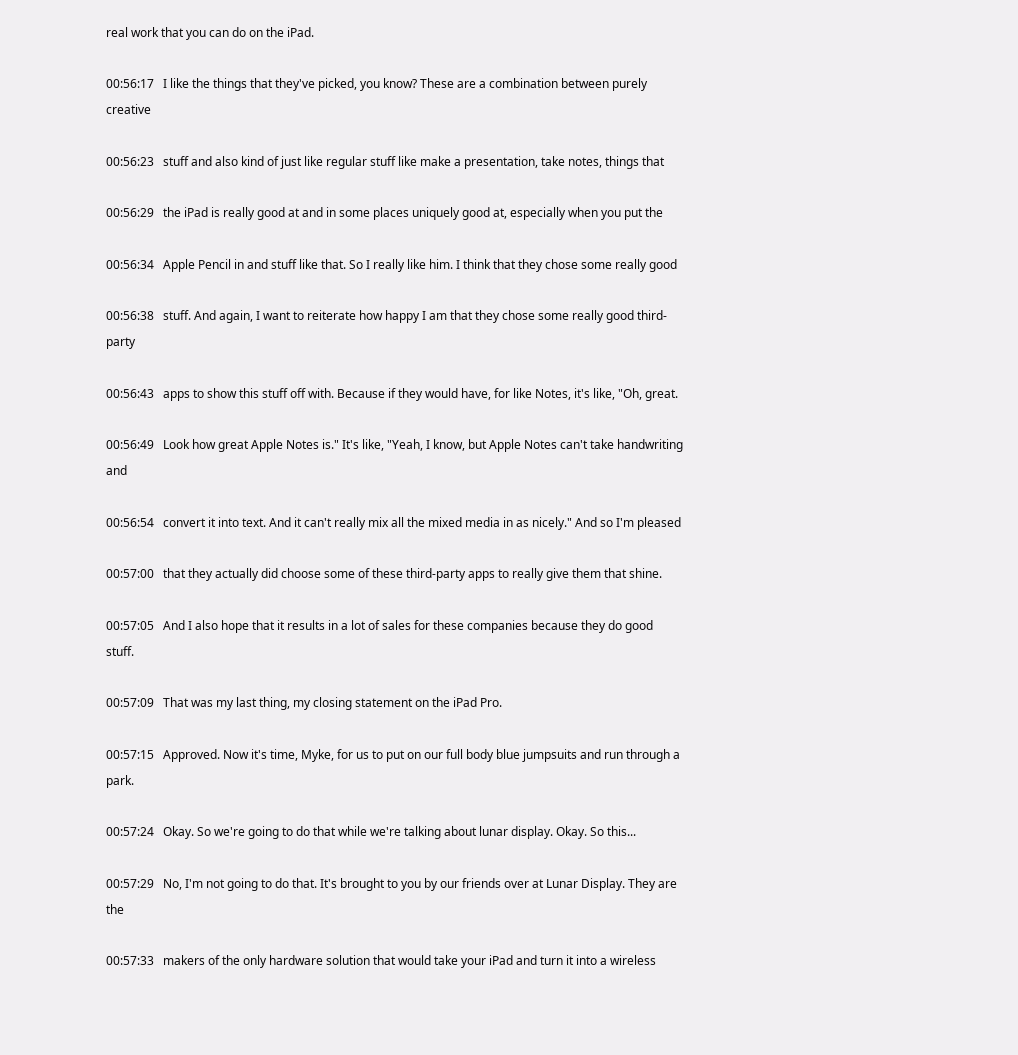real work that you can do on the iPad.

00:56:17   I like the things that they've picked, you know? These are a combination between purely creative

00:56:23   stuff and also kind of just like regular stuff like make a presentation, take notes, things that

00:56:29   the iPad is really good at and in some places uniquely good at, especially when you put the

00:56:34   Apple Pencil in and stuff like that. So I really like him. I think that they chose some really good

00:56:38   stuff. And again, I want to reiterate how happy I am that they chose some really good third-party

00:56:43   apps to show this stuff off with. Because if they would have, for like Notes, it's like, "Oh, great.

00:56:49   Look how great Apple Notes is." It's like, "Yeah, I know, but Apple Notes can't take handwriting and

00:56:54   convert it into text. And it can't really mix all the mixed media in as nicely." And so I'm pleased

00:57:00   that they actually did choose some of these third-party apps to really give them that shine.

00:57:05   And I also hope that it results in a lot of sales for these companies because they do good stuff.

00:57:09   That was my last thing, my closing statement on the iPad Pro.

00:57:15   Approved. Now it's time, Myke, for us to put on our full body blue jumpsuits and run through a park.

00:57:24   Okay. So we're going to do that while we're talking about lunar display. Okay. So this...

00:57:29   No, I'm not going to do that. It's brought to you by our friends over at Lunar Display. They are the

00:57:33   makers of the only hardware solution that would take your iPad and turn it into a wireless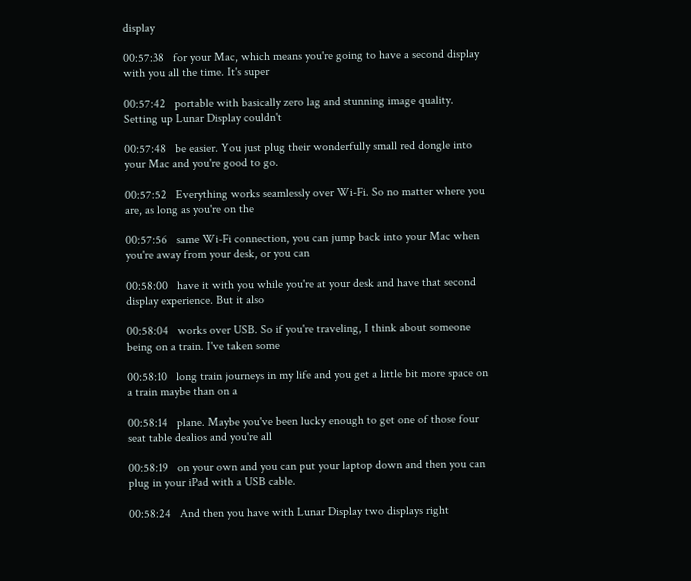display

00:57:38   for your Mac, which means you're going to have a second display with you all the time. It's super

00:57:42   portable with basically zero lag and stunning image quality. Setting up Lunar Display couldn't

00:57:48   be easier. You just plug their wonderfully small red dongle into your Mac and you're good to go.

00:57:52   Everything works seamlessly over Wi-Fi. So no matter where you are, as long as you're on the

00:57:56   same Wi-Fi connection, you can jump back into your Mac when you're away from your desk, or you can

00:58:00   have it with you while you're at your desk and have that second display experience. But it also

00:58:04   works over USB. So if you're traveling, I think about someone being on a train. I've taken some

00:58:10   long train journeys in my life and you get a little bit more space on a train maybe than on a

00:58:14   plane. Maybe you've been lucky enough to get one of those four seat table dealios and you're all

00:58:19   on your own and you can put your laptop down and then you can plug in your iPad with a USB cable.

00:58:24   And then you have with Lunar Display two displays right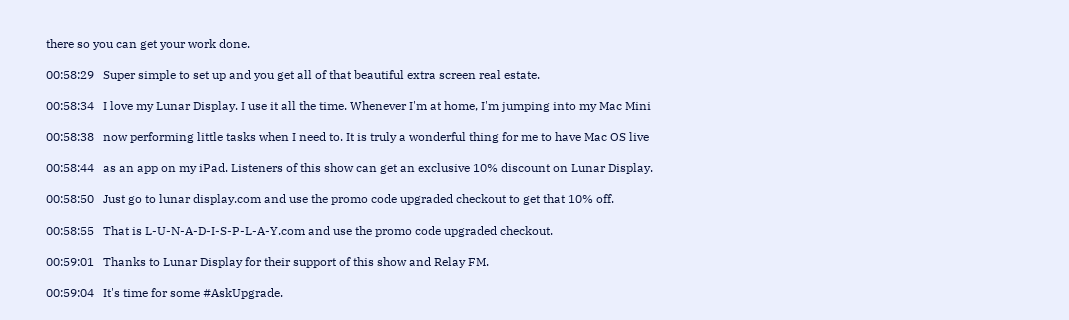there so you can get your work done.

00:58:29   Super simple to set up and you get all of that beautiful extra screen real estate.

00:58:34   I love my Lunar Display. I use it all the time. Whenever I'm at home, I'm jumping into my Mac Mini

00:58:38   now performing little tasks when I need to. It is truly a wonderful thing for me to have Mac OS live

00:58:44   as an app on my iPad. Listeners of this show can get an exclusive 10% discount on Lunar Display.

00:58:50   Just go to lunar display.com and use the promo code upgraded checkout to get that 10% off.

00:58:55   That is L-U-N-A-D-I-S-P-L-A-Y.com and use the promo code upgraded checkout.

00:59:01   Thanks to Lunar Display for their support of this show and Relay FM.

00:59:04   It's time for some #AskUpgrade.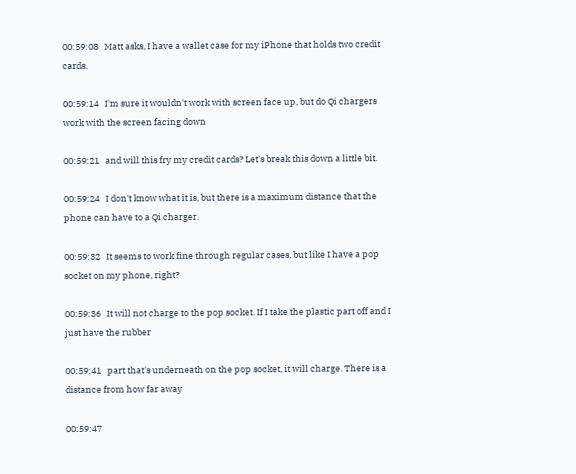00:59:08   Matt asks, I have a wallet case for my iPhone that holds two credit cards.

00:59:14   I'm sure it wouldn't work with screen face up, but do Qi chargers work with the screen facing down

00:59:21   and will this fry my credit cards? Let's break this down a little bit.

00:59:24   I don't know what it is, but there is a maximum distance that the phone can have to a Qi charger.

00:59:32   It seems to work fine through regular cases, but like I have a pop socket on my phone, right?

00:59:36   It will not charge to the pop socket. If I take the plastic part off and I just have the rubber

00:59:41   part that's underneath on the pop socket, it will charge. There is a distance from how far away

00:59:47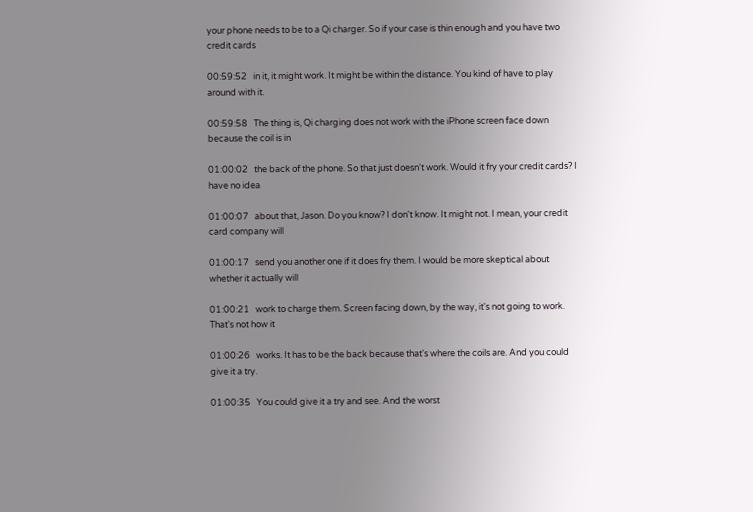your phone needs to be to a Qi charger. So if your case is thin enough and you have two credit cards

00:59:52   in it, it might work. It might be within the distance. You kind of have to play around with it.

00:59:58   The thing is, Qi charging does not work with the iPhone screen face down because the coil is in

01:00:02   the back of the phone. So that just doesn't work. Would it fry your credit cards? I have no idea

01:00:07   about that, Jason. Do you know? I don't know. It might not. I mean, your credit card company will

01:00:17   send you another one if it does fry them. I would be more skeptical about whether it actually will

01:00:21   work to charge them. Screen facing down, by the way, it's not going to work. That's not how it

01:00:26   works. It has to be the back because that's where the coils are. And you could give it a try.

01:00:35   You could give it a try and see. And the worst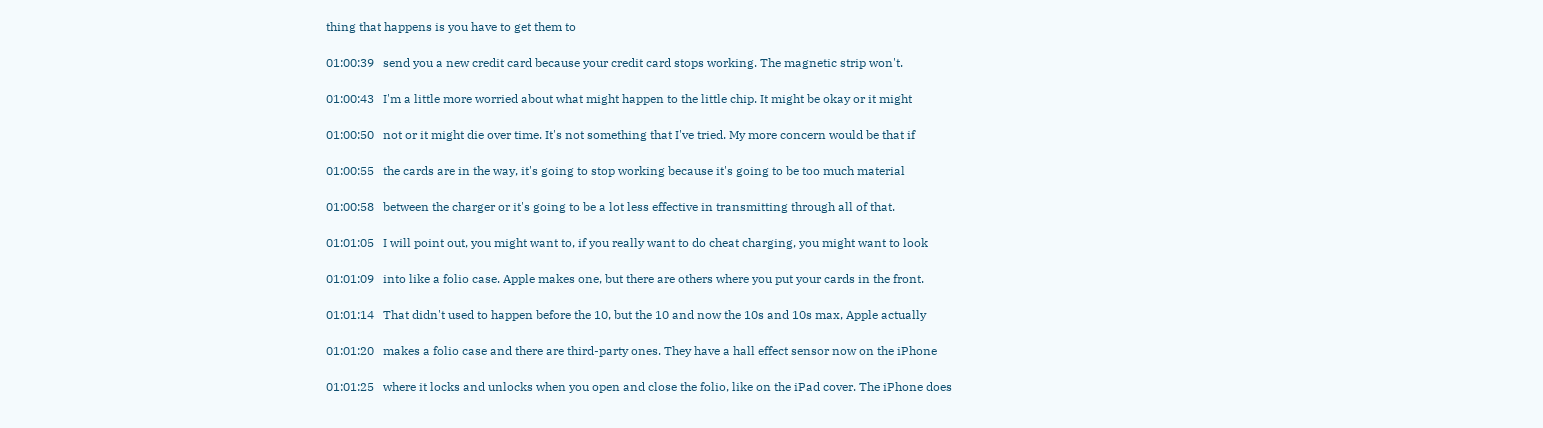thing that happens is you have to get them to

01:00:39   send you a new credit card because your credit card stops working. The magnetic strip won't.

01:00:43   I'm a little more worried about what might happen to the little chip. It might be okay or it might

01:00:50   not or it might die over time. It's not something that I've tried. My more concern would be that if

01:00:55   the cards are in the way, it's going to stop working because it's going to be too much material

01:00:58   between the charger or it's going to be a lot less effective in transmitting through all of that.

01:01:05   I will point out, you might want to, if you really want to do cheat charging, you might want to look

01:01:09   into like a folio case. Apple makes one, but there are others where you put your cards in the front.

01:01:14   That didn't used to happen before the 10, but the 10 and now the 10s and 10s max, Apple actually

01:01:20   makes a folio case and there are third-party ones. They have a hall effect sensor now on the iPhone

01:01:25   where it locks and unlocks when you open and close the folio, like on the iPad cover. The iPhone does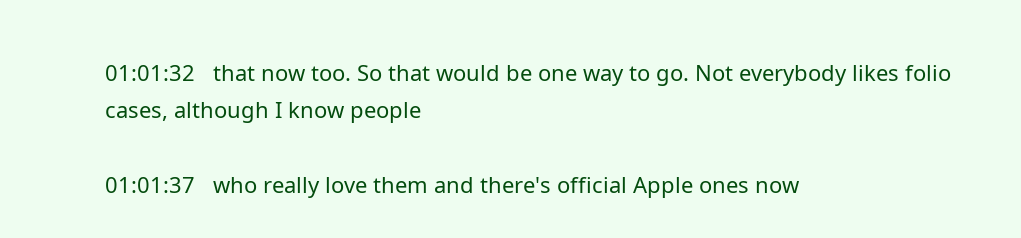01:01:32   that now too. So that would be one way to go. Not everybody likes folio cases, although I know people

01:01:37   who really love them and there's official Apple ones now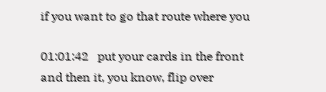if you want to go that route where you

01:01:42   put your cards in the front and then it, you know, flip over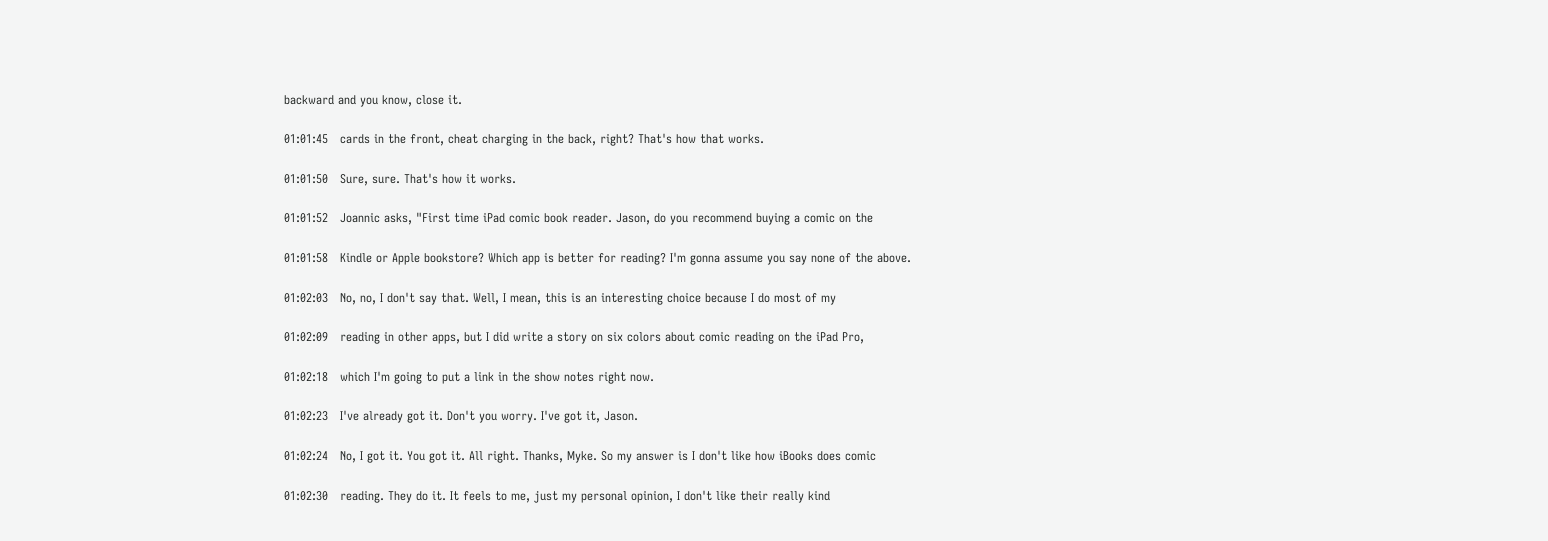backward and you know, close it.

01:01:45   cards in the front, cheat charging in the back, right? That's how that works.

01:01:50   Sure, sure. That's how it works.

01:01:52   Joannic asks, "First time iPad comic book reader. Jason, do you recommend buying a comic on the

01:01:58   Kindle or Apple bookstore? Which app is better for reading? I'm gonna assume you say none of the above.

01:02:03   No, no, I don't say that. Well, I mean, this is an interesting choice because I do most of my

01:02:09   reading in other apps, but I did write a story on six colors about comic reading on the iPad Pro,

01:02:18   which I'm going to put a link in the show notes right now.

01:02:23   I've already got it. Don't you worry. I've got it, Jason.

01:02:24   No, I got it. You got it. All right. Thanks, Myke. So my answer is I don't like how iBooks does comic

01:02:30   reading. They do it. It feels to me, just my personal opinion, I don't like their really kind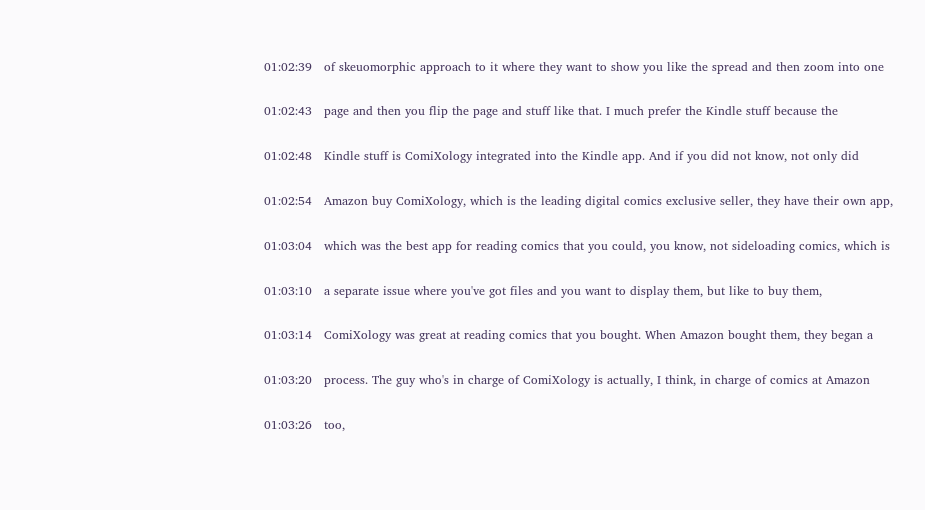01:02:39   of skeuomorphic approach to it where they want to show you like the spread and then zoom into one

01:02:43   page and then you flip the page and stuff like that. I much prefer the Kindle stuff because the

01:02:48   Kindle stuff is ComiXology integrated into the Kindle app. And if you did not know, not only did

01:02:54   Amazon buy ComiXology, which is the leading digital comics exclusive seller, they have their own app,

01:03:04   which was the best app for reading comics that you could, you know, not sideloading comics, which is

01:03:10   a separate issue where you've got files and you want to display them, but like to buy them,

01:03:14   ComiXology was great at reading comics that you bought. When Amazon bought them, they began a

01:03:20   process. The guy who's in charge of ComiXology is actually, I think, in charge of comics at Amazon

01:03:26   too,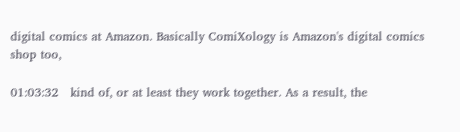digital comics at Amazon. Basically ComiXology is Amazon's digital comics shop too,

01:03:32   kind of, or at least they work together. As a result, the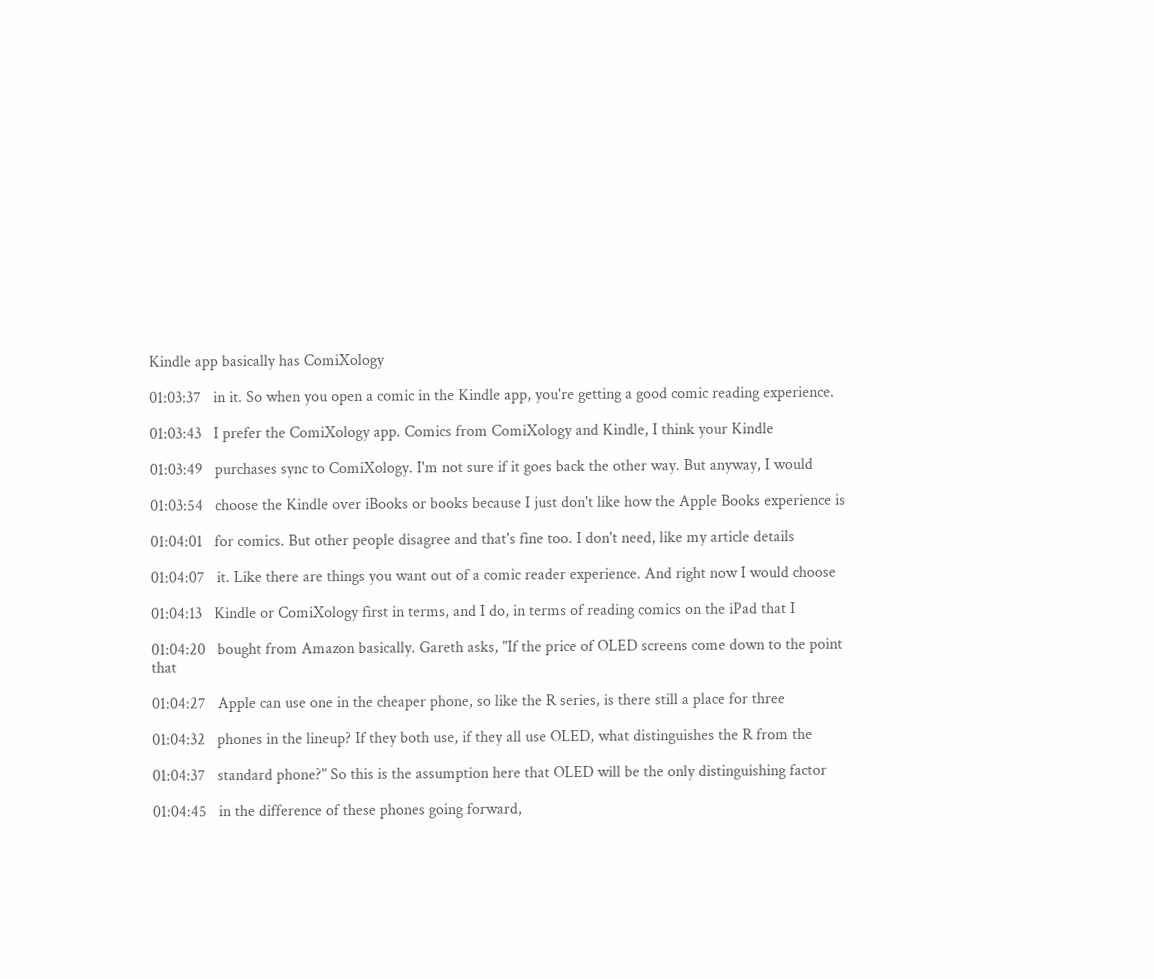Kindle app basically has ComiXology

01:03:37   in it. So when you open a comic in the Kindle app, you're getting a good comic reading experience.

01:03:43   I prefer the ComiXology app. Comics from ComiXology and Kindle, I think your Kindle

01:03:49   purchases sync to ComiXology. I'm not sure if it goes back the other way. But anyway, I would

01:03:54   choose the Kindle over iBooks or books because I just don't like how the Apple Books experience is

01:04:01   for comics. But other people disagree and that's fine too. I don't need, like my article details

01:04:07   it. Like there are things you want out of a comic reader experience. And right now I would choose

01:04:13   Kindle or ComiXology first in terms, and I do, in terms of reading comics on the iPad that I

01:04:20   bought from Amazon basically. Gareth asks, "If the price of OLED screens come down to the point that

01:04:27   Apple can use one in the cheaper phone, so like the R series, is there still a place for three

01:04:32   phones in the lineup? If they both use, if they all use OLED, what distinguishes the R from the

01:04:37   standard phone?" So this is the assumption here that OLED will be the only distinguishing factor

01:04:45   in the difference of these phones going forward,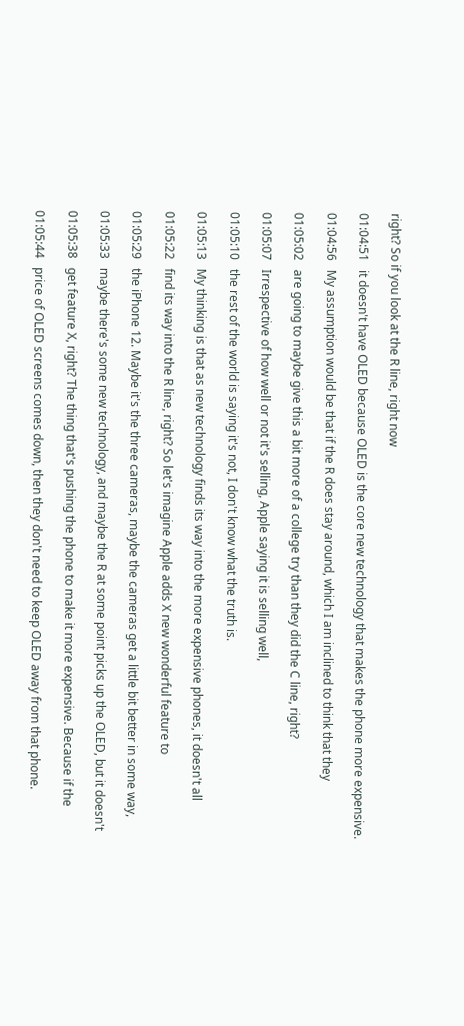right? So if you look at the R line, right now

01:04:51   it doesn't have OLED because OLED is the core new technology that makes the phone more expensive.

01:04:56   My assumption would be that if the R does stay around, which I am inclined to think that they

01:05:02   are going to maybe give this a bit more of a college try than they did the C line, right?

01:05:07   Irrespective of how well or not it's selling, Apple saying it is selling well,

01:05:10   the rest of the world is saying it's not, I don't know what the truth is.

01:05:13   My thinking is that as new technology finds its way into the more expensive phones, it doesn't all

01:05:22   find its way into the R line, right? So let's imagine Apple adds X new wonderful feature to

01:05:29   the iPhone 12. Maybe it's the three cameras, maybe the cameras get a little bit better in some way,

01:05:33   maybe there's some new technology, and maybe the R at some point picks up the OLED, but it doesn't

01:05:38   get feature X, right? The thing that's pushing the phone to make it more expensive. Because if the

01:05:44   price of OLED screens comes down, then they don't need to keep OLED away from that phone.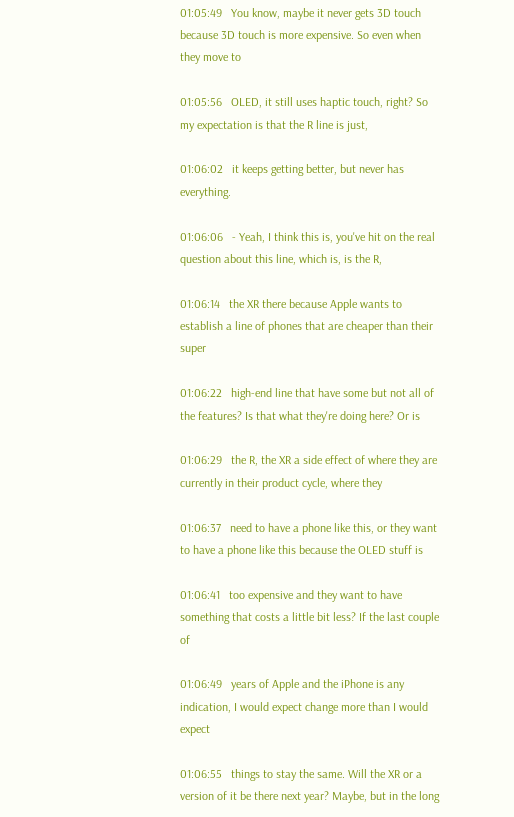01:05:49   You know, maybe it never gets 3D touch because 3D touch is more expensive. So even when they move to

01:05:56   OLED, it still uses haptic touch, right? So my expectation is that the R line is just,

01:06:02   it keeps getting better, but never has everything.

01:06:06   - Yeah, I think this is, you've hit on the real question about this line, which is, is the R,

01:06:14   the XR there because Apple wants to establish a line of phones that are cheaper than their super

01:06:22   high-end line that have some but not all of the features? Is that what they're doing here? Or is

01:06:29   the R, the XR a side effect of where they are currently in their product cycle, where they

01:06:37   need to have a phone like this, or they want to have a phone like this because the OLED stuff is

01:06:41   too expensive and they want to have something that costs a little bit less? If the last couple of

01:06:49   years of Apple and the iPhone is any indication, I would expect change more than I would expect

01:06:55   things to stay the same. Will the XR or a version of it be there next year? Maybe, but in the long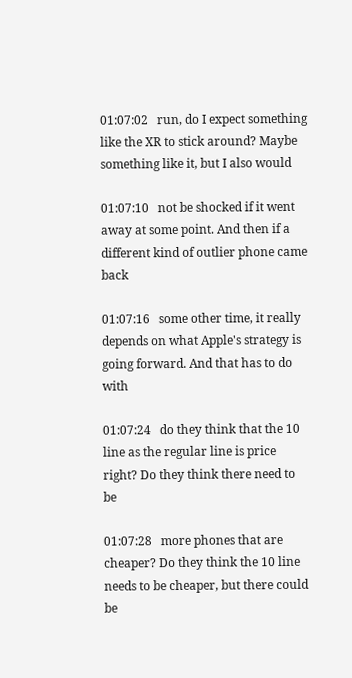01:07:02   run, do I expect something like the XR to stick around? Maybe something like it, but I also would

01:07:10   not be shocked if it went away at some point. And then if a different kind of outlier phone came back

01:07:16   some other time, it really depends on what Apple's strategy is going forward. And that has to do with

01:07:24   do they think that the 10 line as the regular line is price right? Do they think there need to be

01:07:28   more phones that are cheaper? Do they think the 10 line needs to be cheaper, but there could be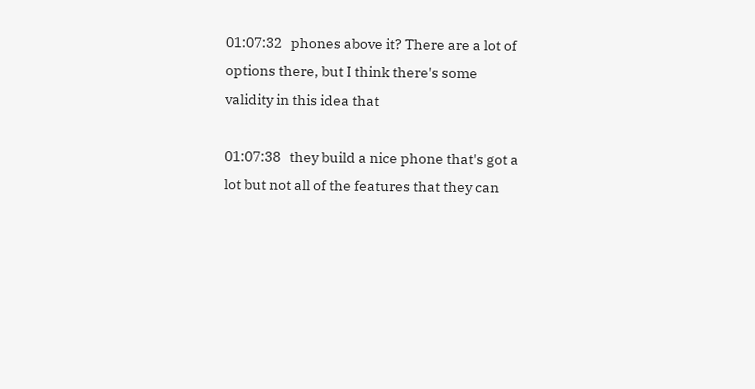01:07:32   phones above it? There are a lot of options there, but I think there's some validity in this idea that

01:07:38   they build a nice phone that's got a lot but not all of the features that they can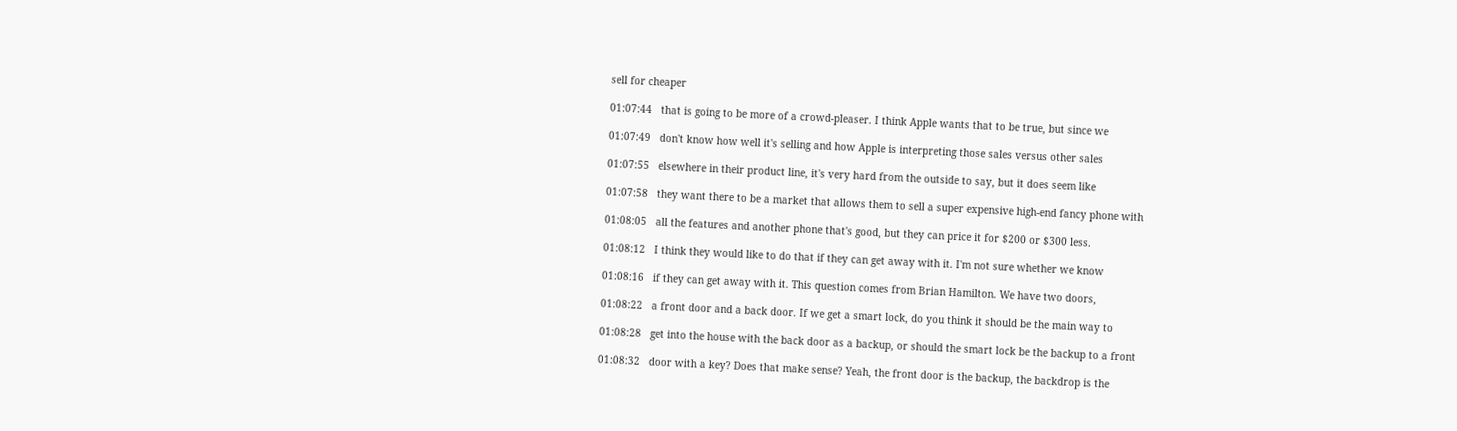sell for cheaper

01:07:44   that is going to be more of a crowd-pleaser. I think Apple wants that to be true, but since we

01:07:49   don't know how well it's selling and how Apple is interpreting those sales versus other sales

01:07:55   elsewhere in their product line, it's very hard from the outside to say, but it does seem like

01:07:58   they want there to be a market that allows them to sell a super expensive high-end fancy phone with

01:08:05   all the features and another phone that's good, but they can price it for $200 or $300 less.

01:08:12   I think they would like to do that if they can get away with it. I'm not sure whether we know

01:08:16   if they can get away with it. This question comes from Brian Hamilton. We have two doors,

01:08:22   a front door and a back door. If we get a smart lock, do you think it should be the main way to

01:08:28   get into the house with the back door as a backup, or should the smart lock be the backup to a front

01:08:32   door with a key? Does that make sense? Yeah, the front door is the backup, the backdrop is the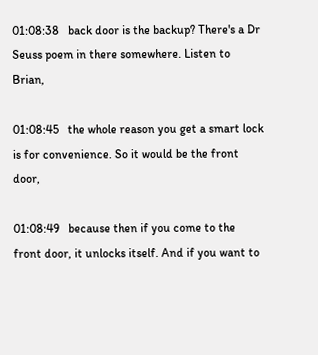01:08:38   back door is the backup? There's a Dr Seuss poem in there somewhere. Listen to Brian,

01:08:45   the whole reason you get a smart lock is for convenience. So it would be the front door,

01:08:49   because then if you come to the front door, it unlocks itself. And if you want to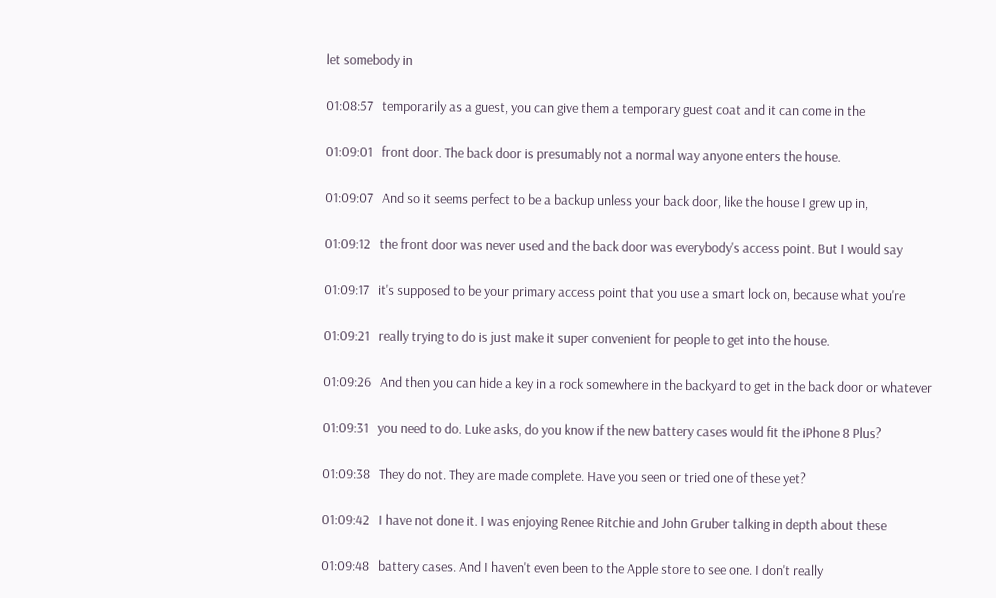let somebody in

01:08:57   temporarily as a guest, you can give them a temporary guest coat and it can come in the

01:09:01   front door. The back door is presumably not a normal way anyone enters the house.

01:09:07   And so it seems perfect to be a backup unless your back door, like the house I grew up in,

01:09:12   the front door was never used and the back door was everybody's access point. But I would say

01:09:17   it's supposed to be your primary access point that you use a smart lock on, because what you're

01:09:21   really trying to do is just make it super convenient for people to get into the house.

01:09:26   And then you can hide a key in a rock somewhere in the backyard to get in the back door or whatever

01:09:31   you need to do. Luke asks, do you know if the new battery cases would fit the iPhone 8 Plus?

01:09:38   They do not. They are made complete. Have you seen or tried one of these yet?

01:09:42   I have not done it. I was enjoying Renee Ritchie and John Gruber talking in depth about these

01:09:48   battery cases. And I haven't even been to the Apple store to see one. I don't really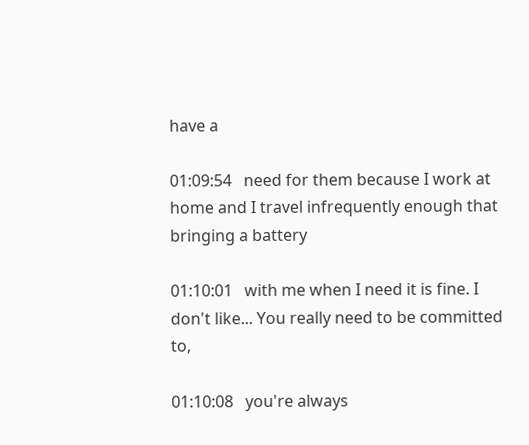have a

01:09:54   need for them because I work at home and I travel infrequently enough that bringing a battery

01:10:01   with me when I need it is fine. I don't like... You really need to be committed to,

01:10:08   you're always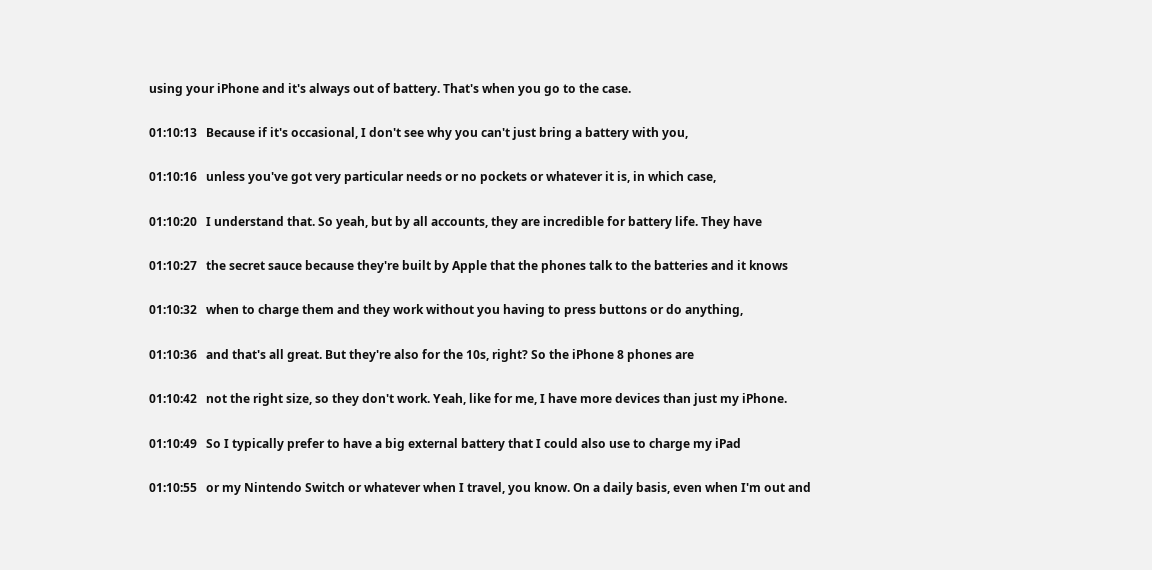using your iPhone and it's always out of battery. That's when you go to the case.

01:10:13   Because if it's occasional, I don't see why you can't just bring a battery with you,

01:10:16   unless you've got very particular needs or no pockets or whatever it is, in which case,

01:10:20   I understand that. So yeah, but by all accounts, they are incredible for battery life. They have

01:10:27   the secret sauce because they're built by Apple that the phones talk to the batteries and it knows

01:10:32   when to charge them and they work without you having to press buttons or do anything,

01:10:36   and that's all great. But they're also for the 10s, right? So the iPhone 8 phones are

01:10:42   not the right size, so they don't work. Yeah, like for me, I have more devices than just my iPhone.

01:10:49   So I typically prefer to have a big external battery that I could also use to charge my iPad

01:10:55   or my Nintendo Switch or whatever when I travel, you know. On a daily basis, even when I'm out and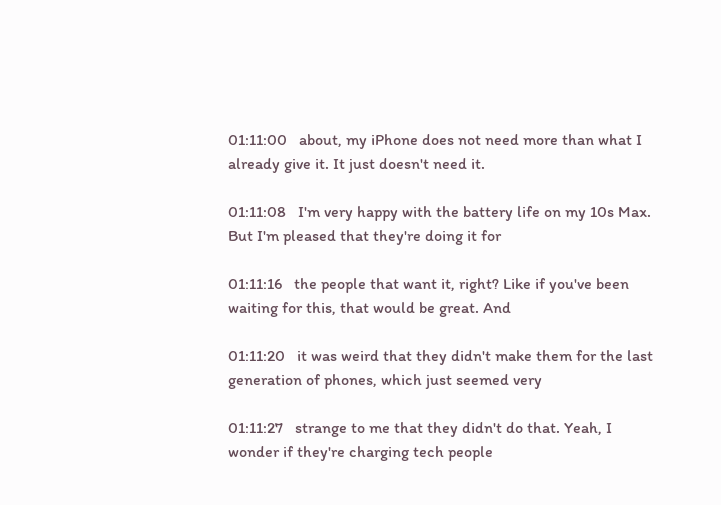01:11:00   about, my iPhone does not need more than what I already give it. It just doesn't need it.

01:11:08   I'm very happy with the battery life on my 10s Max. But I'm pleased that they're doing it for

01:11:16   the people that want it, right? Like if you've been waiting for this, that would be great. And

01:11:20   it was weird that they didn't make them for the last generation of phones, which just seemed very

01:11:27   strange to me that they didn't do that. Yeah, I wonder if they're charging tech people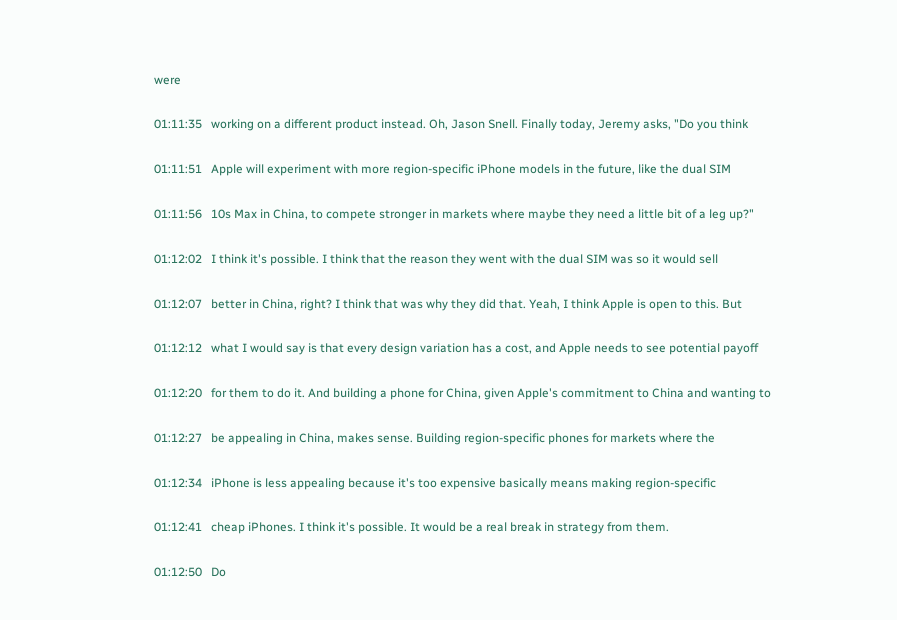were

01:11:35   working on a different product instead. Oh, Jason Snell. Finally today, Jeremy asks, "Do you think

01:11:51   Apple will experiment with more region-specific iPhone models in the future, like the dual SIM

01:11:56   10s Max in China, to compete stronger in markets where maybe they need a little bit of a leg up?"

01:12:02   I think it's possible. I think that the reason they went with the dual SIM was so it would sell

01:12:07   better in China, right? I think that was why they did that. Yeah, I think Apple is open to this. But

01:12:12   what I would say is that every design variation has a cost, and Apple needs to see potential payoff

01:12:20   for them to do it. And building a phone for China, given Apple's commitment to China and wanting to

01:12:27   be appealing in China, makes sense. Building region-specific phones for markets where the

01:12:34   iPhone is less appealing because it's too expensive basically means making region-specific

01:12:41   cheap iPhones. I think it's possible. It would be a real break in strategy from them.

01:12:50   Do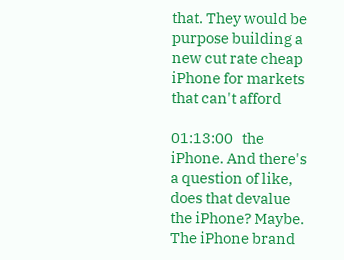that. They would be purpose building a new cut rate cheap iPhone for markets that can't afford

01:13:00   the iPhone. And there's a question of like, does that devalue the iPhone? Maybe. The iPhone brand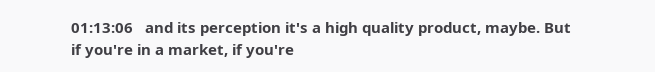01:13:06   and its perception it's a high quality product, maybe. But if you're in a market, if you're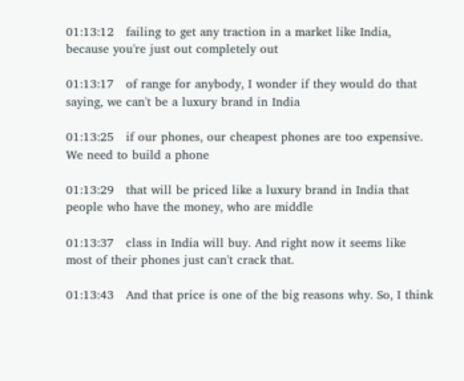01:13:12   failing to get any traction in a market like India, because you're just out completely out

01:13:17   of range for anybody, I wonder if they would do that saying, we can't be a luxury brand in India

01:13:25   if our phones, our cheapest phones are too expensive. We need to build a phone

01:13:29   that will be priced like a luxury brand in India that people who have the money, who are middle

01:13:37   class in India will buy. And right now it seems like most of their phones just can't crack that.

01:13:43   And that price is one of the big reasons why. So, I think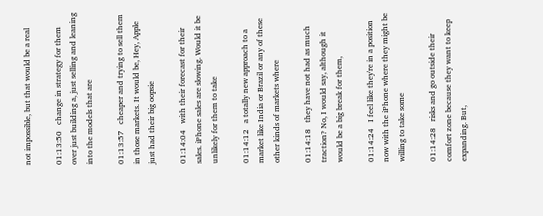not impossible, but that would be a real

01:13:50   change in strategy for them over just building a, just selling and leaning into the models that are

01:13:57   cheaper and trying to sell them in those markets. It would be, Hey, Apple just had their big oopsie

01:14:04   with their forecast for their sales. iPhone sales are slowing. Would it be unlikely for them to take

01:14:12   a totally new approach to a market like India or Brazil or any of these other kinds of markets where

01:14:18   they have not had as much traction? No, I would say, although it would be a big break for them,

01:14:24   I feel like they're in a position now with the iPhone where they might be willing to take some

01:14:28   risks and go outside their comfort zone because they want to keep expanding. But,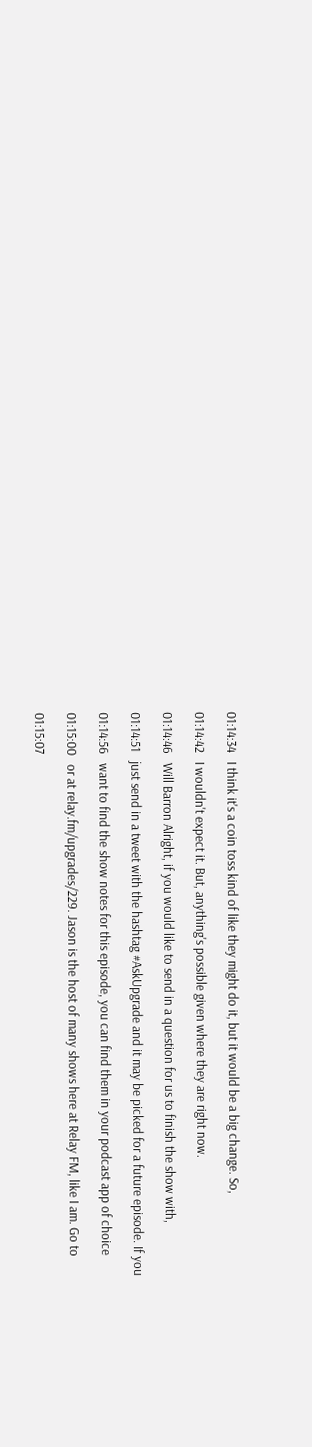01:14:34   I think it's a coin toss kind of like they might do it, but it would be a big change. So,

01:14:42   I wouldn't expect it. But, anything's possible given where they are right now.

01:14:46   Will Barron Alright, if you would like to send in a question for us to finish the show with,

01:14:51   just send in a tweet with the hashtag #AskUpgrade and it may be picked for a future episode. If you

01:14:56   want to find the show notes for this episode, you can find them in your podcast app of choice

01:15:00   or at relay.fm/upgrades/229. Jason is the host of many shows here at Relay FM, like I am. Go to

01:15:07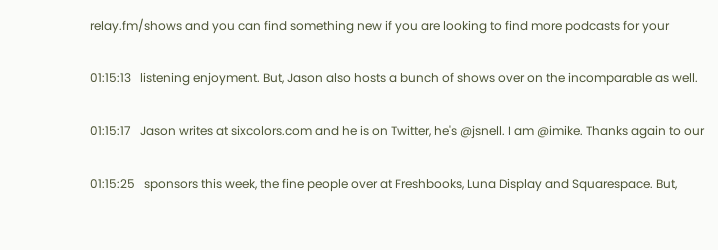relay.fm/shows and you can find something new if you are looking to find more podcasts for your

01:15:13   listening enjoyment. But, Jason also hosts a bunch of shows over on the incomparable as well.

01:15:17   Jason writes at sixcolors.com and he is on Twitter, he's @jsnell. I am @imike. Thanks again to our

01:15:25   sponsors this week, the fine people over at Freshbooks, Luna Display and Squarespace. But,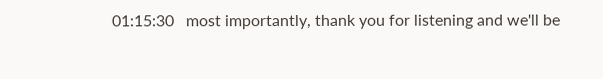01:15:30   most importantly, thank you for listening and we'll be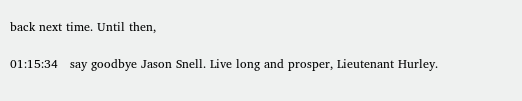back next time. Until then,

01:15:34   say goodbye Jason Snell. Live long and prosper, Lieutenant Hurley.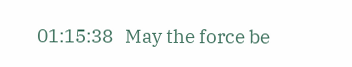01:15:38   May the force be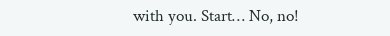with you. Start… No, no!